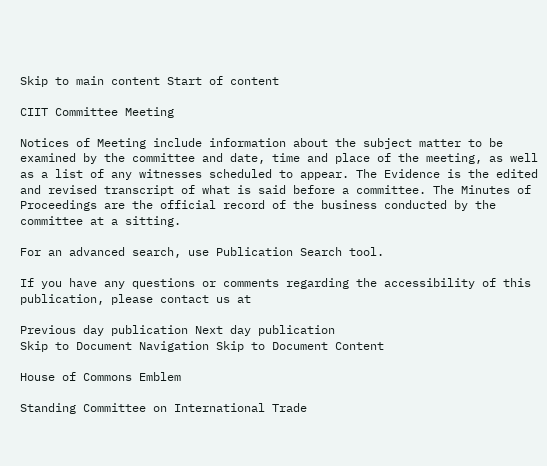Skip to main content Start of content

CIIT Committee Meeting

Notices of Meeting include information about the subject matter to be examined by the committee and date, time and place of the meeting, as well as a list of any witnesses scheduled to appear. The Evidence is the edited and revised transcript of what is said before a committee. The Minutes of Proceedings are the official record of the business conducted by the committee at a sitting.

For an advanced search, use Publication Search tool.

If you have any questions or comments regarding the accessibility of this publication, please contact us at

Previous day publication Next day publication
Skip to Document Navigation Skip to Document Content

House of Commons Emblem

Standing Committee on International Trade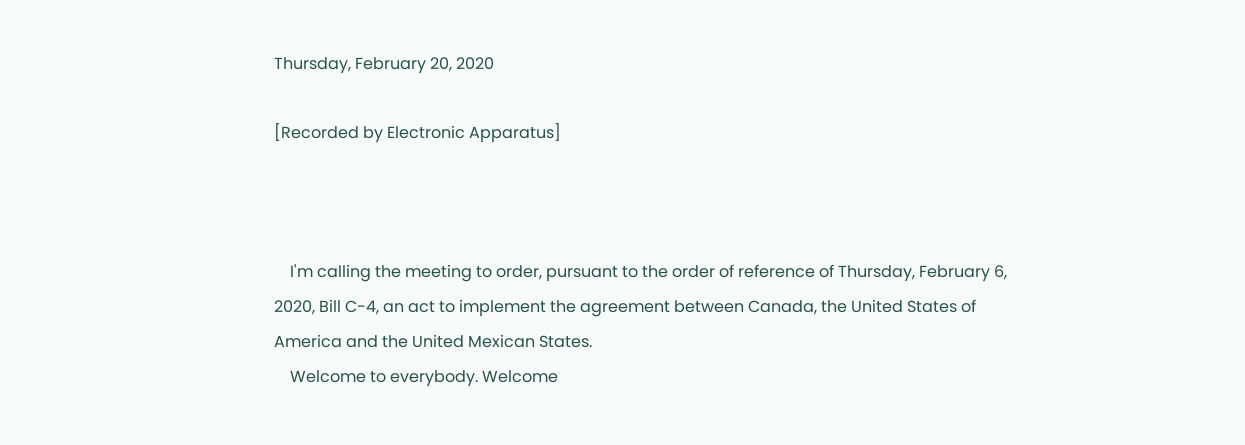Thursday, February 20, 2020

[Recorded by Electronic Apparatus]



    I'm calling the meeting to order, pursuant to the order of reference of Thursday, February 6, 2020, Bill C-4, an act to implement the agreement between Canada, the United States of America and the United Mexican States.
    Welcome to everybody. Welcome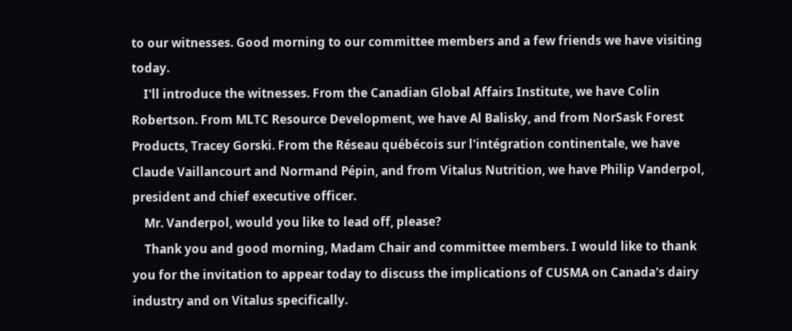to our witnesses. Good morning to our committee members and a few friends we have visiting today.
    I'll introduce the witnesses. From the Canadian Global Affairs Institute, we have Colin Robertson. From MLTC Resource Development, we have Al Balisky, and from NorSask Forest Products, Tracey Gorski. From the Réseau québécois sur l'intégration continentale, we have Claude Vaillancourt and Normand Pépin, and from Vitalus Nutrition, we have Philip Vanderpol, president and chief executive officer.
    Mr. Vanderpol, would you like to lead off, please?
    Thank you and good morning, Madam Chair and committee members. I would like to thank you for the invitation to appear today to discuss the implications of CUSMA on Canada's dairy industry and on Vitalus specifically.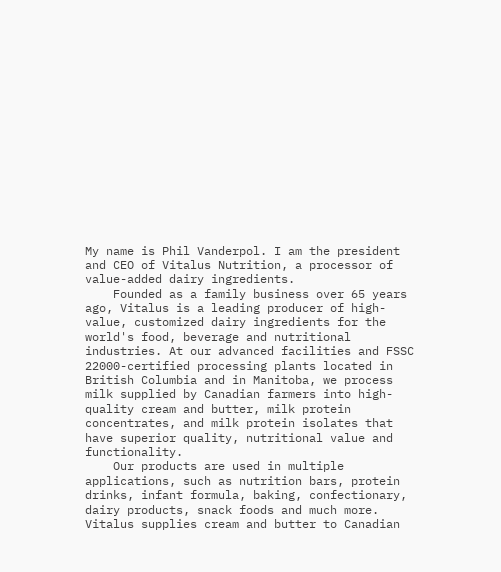My name is Phil Vanderpol. I am the president and CEO of Vitalus Nutrition, a processor of value-added dairy ingredients.
    Founded as a family business over 65 years ago, Vitalus is a leading producer of high-value, customized dairy ingredients for the world's food, beverage and nutritional industries. At our advanced facilities and FSSC 22000-certified processing plants located in British Columbia and in Manitoba, we process milk supplied by Canadian farmers into high-quality cream and butter, milk protein concentrates, and milk protein isolates that have superior quality, nutritional value and functionality.
    Our products are used in multiple applications, such as nutrition bars, protein drinks, infant formula, baking, confectionary, dairy products, snack foods and much more. Vitalus supplies cream and butter to Canadian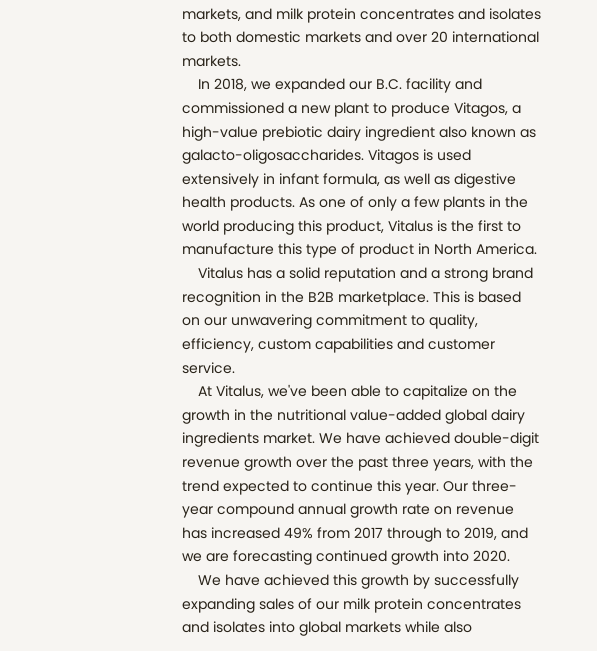markets, and milk protein concentrates and isolates to both domestic markets and over 20 international markets.
    In 2018, we expanded our B.C. facility and commissioned a new plant to produce Vitagos, a high-value prebiotic dairy ingredient also known as galacto-oligosaccharides. Vitagos is used extensively in infant formula, as well as digestive health products. As one of only a few plants in the world producing this product, Vitalus is the first to manufacture this type of product in North America.
    Vitalus has a solid reputation and a strong brand recognition in the B2B marketplace. This is based on our unwavering commitment to quality, efficiency, custom capabilities and customer service.
    At Vitalus, we've been able to capitalize on the growth in the nutritional value-added global dairy ingredients market. We have achieved double-digit revenue growth over the past three years, with the trend expected to continue this year. Our three-year compound annual growth rate on revenue has increased 49% from 2017 through to 2019, and we are forecasting continued growth into 2020.
    We have achieved this growth by successfully expanding sales of our milk protein concentrates and isolates into global markets while also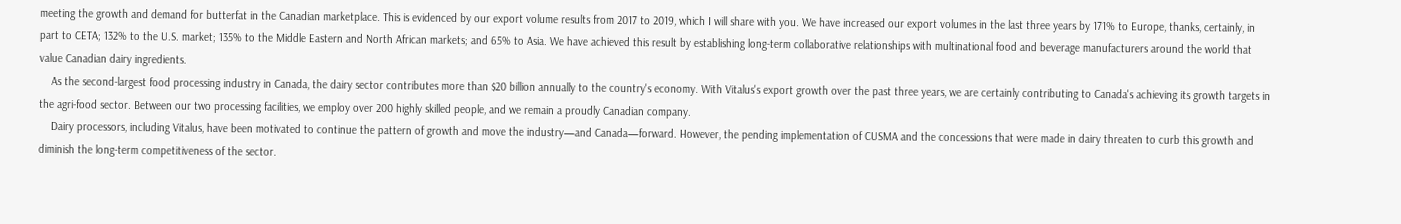meeting the growth and demand for butterfat in the Canadian marketplace. This is evidenced by our export volume results from 2017 to 2019, which I will share with you. We have increased our export volumes in the last three years by 171% to Europe, thanks, certainly, in part to CETA; 132% to the U.S. market; 135% to the Middle Eastern and North African markets; and 65% to Asia. We have achieved this result by establishing long-term collaborative relationships with multinational food and beverage manufacturers around the world that value Canadian dairy ingredients.
    As the second-largest food processing industry in Canada, the dairy sector contributes more than $20 billion annually to the country's economy. With Vitalus's export growth over the past three years, we are certainly contributing to Canada's achieving its growth targets in the agri-food sector. Between our two processing facilities, we employ over 200 highly skilled people, and we remain a proudly Canadian company.
    Dairy processors, including Vitalus, have been motivated to continue the pattern of growth and move the industry—and Canada—forward. However, the pending implementation of CUSMA and the concessions that were made in dairy threaten to curb this growth and diminish the long-term competitiveness of the sector.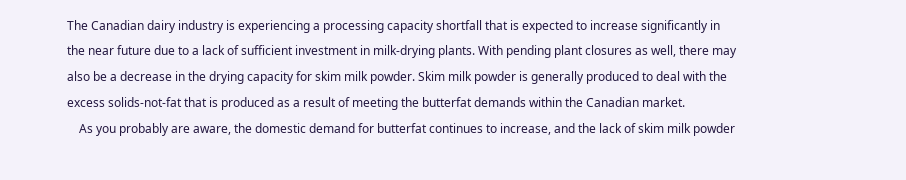The Canadian dairy industry is experiencing a processing capacity shortfall that is expected to increase significantly in the near future due to a lack of sufficient investment in milk-drying plants. With pending plant closures as well, there may also be a decrease in the drying capacity for skim milk powder. Skim milk powder is generally produced to deal with the excess solids-not-fat that is produced as a result of meeting the butterfat demands within the Canadian market.
    As you probably are aware, the domestic demand for butterfat continues to increase, and the lack of skim milk powder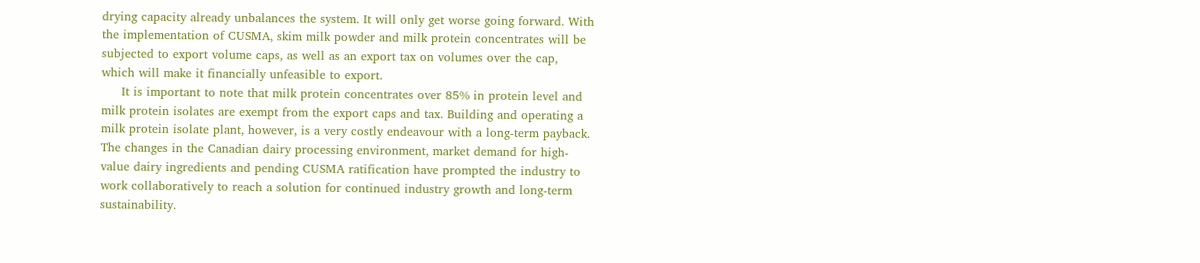drying capacity already unbalances the system. It will only get worse going forward. With the implementation of CUSMA, skim milk powder and milk protein concentrates will be subjected to export volume caps, as well as an export tax on volumes over the cap, which will make it financially unfeasible to export.
     It is important to note that milk protein concentrates over 85% in protein level and milk protein isolates are exempt from the export caps and tax. Building and operating a milk protein isolate plant, however, is a very costly endeavour with a long-term payback. The changes in the Canadian dairy processing environment, market demand for high-value dairy ingredients and pending CUSMA ratification have prompted the industry to work collaboratively to reach a solution for continued industry growth and long-term sustainability.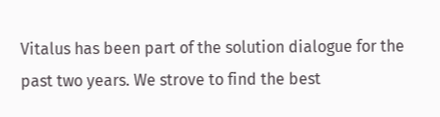Vitalus has been part of the solution dialogue for the past two years. We strove to find the best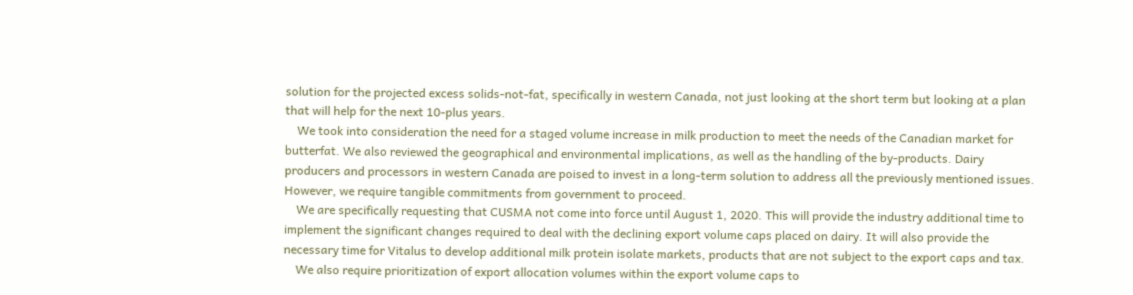solution for the projected excess solids-not-fat, specifically in western Canada, not just looking at the short term but looking at a plan that will help for the next 10-plus years.
    We took into consideration the need for a staged volume increase in milk production to meet the needs of the Canadian market for butterfat. We also reviewed the geographical and environmental implications, as well as the handling of the by-products. Dairy producers and processors in western Canada are poised to invest in a long-term solution to address all the previously mentioned issues. However, we require tangible commitments from government to proceed.
    We are specifically requesting that CUSMA not come into force until August 1, 2020. This will provide the industry additional time to implement the significant changes required to deal with the declining export volume caps placed on dairy. It will also provide the necessary time for Vitalus to develop additional milk protein isolate markets, products that are not subject to the export caps and tax.
    We also require prioritization of export allocation volumes within the export volume caps to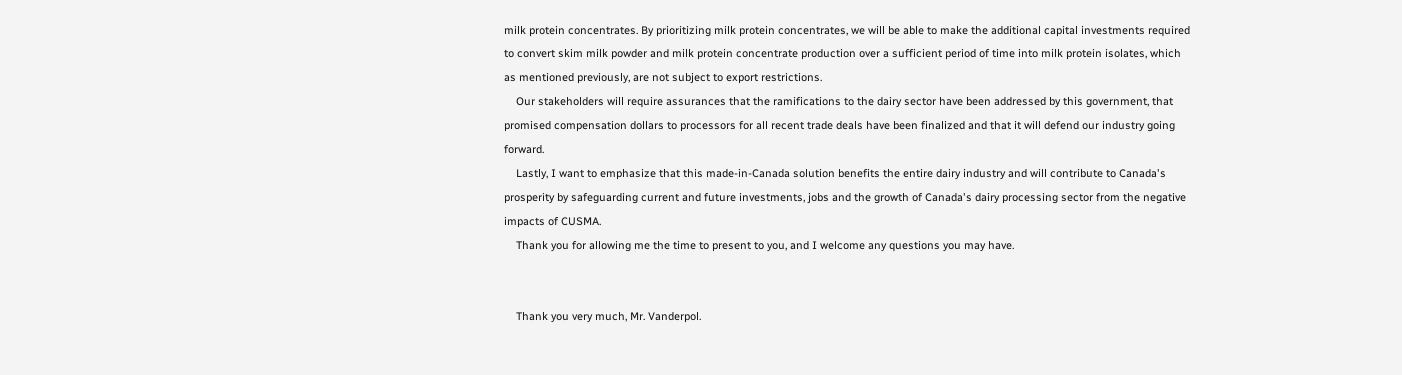milk protein concentrates. By prioritizing milk protein concentrates, we will be able to make the additional capital investments required to convert skim milk powder and milk protein concentrate production over a sufficient period of time into milk protein isolates, which as mentioned previously, are not subject to export restrictions.
    Our stakeholders will require assurances that the ramifications to the dairy sector have been addressed by this government, that promised compensation dollars to processors for all recent trade deals have been finalized and that it will defend our industry going forward.
    Lastly, I want to emphasize that this made-in-Canada solution benefits the entire dairy industry and will contribute to Canada's prosperity by safeguarding current and future investments, jobs and the growth of Canada's dairy processing sector from the negative impacts of CUSMA.
    Thank you for allowing me the time to present to you, and I welcome any questions you may have.


    Thank you very much, Mr. Vanderpol.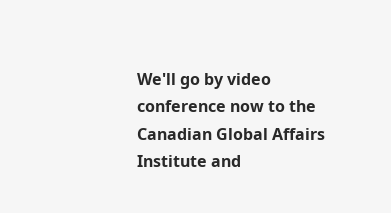We'll go by video conference now to the Canadian Global Affairs Institute and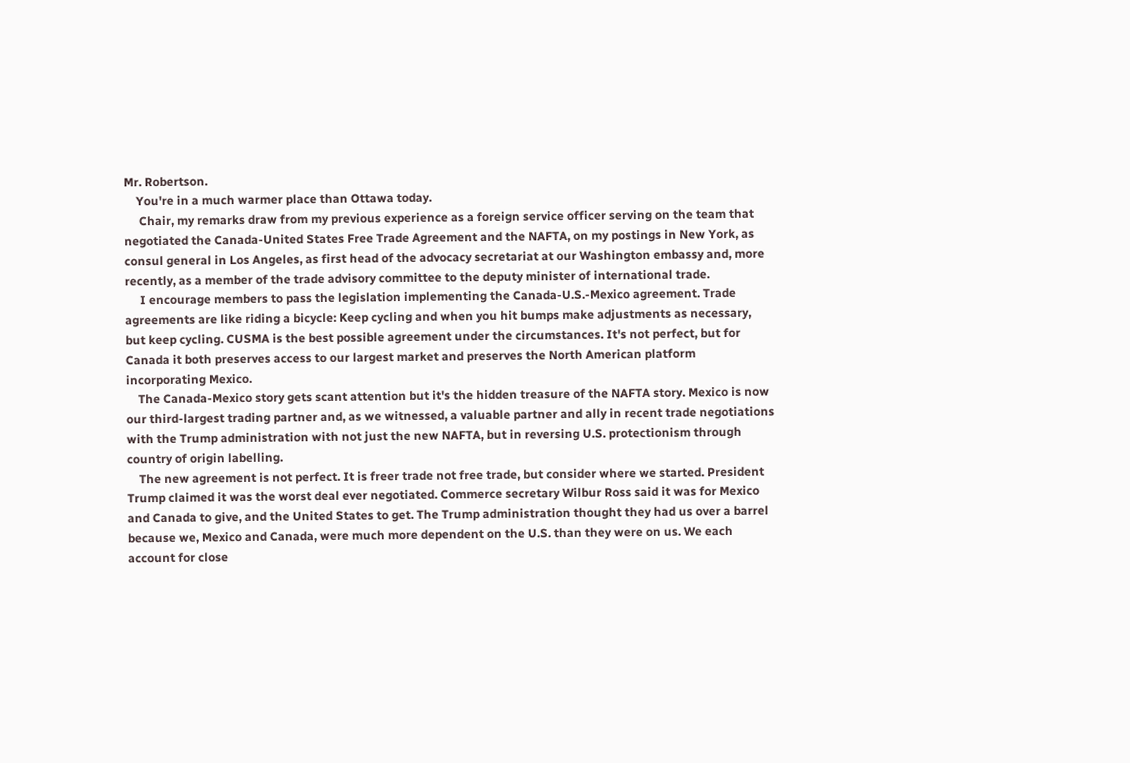Mr. Robertson.
    You're in a much warmer place than Ottawa today.
     Chair, my remarks draw from my previous experience as a foreign service officer serving on the team that negotiated the Canada-United States Free Trade Agreement and the NAFTA, on my postings in New York, as consul general in Los Angeles, as first head of the advocacy secretariat at our Washington embassy and, more recently, as a member of the trade advisory committee to the deputy minister of international trade.
     I encourage members to pass the legislation implementing the Canada-U.S.-Mexico agreement. Trade agreements are like riding a bicycle: Keep cycling and when you hit bumps make adjustments as necessary, but keep cycling. CUSMA is the best possible agreement under the circumstances. It's not perfect, but for Canada it both preserves access to our largest market and preserves the North American platform incorporating Mexico.
    The Canada-Mexico story gets scant attention but it's the hidden treasure of the NAFTA story. Mexico is now our third-largest trading partner and, as we witnessed, a valuable partner and ally in recent trade negotiations with the Trump administration with not just the new NAFTA, but in reversing U.S. protectionism through country of origin labelling.
    The new agreement is not perfect. It is freer trade not free trade, but consider where we started. President Trump claimed it was the worst deal ever negotiated. Commerce secretary Wilbur Ross said it was for Mexico and Canada to give, and the United States to get. The Trump administration thought they had us over a barrel because we, Mexico and Canada, were much more dependent on the U.S. than they were on us. We each account for close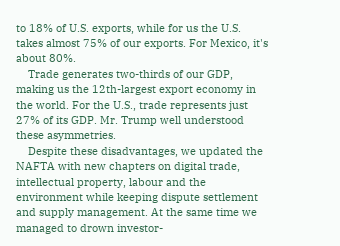to 18% of U.S. exports, while for us the U.S. takes almost 75% of our exports. For Mexico, it's about 80%.
    Trade generates two-thirds of our GDP, making us the 12th-largest export economy in the world. For the U.S., trade represents just 27% of its GDP. Mr. Trump well understood these asymmetries.
    Despite these disadvantages, we updated the NAFTA with new chapters on digital trade, intellectual property, labour and the environment while keeping dispute settlement and supply management. At the same time we managed to drown investor-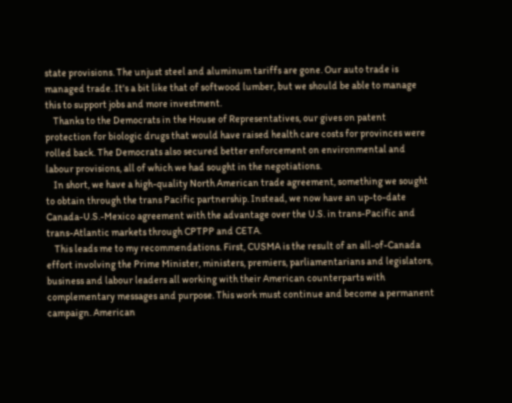state provisions. The unjust steel and aluminum tariffs are gone. Our auto trade is managed trade. It's a bit like that of softwood lumber, but we should be able to manage this to support jobs and more investment.
    Thanks to the Democrats in the House of Representatives, our gives on patent protection for biologic drugs that would have raised health care costs for provinces were rolled back. The Democrats also secured better enforcement on environmental and labour provisions, all of which we had sought in the negotiations.
    In short, we have a high-quality North American trade agreement, something we sought to obtain through the trans Pacific partnership. Instead, we now have an up-to-date Canada-U.S.-Mexico agreement with the advantage over the U.S. in trans-Pacific and trans-Atlantic markets through CPTPP and CETA.
    This leads me to my recommendations. First, CUSMA is the result of an all-of-Canada effort involving the Prime Minister, ministers, premiers, parliamentarians and legislators, business and labour leaders all working with their American counterparts with complementary messages and purpose. This work must continue and become a permanent campaign. American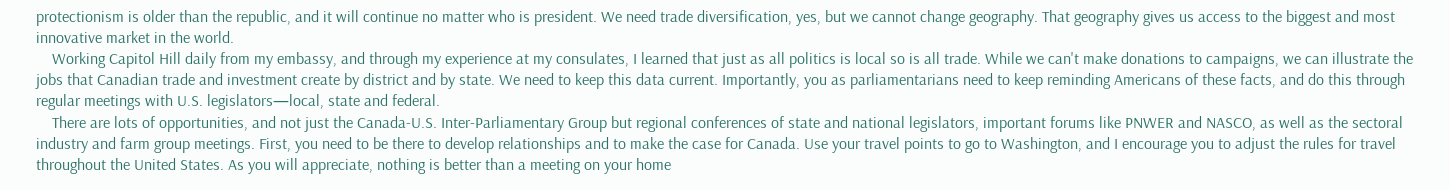protectionism is older than the republic, and it will continue no matter who is president. We need trade diversification, yes, but we cannot change geography. That geography gives us access to the biggest and most innovative market in the world.
    Working Capitol Hill daily from my embassy, and through my experience at my consulates, I learned that just as all politics is local so is all trade. While we can't make donations to campaigns, we can illustrate the jobs that Canadian trade and investment create by district and by state. We need to keep this data current. Importantly, you as parliamentarians need to keep reminding Americans of these facts, and do this through regular meetings with U.S. legislators—local, state and federal.
    There are lots of opportunities, and not just the Canada-U.S. Inter-Parliamentary Group but regional conferences of state and national legislators, important forums like PNWER and NASCO, as well as the sectoral industry and farm group meetings. First, you need to be there to develop relationships and to make the case for Canada. Use your travel points to go to Washington, and I encourage you to adjust the rules for travel throughout the United States. As you will appreciate, nothing is better than a meeting on your home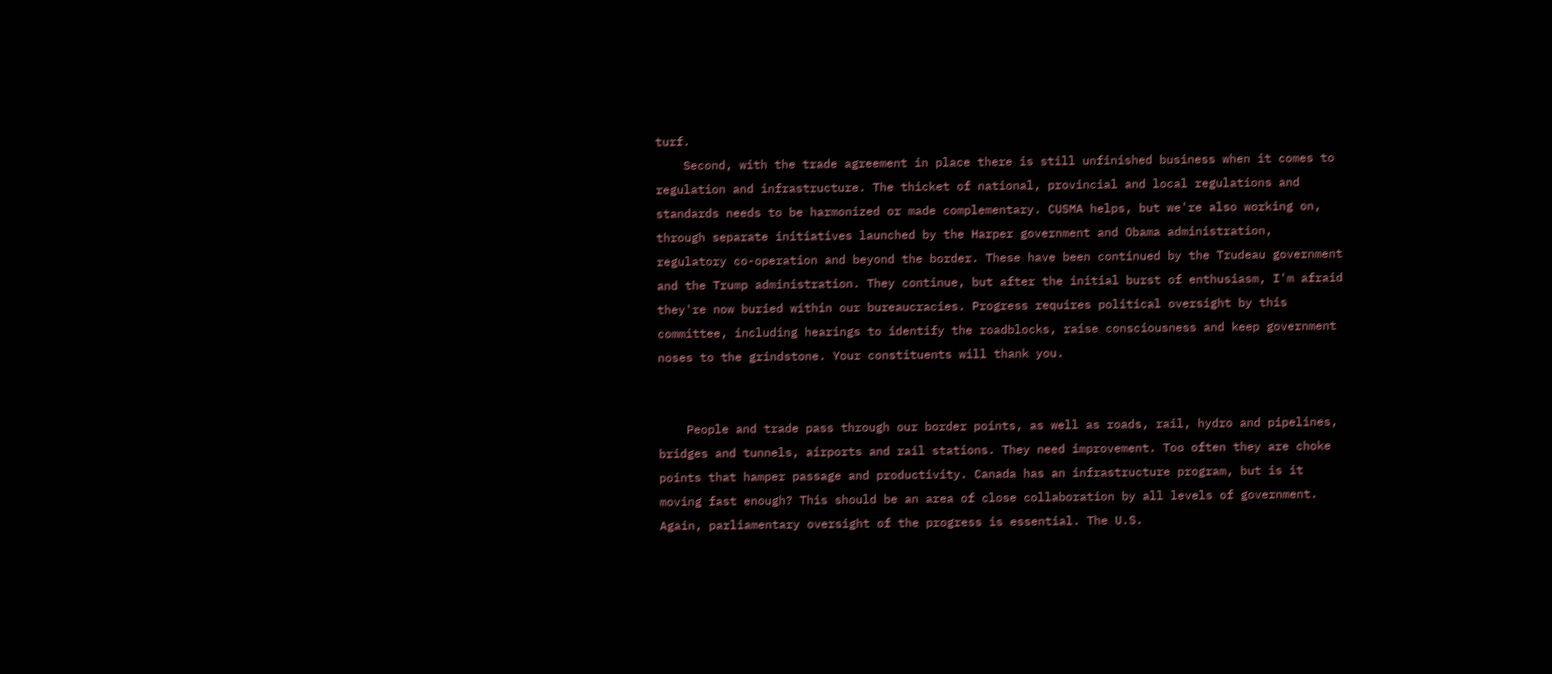turf.
    Second, with the trade agreement in place there is still unfinished business when it comes to regulation and infrastructure. The thicket of national, provincial and local regulations and standards needs to be harmonized or made complementary. CUSMA helps, but we're also working on, through separate initiatives launched by the Harper government and Obama administration, regulatory co-operation and beyond the border. These have been continued by the Trudeau government and the Trump administration. They continue, but after the initial burst of enthusiasm, I'm afraid they're now buried within our bureaucracies. Progress requires political oversight by this committee, including hearings to identify the roadblocks, raise consciousness and keep government noses to the grindstone. Your constituents will thank you.


    People and trade pass through our border points, as well as roads, rail, hydro and pipelines, bridges and tunnels, airports and rail stations. They need improvement. Too often they are choke points that hamper passage and productivity. Canada has an infrastructure program, but is it moving fast enough? This should be an area of close collaboration by all levels of government. Again, parliamentary oversight of the progress is essential. The U.S.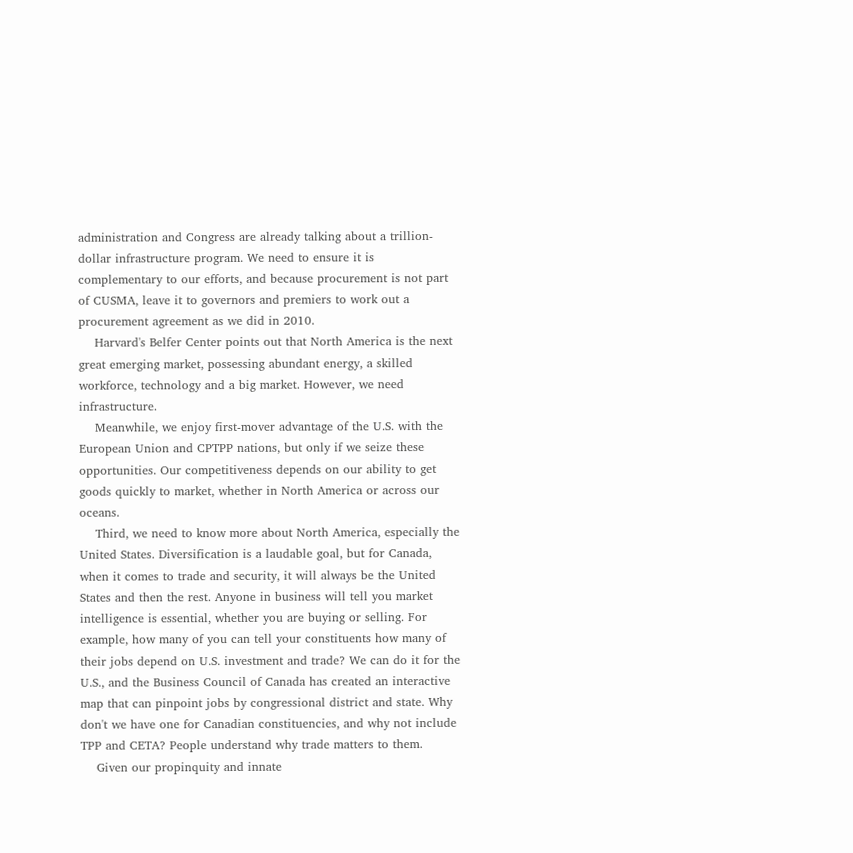administration and Congress are already talking about a trillion-dollar infrastructure program. We need to ensure it is complementary to our efforts, and because procurement is not part of CUSMA, leave it to governors and premiers to work out a procurement agreement as we did in 2010.
    Harvard's Belfer Center points out that North America is the next great emerging market, possessing abundant energy, a skilled workforce, technology and a big market. However, we need infrastructure.
    Meanwhile, we enjoy first-mover advantage of the U.S. with the European Union and CPTPP nations, but only if we seize these opportunities. Our competitiveness depends on our ability to get goods quickly to market, whether in North America or across our oceans.
    Third, we need to know more about North America, especially the United States. Diversification is a laudable goal, but for Canada, when it comes to trade and security, it will always be the United States and then the rest. Anyone in business will tell you market intelligence is essential, whether you are buying or selling. For example, how many of you can tell your constituents how many of their jobs depend on U.S. investment and trade? We can do it for the U.S., and the Business Council of Canada has created an interactive map that can pinpoint jobs by congressional district and state. Why don't we have one for Canadian constituencies, and why not include TPP and CETA? People understand why trade matters to them.
    Given our propinquity and innate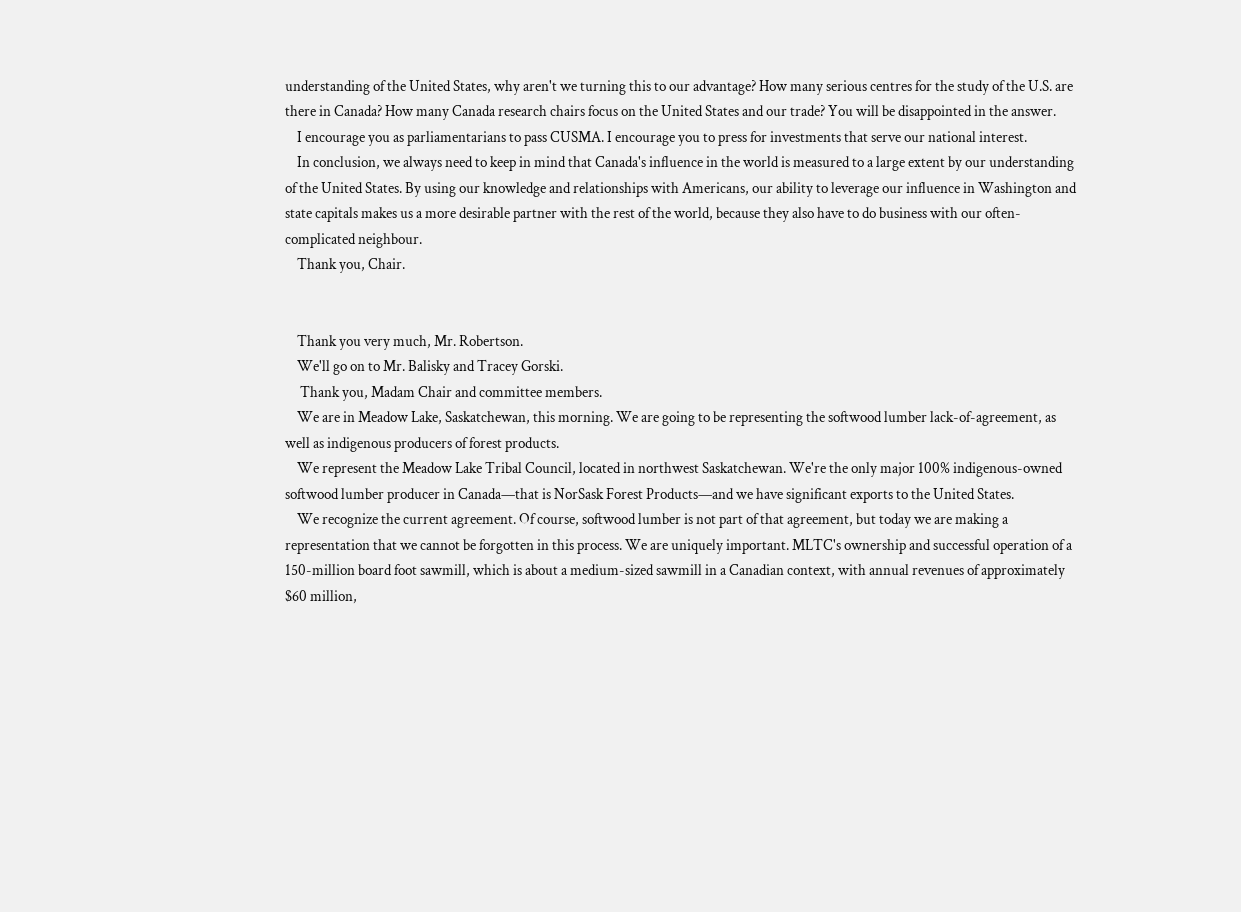understanding of the United States, why aren't we turning this to our advantage? How many serious centres for the study of the U.S. are there in Canada? How many Canada research chairs focus on the United States and our trade? You will be disappointed in the answer.
    I encourage you as parliamentarians to pass CUSMA. I encourage you to press for investments that serve our national interest.
    In conclusion, we always need to keep in mind that Canada's influence in the world is measured to a large extent by our understanding of the United States. By using our knowledge and relationships with Americans, our ability to leverage our influence in Washington and state capitals makes us a more desirable partner with the rest of the world, because they also have to do business with our often-complicated neighbour.
    Thank you, Chair.


    Thank you very much, Mr. Robertson.
    We'll go on to Mr. Balisky and Tracey Gorski.
     Thank you, Madam Chair and committee members.
    We are in Meadow Lake, Saskatchewan, this morning. We are going to be representing the softwood lumber lack-of-agreement, as well as indigenous producers of forest products.
    We represent the Meadow Lake Tribal Council, located in northwest Saskatchewan. We're the only major 100% indigenous-owned softwood lumber producer in Canada—that is NorSask Forest Products—and we have significant exports to the United States.
    We recognize the current agreement. Of course, softwood lumber is not part of that agreement, but today we are making a representation that we cannot be forgotten in this process. We are uniquely important. MLTC's ownership and successful operation of a 150-million board foot sawmill, which is about a medium-sized sawmill in a Canadian context, with annual revenues of approximately $60 million,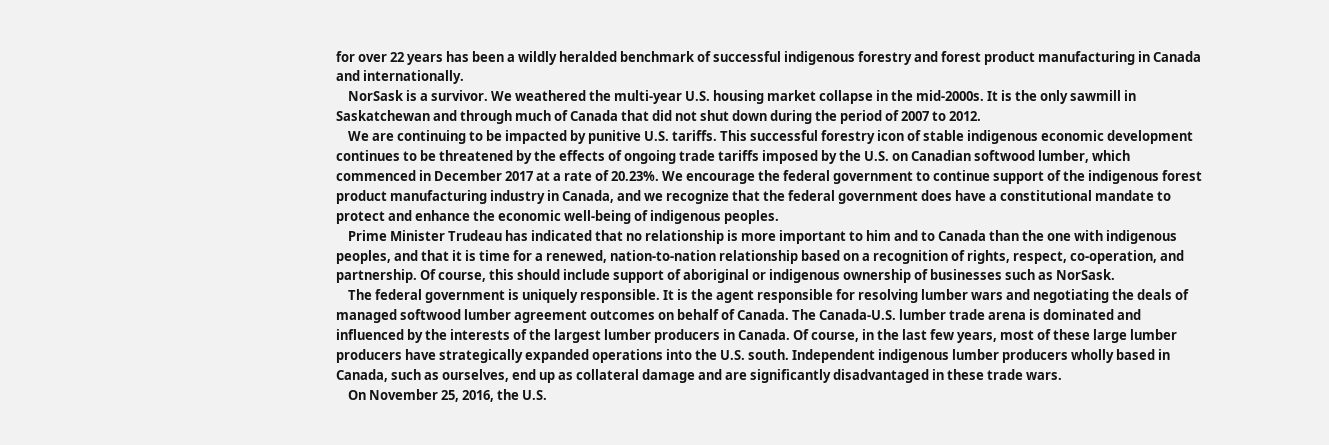for over 22 years has been a wildly heralded benchmark of successful indigenous forestry and forest product manufacturing in Canada and internationally.
    NorSask is a survivor. We weathered the multi-year U.S. housing market collapse in the mid-2000s. It is the only sawmill in Saskatchewan and through much of Canada that did not shut down during the period of 2007 to 2012.
    We are continuing to be impacted by punitive U.S. tariffs. This successful forestry icon of stable indigenous economic development continues to be threatened by the effects of ongoing trade tariffs imposed by the U.S. on Canadian softwood lumber, which commenced in December 2017 at a rate of 20.23%. We encourage the federal government to continue support of the indigenous forest product manufacturing industry in Canada, and we recognize that the federal government does have a constitutional mandate to protect and enhance the economic well-being of indigenous peoples.
    Prime Minister Trudeau has indicated that no relationship is more important to him and to Canada than the one with indigenous peoples, and that it is time for a renewed, nation-to-nation relationship based on a recognition of rights, respect, co-operation, and partnership. Of course, this should include support of aboriginal or indigenous ownership of businesses such as NorSask.
    The federal government is uniquely responsible. It is the agent responsible for resolving lumber wars and negotiating the deals of managed softwood lumber agreement outcomes on behalf of Canada. The Canada-U.S. lumber trade arena is dominated and influenced by the interests of the largest lumber producers in Canada. Of course, in the last few years, most of these large lumber producers have strategically expanded operations into the U.S. south. Independent indigenous lumber producers wholly based in Canada, such as ourselves, end up as collateral damage and are significantly disadvantaged in these trade wars.
    On November 25, 2016, the U.S.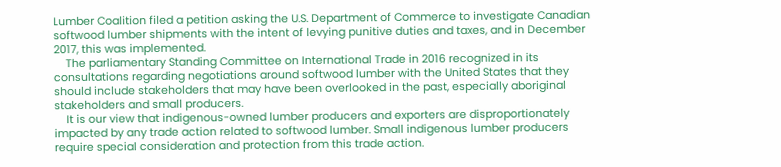Lumber Coalition filed a petition asking the U.S. Department of Commerce to investigate Canadian softwood lumber shipments with the intent of levying punitive duties and taxes, and in December 2017, this was implemented.
    The parliamentary Standing Committee on International Trade in 2016 recognized in its consultations regarding negotiations around softwood lumber with the United States that they should include stakeholders that may have been overlooked in the past, especially aboriginal stakeholders and small producers.
    It is our view that indigenous-owned lumber producers and exporters are disproportionately impacted by any trade action related to softwood lumber. Small indigenous lumber producers require special consideration and protection from this trade action.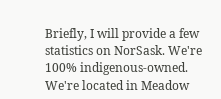Briefly, I will provide a few statistics on NorSask. We're 100% indigenous-owned. We're located in Meadow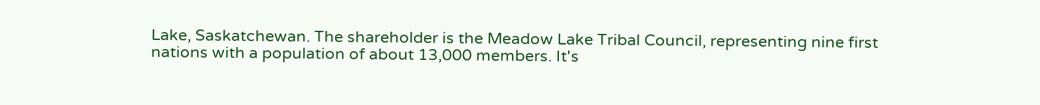Lake, Saskatchewan. The shareholder is the Meadow Lake Tribal Council, representing nine first nations with a population of about 13,000 members. It's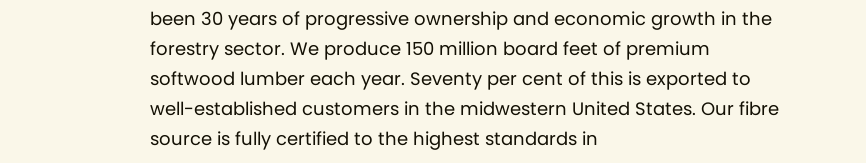been 30 years of progressive ownership and economic growth in the forestry sector. We produce 150 million board feet of premium softwood lumber each year. Seventy per cent of this is exported to well-established customers in the midwestern United States. Our fibre source is fully certified to the highest standards in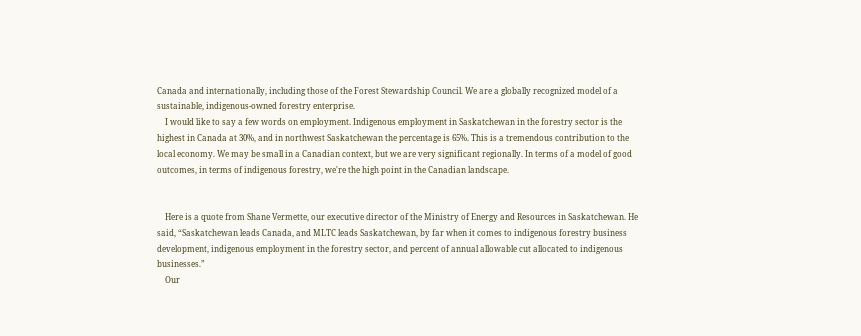Canada and internationally, including those of the Forest Stewardship Council. We are a globally recognized model of a sustainable, indigenous-owned forestry enterprise.
    I would like to say a few words on employment. Indigenous employment in Saskatchewan in the forestry sector is the highest in Canada at 30%, and in northwest Saskatchewan the percentage is 65%. This is a tremendous contribution to the local economy. We may be small in a Canadian context, but we are very significant regionally. In terms of a model of good outcomes, in terms of indigenous forestry, we're the high point in the Canadian landscape.


    Here is a quote from Shane Vermette, our executive director of the Ministry of Energy and Resources in Saskatchewan. He said, “Saskatchewan leads Canada, and MLTC leads Saskatchewan, by far when it comes to indigenous forestry business development, indigenous employment in the forestry sector, and percent of annual allowable cut allocated to indigenous businesses.”
    Our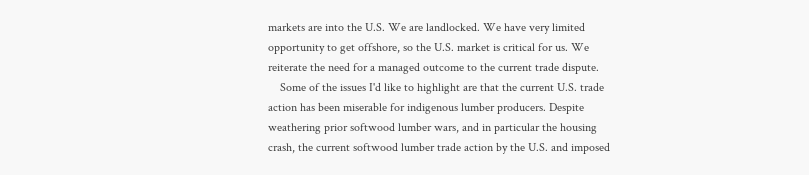markets are into the U.S. We are landlocked. We have very limited opportunity to get offshore, so the U.S. market is critical for us. We reiterate the need for a managed outcome to the current trade dispute.
    Some of the issues I'd like to highlight are that the current U.S. trade action has been miserable for indigenous lumber producers. Despite weathering prior softwood lumber wars, and in particular the housing crash, the current softwood lumber trade action by the U.S. and imposed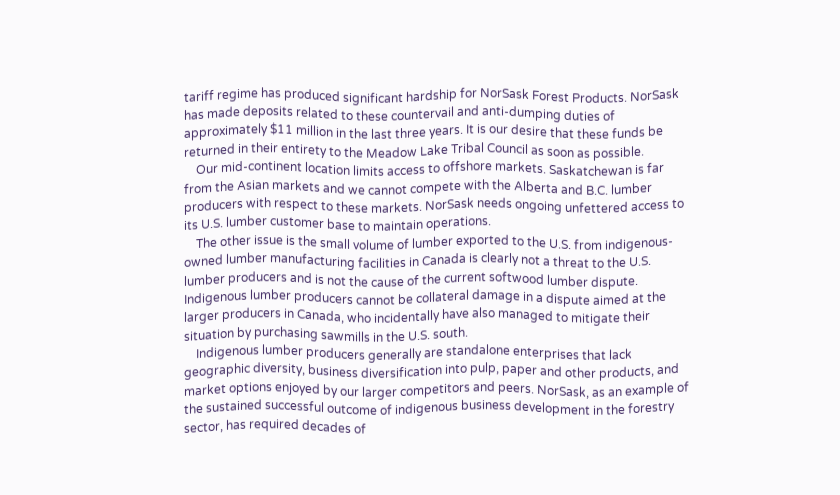tariff regime has produced significant hardship for NorSask Forest Products. NorSask has made deposits related to these countervail and anti-dumping duties of approximately $11 million in the last three years. It is our desire that these funds be returned in their entirety to the Meadow Lake Tribal Council as soon as possible.
    Our mid-continent location limits access to offshore markets. Saskatchewan is far from the Asian markets and we cannot compete with the Alberta and B.C. lumber producers with respect to these markets. NorSask needs ongoing unfettered access to its U.S. lumber customer base to maintain operations.
    The other issue is the small volume of lumber exported to the U.S. from indigenous-owned lumber manufacturing facilities in Canada is clearly not a threat to the U.S. lumber producers and is not the cause of the current softwood lumber dispute. Indigenous lumber producers cannot be collateral damage in a dispute aimed at the larger producers in Canada, who incidentally have also managed to mitigate their situation by purchasing sawmills in the U.S. south.
    Indigenous lumber producers generally are standalone enterprises that lack geographic diversity, business diversification into pulp, paper and other products, and market options enjoyed by our larger competitors and peers. NorSask, as an example of the sustained successful outcome of indigenous business development in the forestry sector, has required decades of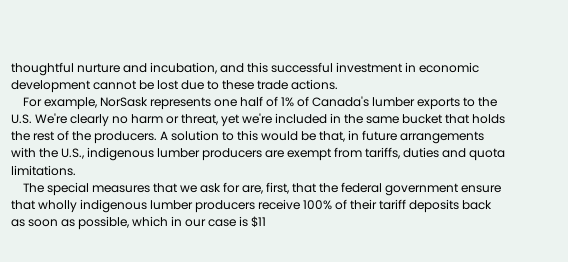thoughtful nurture and incubation, and this successful investment in economic development cannot be lost due to these trade actions.
    For example, NorSask represents one half of 1% of Canada's lumber exports to the U.S. We're clearly no harm or threat, yet we're included in the same bucket that holds the rest of the producers. A solution to this would be that, in future arrangements with the U.S., indigenous lumber producers are exempt from tariffs, duties and quota limitations.
    The special measures that we ask for are, first, that the federal government ensure that wholly indigenous lumber producers receive 100% of their tariff deposits back as soon as possible, which in our case is $11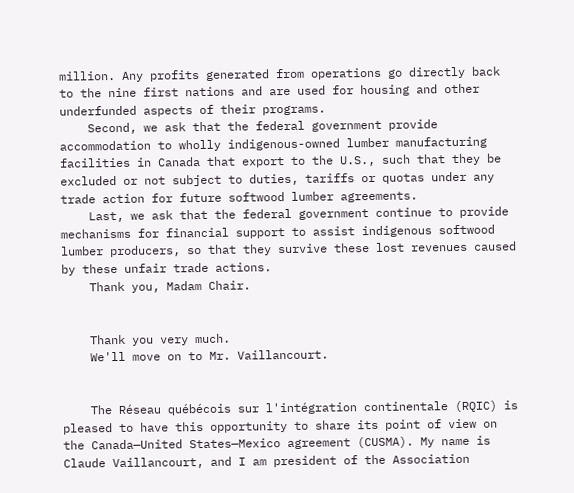million. Any profits generated from operations go directly back to the nine first nations and are used for housing and other underfunded aspects of their programs.
    Second, we ask that the federal government provide accommodation to wholly indigenous-owned lumber manufacturing facilities in Canada that export to the U.S., such that they be excluded or not subject to duties, tariffs or quotas under any trade action for future softwood lumber agreements.
    Last, we ask that the federal government continue to provide mechanisms for financial support to assist indigenous softwood lumber producers, so that they survive these lost revenues caused by these unfair trade actions.
    Thank you, Madam Chair.


    Thank you very much.
    We'll move on to Mr. Vaillancourt.


    The Réseau québécois sur l'intégration continentale (RQIC) is pleased to have this opportunity to share its point of view on the Canada—United States—Mexico agreement (CUSMA). My name is Claude Vaillancourt, and I am president of the Association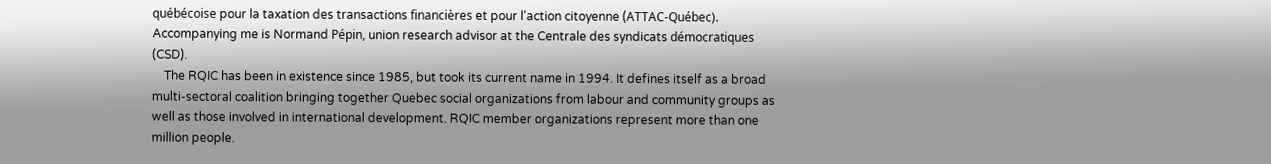québécoise pour la taxation des transactions financières et pour l'action citoyenne (ATTAC-Québec). Accompanying me is Normand Pépin, union research advisor at the Centrale des syndicats démocratiques (CSD).
    The RQIC has been in existence since 1985, but took its current name in 1994. It defines itself as a broad multi-sectoral coalition bringing together Quebec social organizations from labour and community groups as well as those involved in international development. RQIC member organizations represent more than one million people.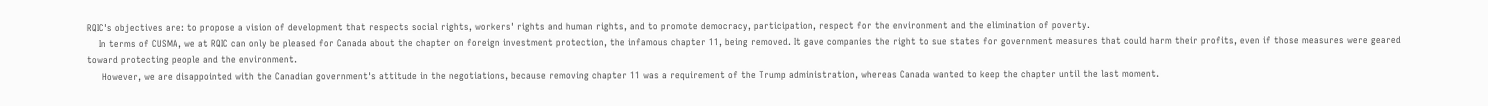RQIC's objectives are: to propose a vision of development that respects social rights, workers' rights and human rights, and to promote democracy, participation, respect for the environment and the elimination of poverty.
    In terms of CUSMA, we at RQIC can only be pleased for Canada about the chapter on foreign investment protection, the infamous chapter 11, being removed. It gave companies the right to sue states for government measures that could harm their profits, even if those measures were geared toward protecting people and the environment.
     However, we are disappointed with the Canadian government's attitude in the negotiations, because removing chapter 11 was a requirement of the Trump administration, whereas Canada wanted to keep the chapter until the last moment.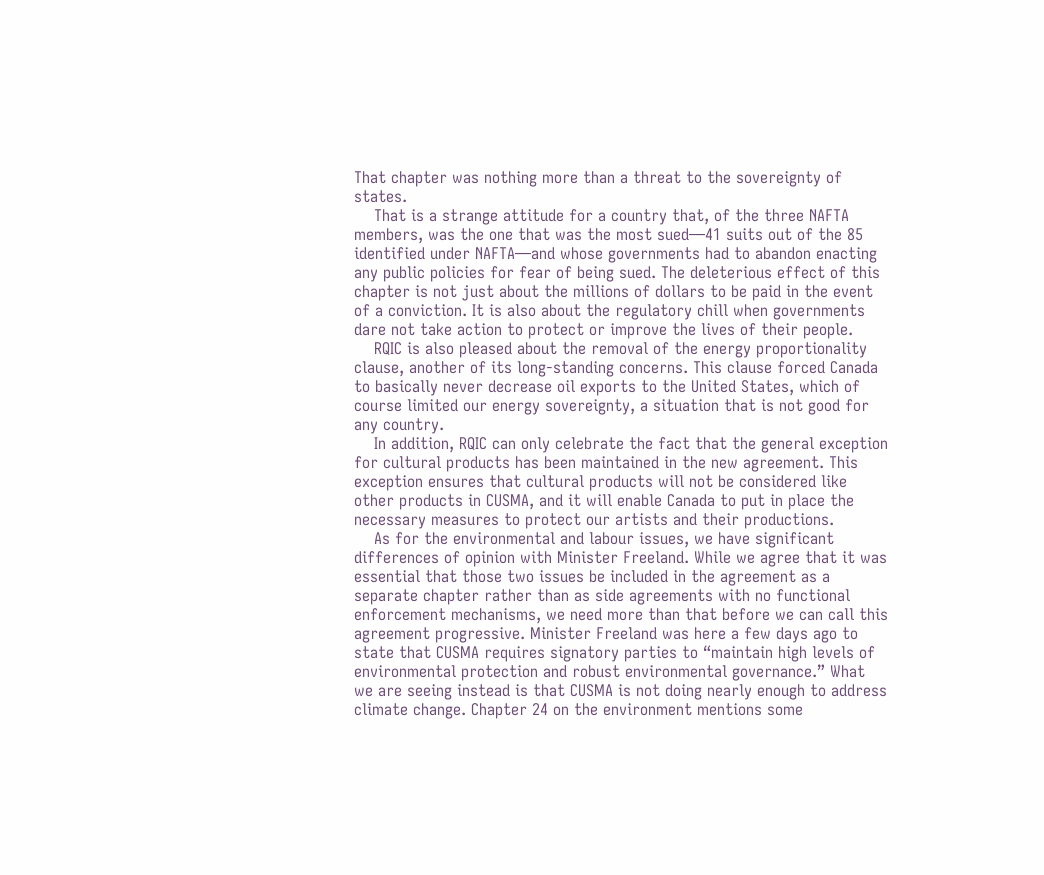That chapter was nothing more than a threat to the sovereignty of states.
    That is a strange attitude for a country that, of the three NAFTA members, was the one that was the most sued—41 suits out of the 85 identified under NAFTA—and whose governments had to abandon enacting any public policies for fear of being sued. The deleterious effect of this chapter is not just about the millions of dollars to be paid in the event of a conviction. It is also about the regulatory chill when governments dare not take action to protect or improve the lives of their people.
    RQIC is also pleased about the removal of the energy proportionality clause, another of its long-standing concerns. This clause forced Canada to basically never decrease oil exports to the United States, which of course limited our energy sovereignty, a situation that is not good for any country.
    In addition, RQIC can only celebrate the fact that the general exception for cultural products has been maintained in the new agreement. This exception ensures that cultural products will not be considered like other products in CUSMA, and it will enable Canada to put in place the necessary measures to protect our artists and their productions.
    As for the environmental and labour issues, we have significant differences of opinion with Minister Freeland. While we agree that it was essential that those two issues be included in the agreement as a separate chapter rather than as side agreements with no functional enforcement mechanisms, we need more than that before we can call this agreement progressive. Minister Freeland was here a few days ago to state that CUSMA requires signatory parties to “maintain high levels of environmental protection and robust environmental governance.” What we are seeing instead is that CUSMA is not doing nearly enough to address climate change. Chapter 24 on the environment mentions some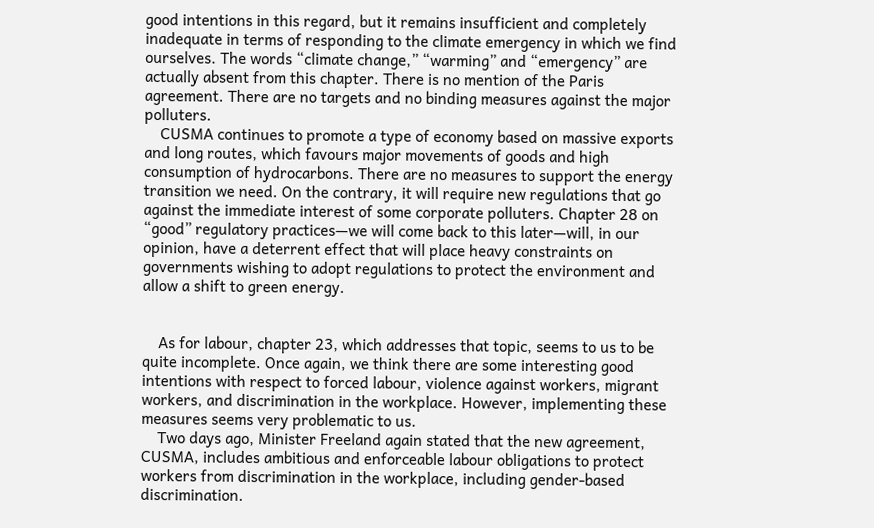good intentions in this regard, but it remains insufficient and completely inadequate in terms of responding to the climate emergency in which we find ourselves. The words “climate change,” “warming” and “emergency” are actually absent from this chapter. There is no mention of the Paris agreement. There are no targets and no binding measures against the major polluters.
    CUSMA continues to promote a type of economy based on massive exports and long routes, which favours major movements of goods and high consumption of hydrocarbons. There are no measures to support the energy transition we need. On the contrary, it will require new regulations that go against the immediate interest of some corporate polluters. Chapter 28 on “good” regulatory practices—we will come back to this later—will, in our opinion, have a deterrent effect that will place heavy constraints on governments wishing to adopt regulations to protect the environment and allow a shift to green energy.


    As for labour, chapter 23, which addresses that topic, seems to us to be quite incomplete. Once again, we think there are some interesting good intentions with respect to forced labour, violence against workers, migrant workers, and discrimination in the workplace. However, implementing these measures seems very problematic to us.
    Two days ago, Minister Freeland again stated that the new agreement, CUSMA, includes ambitious and enforceable labour obligations to protect workers from discrimination in the workplace, including gender-based discrimination.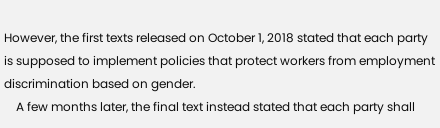However, the first texts released on October 1, 2018 stated that each party is supposed to implement policies that protect workers from employment discrimination based on gender.
    A few months later, the final text instead stated that each party shall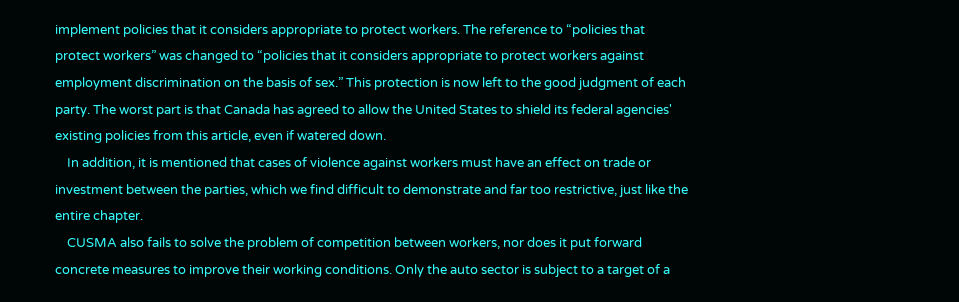implement policies that it considers appropriate to protect workers. The reference to “policies that protect workers” was changed to “policies that it considers appropriate to protect workers against employment discrimination on the basis of sex.” This protection is now left to the good judgment of each party. The worst part is that Canada has agreed to allow the United States to shield its federal agencies' existing policies from this article, even if watered down.
    In addition, it is mentioned that cases of violence against workers must have an effect on trade or investment between the parties, which we find difficult to demonstrate and far too restrictive, just like the entire chapter.
    CUSMA also fails to solve the problem of competition between workers, nor does it put forward concrete measures to improve their working conditions. Only the auto sector is subject to a target of a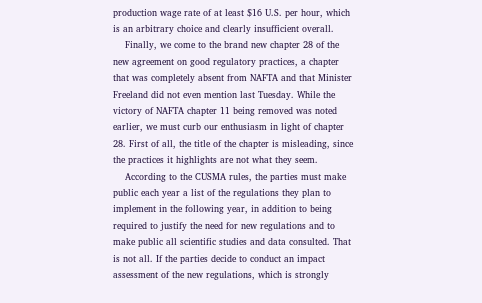production wage rate of at least $16 U.S. per hour, which is an arbitrary choice and clearly insufficient overall.
    Finally, we come to the brand new chapter 28 of the new agreement on good regulatory practices, a chapter that was completely absent from NAFTA and that Minister Freeland did not even mention last Tuesday. While the victory of NAFTA chapter 11 being removed was noted earlier, we must curb our enthusiasm in light of chapter 28. First of all, the title of the chapter is misleading, since the practices it highlights are not what they seem.
    According to the CUSMA rules, the parties must make public each year a list of the regulations they plan to implement in the following year, in addition to being required to justify the need for new regulations and to make public all scientific studies and data consulted. That is not all. If the parties decide to conduct an impact assessment of the new regulations, which is strongly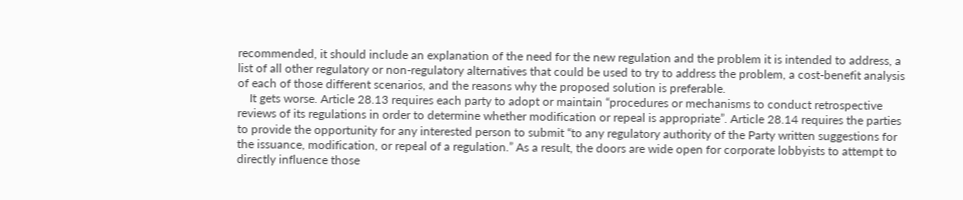recommended, it should include an explanation of the need for the new regulation and the problem it is intended to address, a list of all other regulatory or non-regulatory alternatives that could be used to try to address the problem, a cost-benefit analysis of each of those different scenarios, and the reasons why the proposed solution is preferable.
    It gets worse. Article 28.13 requires each party to adopt or maintain “procedures or mechanisms to conduct retrospective reviews of its regulations in order to determine whether modification or repeal is appropriate”. Article 28.14 requires the parties to provide the opportunity for any interested person to submit “to any regulatory authority of the Party written suggestions for the issuance, modification, or repeal of a regulation.” As a result, the doors are wide open for corporate lobbyists to attempt to directly influence those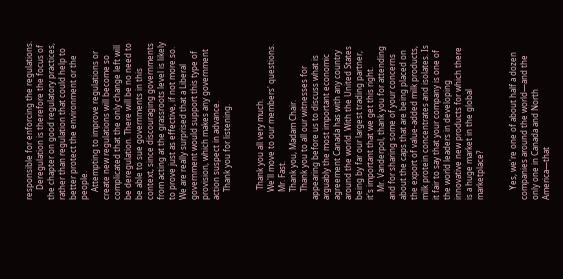responsible for enforcing the regulations.
     Deregulation is therefore the focus of the chapter on good regulatory practices, rather than regulation that could help to better protect the environment or the people.
    Attempting to improve regulations or create new regulations will become so complicated that the only change left will be deregulation. There will be no need to be able to sue governments in this context, since discouraging governments from acting at the grassroots level is likely to prove just as effective, if not more so. We are really surprised that a Liberal government would support this type of provision, which makes any government action suspect in advance.
    Thank you for listening.


     Thank you all very much.
    We'll move to our members' questions.
    Mr. Fast.
    Thank you, Madam Chair.
    Thank you to all our witnesses for appearing before us to discuss what is arguably the most important economic agreement Canada has with any country around the world. With the United States being by far our largest trading partner, it's important that we get this right.
    Mr. Vanderpol, thank you for attending and for sharing some of your concerns about the caps that are being placed on the export of value-added milk products, milk protein concentrates and isolates. Is it fair to say that your company is one of the world leaders in developing innovative new products for which there is a huge market in the global marketplace?


     Yes, we're one of about half a dozen companies around the world—and the only one in Canada and North America—that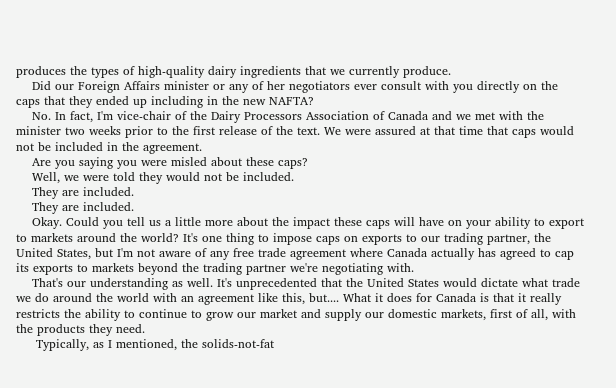produces the types of high-quality dairy ingredients that we currently produce.
    Did our Foreign Affairs minister or any of her negotiators ever consult with you directly on the caps that they ended up including in the new NAFTA?
    No. In fact, I'm vice-chair of the Dairy Processors Association of Canada and we met with the minister two weeks prior to the first release of the text. We were assured at that time that caps would not be included in the agreement.
    Are you saying you were misled about these caps?
    Well, we were told they would not be included.
    They are included.
    They are included.
    Okay. Could you tell us a little more about the impact these caps will have on your ability to export to markets around the world? It's one thing to impose caps on exports to our trading partner, the United States, but I'm not aware of any free trade agreement where Canada actually has agreed to cap its exports to markets beyond the trading partner we're negotiating with.
    That's our understanding as well. It's unprecedented that the United States would dictate what trade we do around the world with an agreement like this, but.... What it does for Canada is that it really restricts the ability to continue to grow our market and supply our domestic markets, first of all, with the products they need.
     Typically, as I mentioned, the solids-not-fat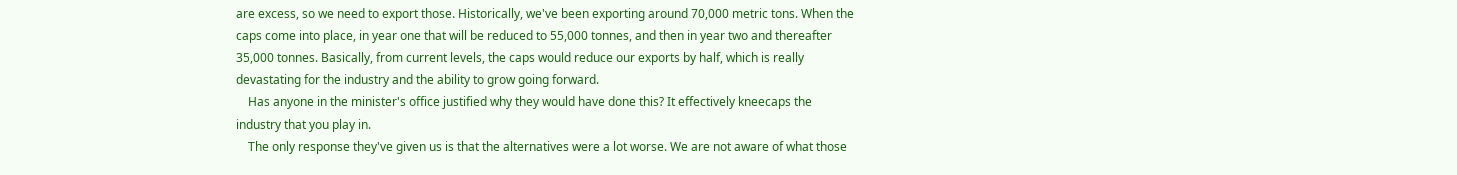are excess, so we need to export those. Historically, we've been exporting around 70,000 metric tons. When the caps come into place, in year one that will be reduced to 55,000 tonnes, and then in year two and thereafter 35,000 tonnes. Basically, from current levels, the caps would reduce our exports by half, which is really devastating for the industry and the ability to grow going forward.
    Has anyone in the minister's office justified why they would have done this? It effectively kneecaps the industry that you play in.
    The only response they've given us is that the alternatives were a lot worse. We are not aware of what those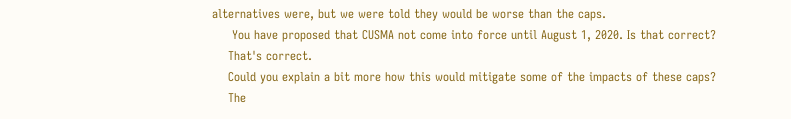alternatives were, but we were told they would be worse than the caps.
     You have proposed that CUSMA not come into force until August 1, 2020. Is that correct?
    That's correct.
    Could you explain a bit more how this would mitigate some of the impacts of these caps?
    The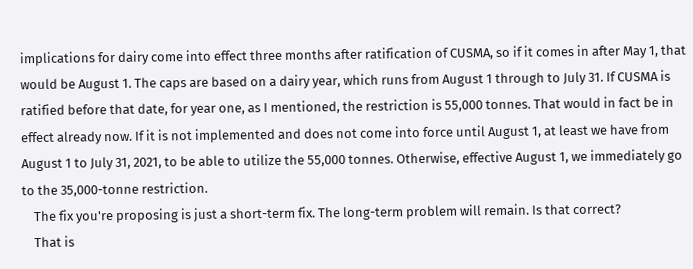implications for dairy come into effect three months after ratification of CUSMA, so if it comes in after May 1, that would be August 1. The caps are based on a dairy year, which runs from August 1 through to July 31. If CUSMA is ratified before that date, for year one, as I mentioned, the restriction is 55,000 tonnes. That would in fact be in effect already now. If it is not implemented and does not come into force until August 1, at least we have from August 1 to July 31, 2021, to be able to utilize the 55,000 tonnes. Otherwise, effective August 1, we immediately go to the 35,000-tonne restriction.
    The fix you're proposing is just a short-term fix. The long-term problem will remain. Is that correct?
    That is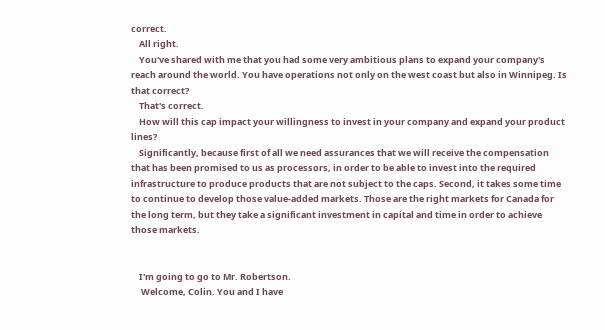correct.
    All right.
    You've shared with me that you had some very ambitious plans to expand your company's reach around the world. You have operations not only on the west coast but also in Winnipeg. Is that correct?
    That's correct.
    How will this cap impact your willingness to invest in your company and expand your product lines?
    Significantly, because first of all we need assurances that we will receive the compensation that has been promised to us as processors, in order to be able to invest into the required infrastructure to produce products that are not subject to the caps. Second, it takes some time to continue to develop those value-added markets. Those are the right markets for Canada for the long term, but they take a significant investment in capital and time in order to achieve those markets.


    I'm going to go to Mr. Robertson.
     Welcome, Colin. You and I have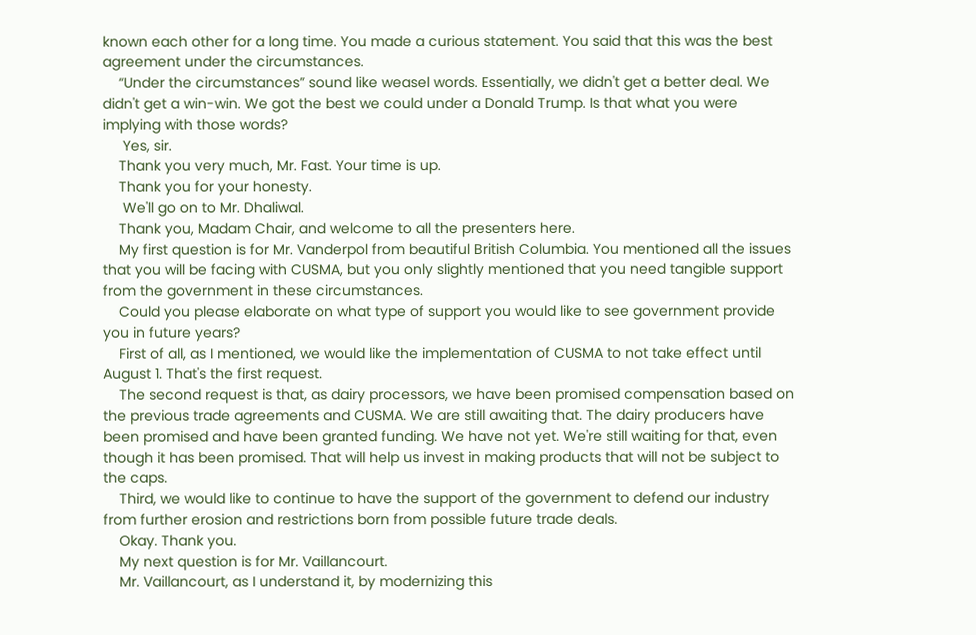known each other for a long time. You made a curious statement. You said that this was the best agreement under the circumstances.
    “Under the circumstances” sound like weasel words. Essentially, we didn't get a better deal. We didn't get a win-win. We got the best we could under a Donald Trump. Is that what you were implying with those words?
     Yes, sir.
    Thank you very much, Mr. Fast. Your time is up.
    Thank you for your honesty.
     We'll go on to Mr. Dhaliwal.
    Thank you, Madam Chair, and welcome to all the presenters here.
    My first question is for Mr. Vanderpol from beautiful British Columbia. You mentioned all the issues that you will be facing with CUSMA, but you only slightly mentioned that you need tangible support from the government in these circumstances.
    Could you please elaborate on what type of support you would like to see government provide you in future years?
    First of all, as I mentioned, we would like the implementation of CUSMA to not take effect until August 1. That's the first request.
    The second request is that, as dairy processors, we have been promised compensation based on the previous trade agreements and CUSMA. We are still awaiting that. The dairy producers have been promised and have been granted funding. We have not yet. We're still waiting for that, even though it has been promised. That will help us invest in making products that will not be subject to the caps.
    Third, we would like to continue to have the support of the government to defend our industry from further erosion and restrictions born from possible future trade deals.
    Okay. Thank you.
    My next question is for Mr. Vaillancourt.
    Mr. Vaillancourt, as I understand it, by modernizing this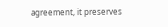agreement, it preserves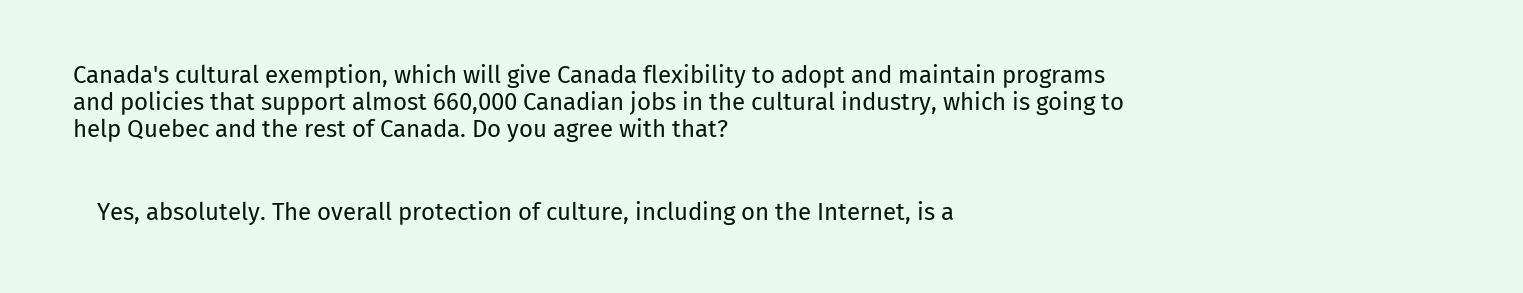Canada's cultural exemption, which will give Canada flexibility to adopt and maintain programs and policies that support almost 660,000 Canadian jobs in the cultural industry, which is going to help Quebec and the rest of Canada. Do you agree with that?


    Yes, absolutely. The overall protection of culture, including on the Internet, is a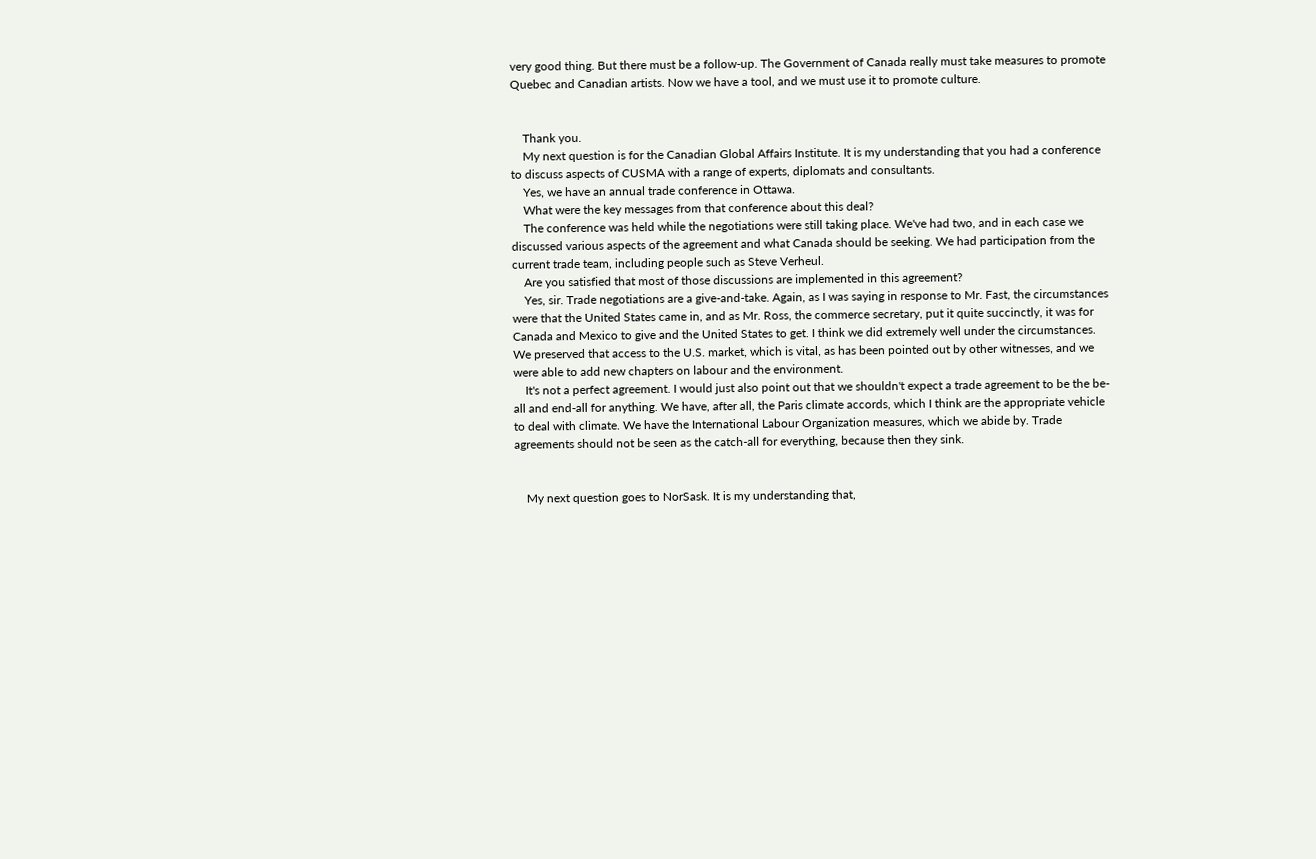very good thing. But there must be a follow-up. The Government of Canada really must take measures to promote Quebec and Canadian artists. Now we have a tool, and we must use it to promote culture.


    Thank you.
    My next question is for the Canadian Global Affairs Institute. It is my understanding that you had a conference to discuss aspects of CUSMA with a range of experts, diplomats and consultants.
    Yes, we have an annual trade conference in Ottawa.
    What were the key messages from that conference about this deal?
    The conference was held while the negotiations were still taking place. We've had two, and in each case we discussed various aspects of the agreement and what Canada should be seeking. We had participation from the current trade team, including people such as Steve Verheul.
    Are you satisfied that most of those discussions are implemented in this agreement?
    Yes, sir. Trade negotiations are a give-and-take. Again, as I was saying in response to Mr. Fast, the circumstances were that the United States came in, and as Mr. Ross, the commerce secretary, put it quite succinctly, it was for Canada and Mexico to give and the United States to get. I think we did extremely well under the circumstances. We preserved that access to the U.S. market, which is vital, as has been pointed out by other witnesses, and we were able to add new chapters on labour and the environment.
    It's not a perfect agreement. I would just also point out that we shouldn't expect a trade agreement to be the be-all and end-all for anything. We have, after all, the Paris climate accords, which I think are the appropriate vehicle to deal with climate. We have the International Labour Organization measures, which we abide by. Trade agreements should not be seen as the catch-all for everything, because then they sink.


    My next question goes to NorSask. It is my understanding that,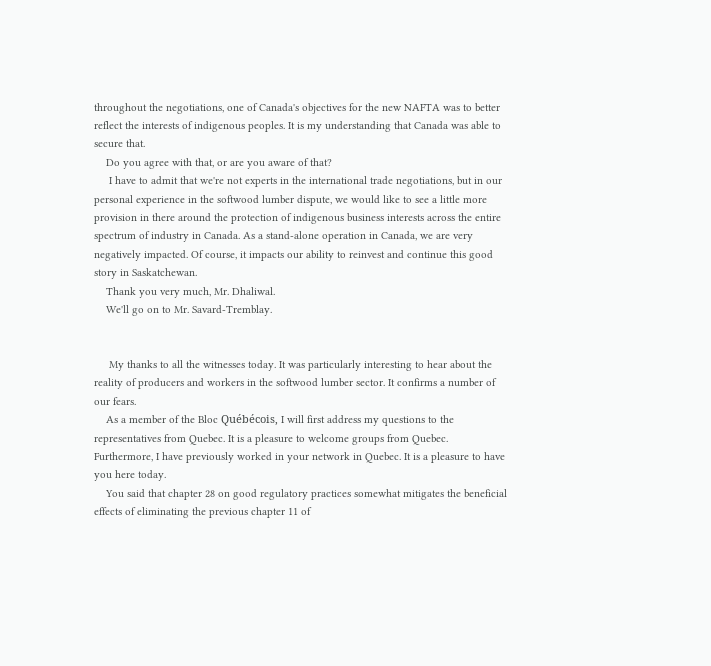throughout the negotiations, one of Canada's objectives for the new NAFTA was to better reflect the interests of indigenous peoples. It is my understanding that Canada was able to secure that.
    Do you agree with that, or are you aware of that?
     I have to admit that we're not experts in the international trade negotiations, but in our personal experience in the softwood lumber dispute, we would like to see a little more provision in there around the protection of indigenous business interests across the entire spectrum of industry in Canada. As a stand-alone operation in Canada, we are very negatively impacted. Of course, it impacts our ability to reinvest and continue this good story in Saskatchewan.
    Thank you very much, Mr. Dhaliwal.
    We'll go on to Mr. Savard-Tremblay.


     My thanks to all the witnesses today. It was particularly interesting to hear about the reality of producers and workers in the softwood lumber sector. It confirms a number of our fears.
    As a member of the Bloc Québécois, I will first address my questions to the representatives from Quebec. It is a pleasure to welcome groups from Quebec. Furthermore, I have previously worked in your network in Quebec. It is a pleasure to have you here today.
    You said that chapter 28 on good regulatory practices somewhat mitigates the beneficial effects of eliminating the previous chapter 11 of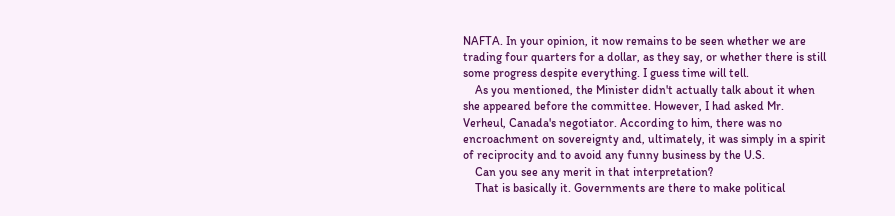NAFTA. In your opinion, it now remains to be seen whether we are trading four quarters for a dollar, as they say, or whether there is still some progress despite everything. I guess time will tell.
    As you mentioned, the Minister didn't actually talk about it when she appeared before the committee. However, I had asked Mr. Verheul, Canada's negotiator. According to him, there was no encroachment on sovereignty and, ultimately, it was simply in a spirit of reciprocity and to avoid any funny business by the U.S.
    Can you see any merit in that interpretation?
    That is basically it. Governments are there to make political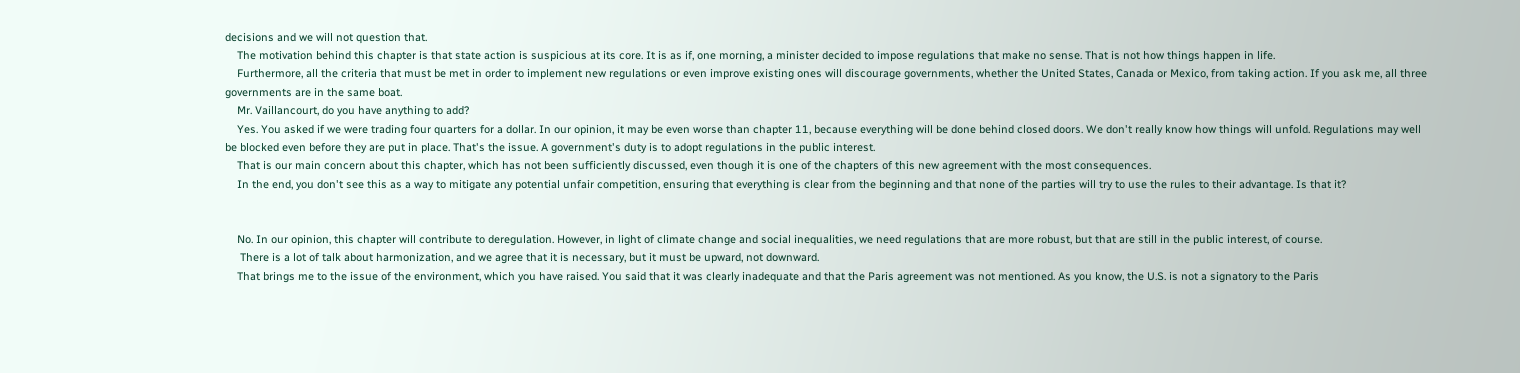decisions and we will not question that.
    The motivation behind this chapter is that state action is suspicious at its core. It is as if, one morning, a minister decided to impose regulations that make no sense. That is not how things happen in life.
    Furthermore, all the criteria that must be met in order to implement new regulations or even improve existing ones will discourage governments, whether the United States, Canada or Mexico, from taking action. If you ask me, all three governments are in the same boat.
    Mr. Vaillancourt, do you have anything to add?
    Yes. You asked if we were trading four quarters for a dollar. In our opinion, it may be even worse than chapter 11, because everything will be done behind closed doors. We don't really know how things will unfold. Regulations may well be blocked even before they are put in place. That's the issue. A government's duty is to adopt regulations in the public interest.
    That is our main concern about this chapter, which has not been sufficiently discussed, even though it is one of the chapters of this new agreement with the most consequences.
    In the end, you don't see this as a way to mitigate any potential unfair competition, ensuring that everything is clear from the beginning and that none of the parties will try to use the rules to their advantage. Is that it?


    No. In our opinion, this chapter will contribute to deregulation. However, in light of climate change and social inequalities, we need regulations that are more robust, but that are still in the public interest, of course.
     There is a lot of talk about harmonization, and we agree that it is necessary, but it must be upward, not downward.
    That brings me to the issue of the environment, which you have raised. You said that it was clearly inadequate and that the Paris agreement was not mentioned. As you know, the U.S. is not a signatory to the Paris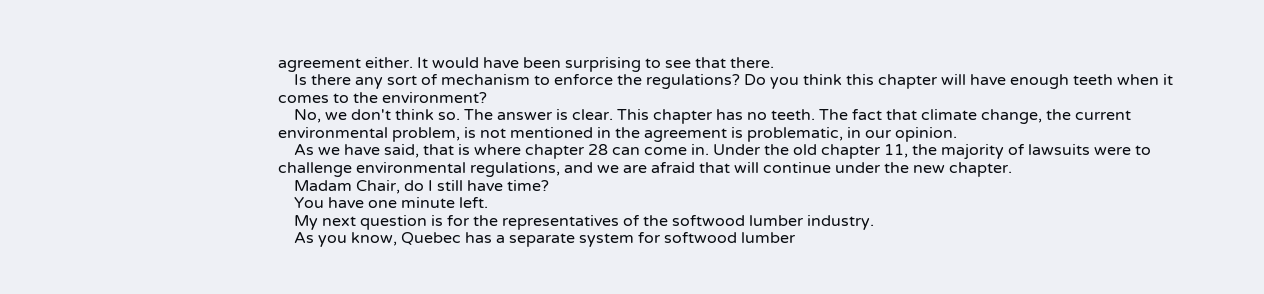agreement either. It would have been surprising to see that there.
    Is there any sort of mechanism to enforce the regulations? Do you think this chapter will have enough teeth when it comes to the environment?
    No, we don't think so. The answer is clear. This chapter has no teeth. The fact that climate change, the current environmental problem, is not mentioned in the agreement is problematic, in our opinion.
    As we have said, that is where chapter 28 can come in. Under the old chapter 11, the majority of lawsuits were to challenge environmental regulations, and we are afraid that will continue under the new chapter.
    Madam Chair, do I still have time?
    You have one minute left.
    My next question is for the representatives of the softwood lumber industry.
    As you know, Quebec has a separate system for softwood lumber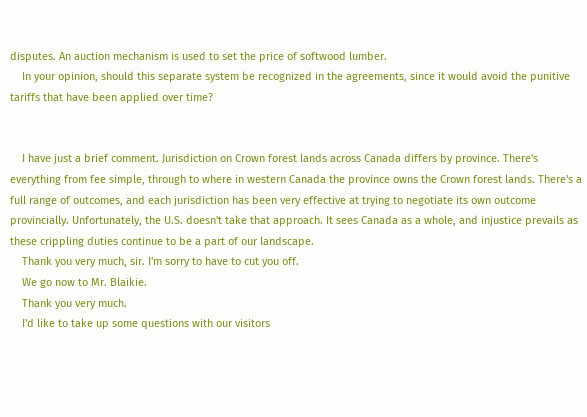disputes. An auction mechanism is used to set the price of softwood lumber.
    In your opinion, should this separate system be recognized in the agreements, since it would avoid the punitive tariffs that have been applied over time?


    I have just a brief comment. Jurisdiction on Crown forest lands across Canada differs by province. There's everything from fee simple, through to where in western Canada the province owns the Crown forest lands. There's a full range of outcomes, and each jurisdiction has been very effective at trying to negotiate its own outcome provincially. Unfortunately, the U.S. doesn't take that approach. It sees Canada as a whole, and injustice prevails as these crippling duties continue to be a part of our landscape.
    Thank you very much, sir. I'm sorry to have to cut you off.
    We go now to Mr. Blaikie.
    Thank you very much.
    I'd like to take up some questions with our visitors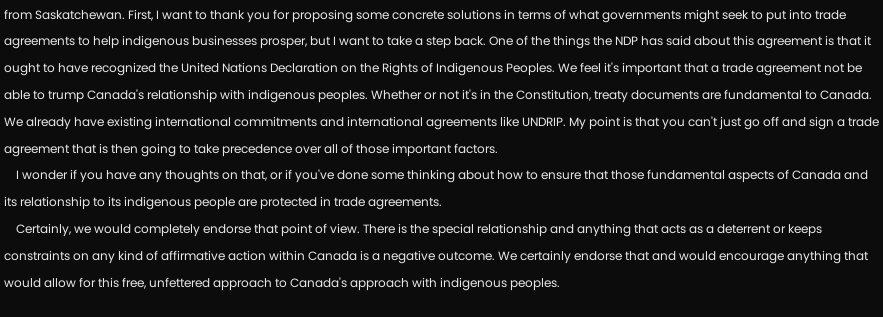from Saskatchewan. First, I want to thank you for proposing some concrete solutions in terms of what governments might seek to put into trade agreements to help indigenous businesses prosper, but I want to take a step back. One of the things the NDP has said about this agreement is that it ought to have recognized the United Nations Declaration on the Rights of Indigenous Peoples. We feel it's important that a trade agreement not be able to trump Canada's relationship with indigenous peoples. Whether or not it's in the Constitution, treaty documents are fundamental to Canada. We already have existing international commitments and international agreements like UNDRIP. My point is that you can't just go off and sign a trade agreement that is then going to take precedence over all of those important factors.
    I wonder if you have any thoughts on that, or if you've done some thinking about how to ensure that those fundamental aspects of Canada and its relationship to its indigenous people are protected in trade agreements.
    Certainly, we would completely endorse that point of view. There is the special relationship and anything that acts as a deterrent or keeps constraints on any kind of affirmative action within Canada is a negative outcome. We certainly endorse that and would encourage anything that would allow for this free, unfettered approach to Canada's approach with indigenous peoples.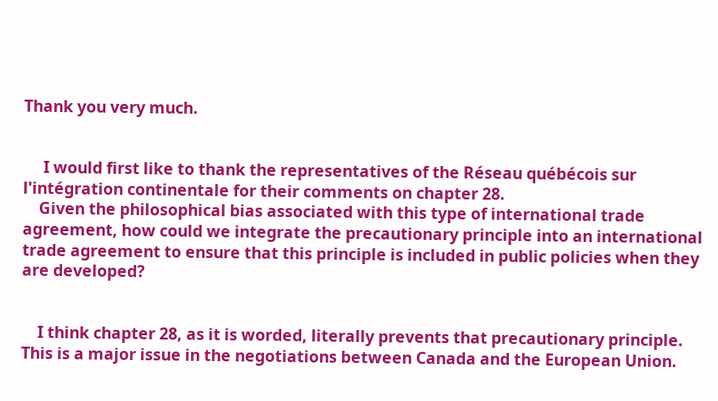Thank you very much.


     I would first like to thank the representatives of the Réseau québécois sur l'intégration continentale for their comments on chapter 28.
    Given the philosophical bias associated with this type of international trade agreement, how could we integrate the precautionary principle into an international trade agreement to ensure that this principle is included in public policies when they are developed?


    I think chapter 28, as it is worded, literally prevents that precautionary principle. This is a major issue in the negotiations between Canada and the European Union.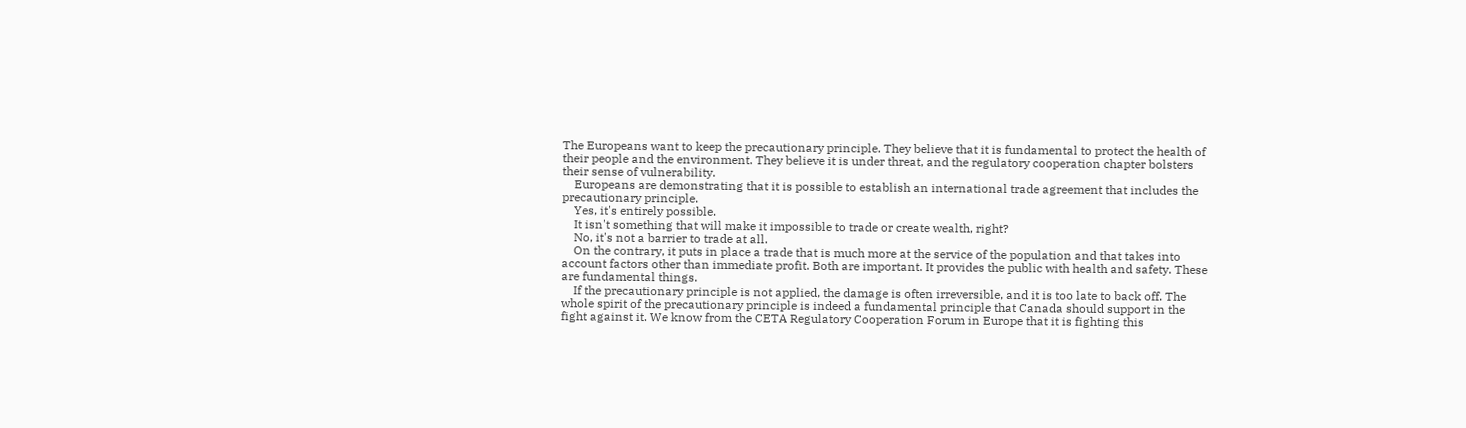The Europeans want to keep the precautionary principle. They believe that it is fundamental to protect the health of their people and the environment. They believe it is under threat, and the regulatory cooperation chapter bolsters their sense of vulnerability.
    Europeans are demonstrating that it is possible to establish an international trade agreement that includes the precautionary principle.
    Yes, it's entirely possible.
    It isn't something that will make it impossible to trade or create wealth, right?
    No, it's not a barrier to trade at all.
    On the contrary, it puts in place a trade that is much more at the service of the population and that takes into account factors other than immediate profit. Both are important. It provides the public with health and safety. These are fundamental things.
    If the precautionary principle is not applied, the damage is often irreversible, and it is too late to back off. The whole spirit of the precautionary principle is indeed a fundamental principle that Canada should support in the fight against it. We know from the CETA Regulatory Cooperation Forum in Europe that it is fighting this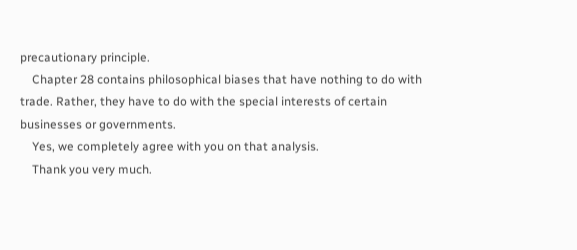precautionary principle.
    Chapter 28 contains philosophical biases that have nothing to do with trade. Rather, they have to do with the special interests of certain businesses or governments.
    Yes, we completely agree with you on that analysis.
    Thank you very much.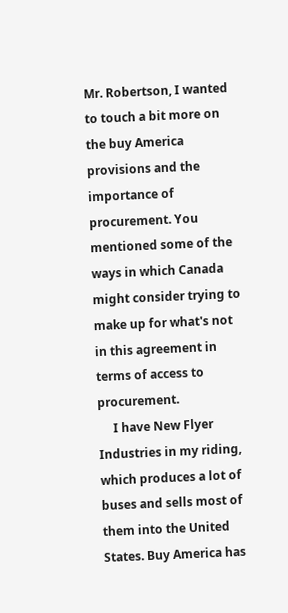Mr. Robertson, I wanted to touch a bit more on the buy America provisions and the importance of procurement. You mentioned some of the ways in which Canada might consider trying to make up for what's not in this agreement in terms of access to procurement.
     I have New Flyer Industries in my riding, which produces a lot of buses and sells most of them into the United States. Buy America has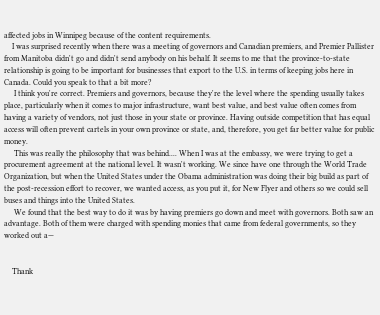affected jobs in Winnipeg because of the content requirements.
    I was surprised recently when there was a meeting of governors and Canadian premiers, and Premier Pallister from Manitoba didn't go and didn't send anybody on his behalf. It seems to me that the province-to-state relationship is going to be important for businesses that export to the U.S. in terms of keeping jobs here in Canada. Could you speak to that a bit more?
     I think you're correct. Premiers and governors, because they're the level where the spending usually takes place, particularly when it comes to major infrastructure, want best value, and best value often comes from having a variety of vendors, not just those in your state or province. Having outside competition that has equal access will often prevent cartels in your own province or state, and, therefore, you get far better value for public money.
     This was really the philosophy that was behind.... When I was at the embassy, we were trying to get a procurement agreement at the national level. It wasn't working. We since have one through the World Trade Organization, but when the United States under the Obama administration was doing their big build as part of the post-recession effort to recover, we wanted access, as you put it, for New Flyer and others so we could sell buses and things into the United States.
     We found that the best way to do it was by having premiers go down and meet with governors. Both saw an advantage. Both of them were charged with spending monies that came from federal governments, so they worked out a—


    Thank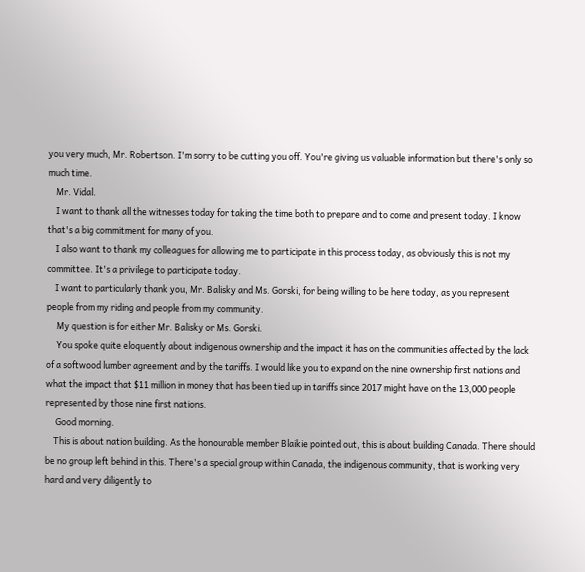you very much, Mr. Robertson. I'm sorry to be cutting you off. You're giving us valuable information but there's only so much time.
    Mr. Vidal.
    I want to thank all the witnesses today for taking the time both to prepare and to come and present today. I know that's a big commitment for many of you.
    I also want to thank my colleagues for allowing me to participate in this process today, as obviously this is not my committee. It's a privilege to participate today.
    I want to particularly thank you, Mr. Balisky and Ms. Gorski, for being willing to be here today, as you represent people from my riding and people from my community.
     My question is for either Mr. Balisky or Ms. Gorski.
     You spoke quite eloquently about indigenous ownership and the impact it has on the communities affected by the lack of a softwood lumber agreement and by the tariffs. I would like you to expand on the nine ownership first nations and what the impact that $11 million in money that has been tied up in tariffs since 2017 might have on the 13,000 people represented by those nine first nations.
     Good morning.
    This is about nation building. As the honourable member Blaikie pointed out, this is about building Canada. There should be no group left behind in this. There's a special group within Canada, the indigenous community, that is working very hard and very diligently to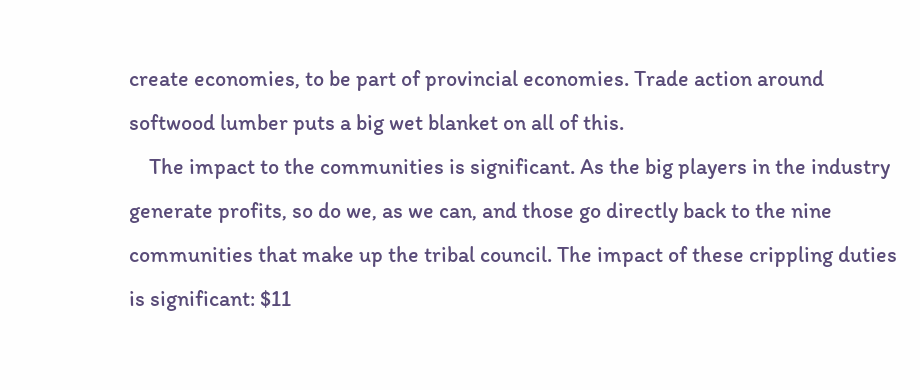create economies, to be part of provincial economies. Trade action around softwood lumber puts a big wet blanket on all of this.
    The impact to the communities is significant. As the big players in the industry generate profits, so do we, as we can, and those go directly back to the nine communities that make up the tribal council. The impact of these crippling duties is significant: $11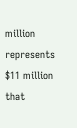million represents $11 million that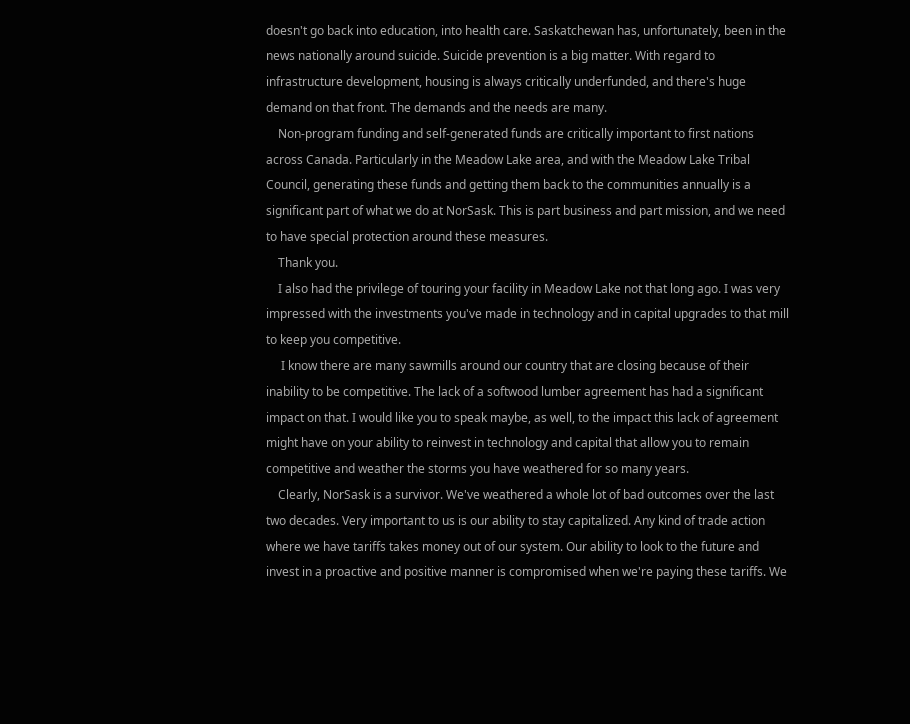doesn't go back into education, into health care. Saskatchewan has, unfortunately, been in the news nationally around suicide. Suicide prevention is a big matter. With regard to infrastructure development, housing is always critically underfunded, and there's huge demand on that front. The demands and the needs are many.
    Non-program funding and self-generated funds are critically important to first nations across Canada. Particularly in the Meadow Lake area, and with the Meadow Lake Tribal Council, generating these funds and getting them back to the communities annually is a significant part of what we do at NorSask. This is part business and part mission, and we need to have special protection around these measures.
    Thank you.
    I also had the privilege of touring your facility in Meadow Lake not that long ago. I was very impressed with the investments you've made in technology and in capital upgrades to that mill to keep you competitive.
     I know there are many sawmills around our country that are closing because of their inability to be competitive. The lack of a softwood lumber agreement has had a significant impact on that. I would like you to speak maybe, as well, to the impact this lack of agreement might have on your ability to reinvest in technology and capital that allow you to remain competitive and weather the storms you have weathered for so many years.
    Clearly, NorSask is a survivor. We've weathered a whole lot of bad outcomes over the last two decades. Very important to us is our ability to stay capitalized. Any kind of trade action where we have tariffs takes money out of our system. Our ability to look to the future and invest in a proactive and positive manner is compromised when we're paying these tariffs. We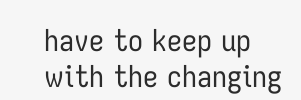have to keep up with the changing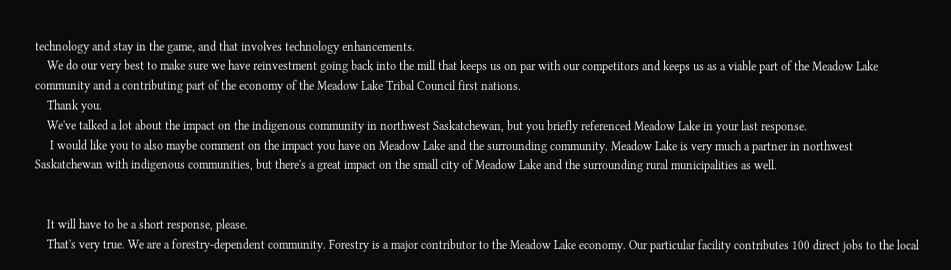technology and stay in the game, and that involves technology enhancements.
    We do our very best to make sure we have reinvestment going back into the mill that keeps us on par with our competitors and keeps us as a viable part of the Meadow Lake community and a contributing part of the economy of the Meadow Lake Tribal Council first nations.
    Thank you.
    We've talked a lot about the impact on the indigenous community in northwest Saskatchewan, but you briefly referenced Meadow Lake in your last response.
     I would like you to also maybe comment on the impact you have on Meadow Lake and the surrounding community. Meadow Lake is very much a partner in northwest Saskatchewan with indigenous communities, but there's a great impact on the small city of Meadow Lake and the surrounding rural municipalities as well.


    It will have to be a short response, please.
    That's very true. We are a forestry-dependent community. Forestry is a major contributor to the Meadow Lake economy. Our particular facility contributes 100 direct jobs to the local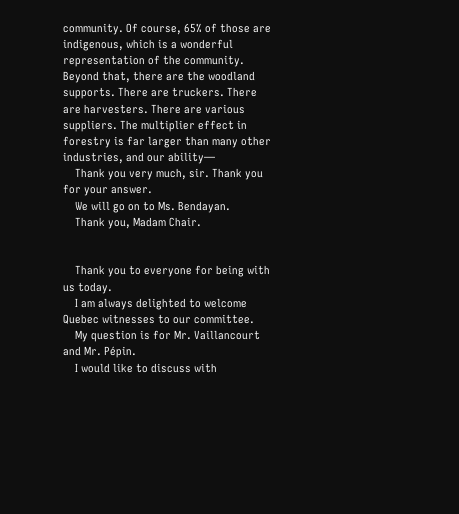community. Of course, 65% of those are indigenous, which is a wonderful representation of the community. Beyond that, there are the woodland supports. There are truckers. There are harvesters. There are various suppliers. The multiplier effect in forestry is far larger than many other industries, and our ability—
    Thank you very much, sir. Thank you for your answer.
    We will go on to Ms. Bendayan.
    Thank you, Madam Chair.


    Thank you to everyone for being with us today.
    I am always delighted to welcome Quebec witnesses to our committee.
    My question is for Mr. Vaillancourt and Mr. Pépin.
    I would like to discuss with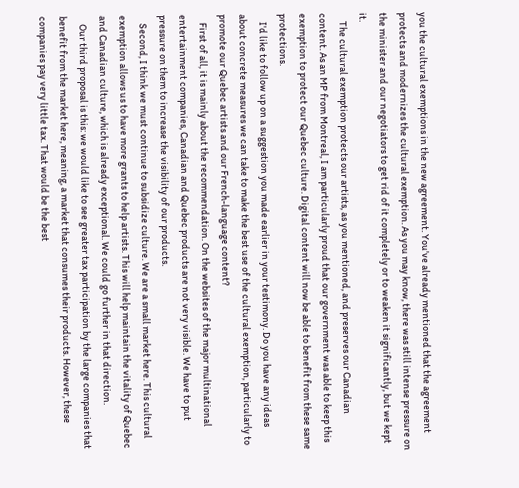you the cultural exemptions in the new agreement. You've already mentioned that the agreement protects and modernizes the cultural exemption. As you may know, there was still intense pressure on the minister and our negotiators to get rid of it completely or to weaken it significantly, but we kept it.
    The cultural exemption protects our artists, as you mentioned, and preserves our Canadian content. As an MP from Montreal, I am particularly proud that our government was able to keep this exemption to protect our Quebec culture. Digital content will now be able to benefit from these same protections.
    I'd like to follow up on a suggestion you made earlier in your testimony. Do you have any ideas about concrete measures we can take to make the best use of the cultural exemption, particularly to promote our Quebec artists and our French-language content?
    First of all, it is mainly about the recommendation. On the websites of the major multinational entertainment companies, Canadian and Quebec products are not very visible. We have to put pressure on them to increase the visibility of our products.
    Second, I think we must continue to subsidize culture. We are a small market here. This cultural exemption allows us to have more grants to help artists. This will help maintain the vitality of Quebec and Canadian culture, which is already exceptional. We could go further in that direction.
    Our third proposal is this: we would like to see greater tax participation by the large companies that benefit from the market here, meaning, a market that consumes their products. However, these companies pay very little tax. That would be the best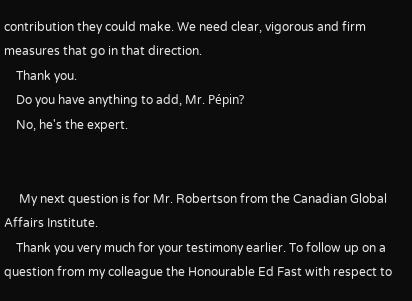contribution they could make. We need clear, vigorous and firm measures that go in that direction.
    Thank you.
    Do you have anything to add, Mr. Pépin?
    No, he's the expert.


     My next question is for Mr. Robertson from the Canadian Global Affairs Institute.
    Thank you very much for your testimony earlier. To follow up on a question from my colleague the Honourable Ed Fast with respect to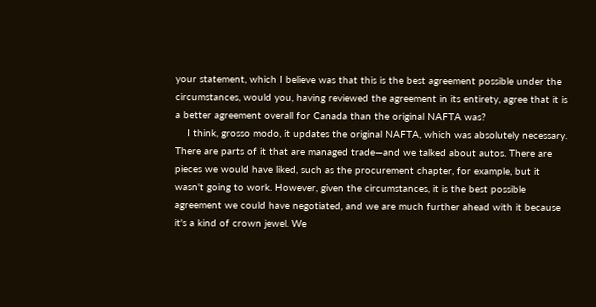your statement, which I believe was that this is the best agreement possible under the circumstances, would you, having reviewed the agreement in its entirety, agree that it is a better agreement overall for Canada than the original NAFTA was?
    I think, grosso modo, it updates the original NAFTA, which was absolutely necessary. There are parts of it that are managed trade—and we talked about autos. There are pieces we would have liked, such as the procurement chapter, for example, but it wasn't going to work. However, given the circumstances, it is the best possible agreement we could have negotiated, and we are much further ahead with it because it's a kind of crown jewel. We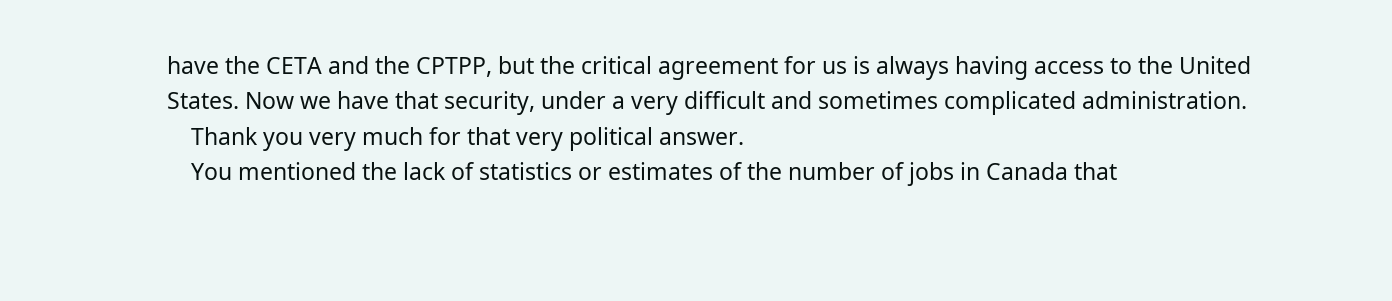have the CETA and the CPTPP, but the critical agreement for us is always having access to the United States. Now we have that security, under a very difficult and sometimes complicated administration.
    Thank you very much for that very political answer.
    You mentioned the lack of statistics or estimates of the number of jobs in Canada that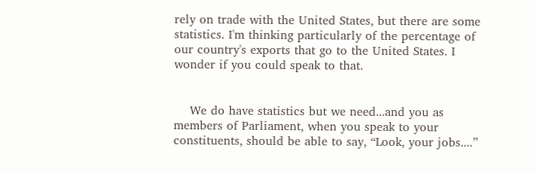rely on trade with the United States, but there are some statistics. I'm thinking particularly of the percentage of our country's exports that go to the United States. I wonder if you could speak to that.


    We do have statistics but we need...and you as members of Parliament, when you speak to your constituents, should be able to say, “Look, your jobs....”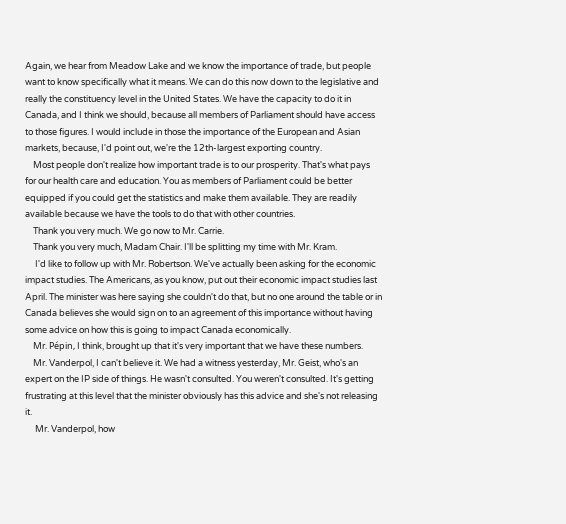Again, we hear from Meadow Lake and we know the importance of trade, but people want to know specifically what it means. We can do this now down to the legislative and really the constituency level in the United States. We have the capacity to do it in Canada, and I think we should, because all members of Parliament should have access to those figures. I would include in those the importance of the European and Asian markets, because, I'd point out, we're the 12th-largest exporting country.
    Most people don't realize how important trade is to our prosperity. That's what pays for our health care and education. You as members of Parliament could be better equipped if you could get the statistics and make them available. They are readily available because we have the tools to do that with other countries.
    Thank you very much. We go now to Mr. Carrie.
    Thank you very much, Madam Chair. I'll be splitting my time with Mr. Kram.
     I'd like to follow up with Mr. Robertson. We've actually been asking for the economic impact studies. The Americans, as you know, put out their economic impact studies last April. The minister was here saying she couldn't do that, but no one around the table or in Canada believes she would sign on to an agreement of this importance without having some advice on how this is going to impact Canada economically.
    Mr. Pépin, I think, brought up that it's very important that we have these numbers.
    Mr. Vanderpol, I can't believe it. We had a witness yesterday, Mr. Geist, who's an expert on the IP side of things. He wasn't consulted. You weren't consulted. It's getting frustrating at this level that the minister obviously has this advice and she's not releasing it.
     Mr. Vanderpol, how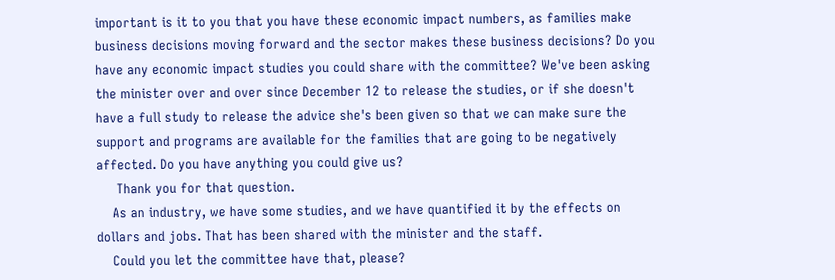important is it to you that you have these economic impact numbers, as families make business decisions moving forward and the sector makes these business decisions? Do you have any economic impact studies you could share with the committee? We've been asking the minister over and over since December 12 to release the studies, or if she doesn't have a full study to release the advice she's been given so that we can make sure the support and programs are available for the families that are going to be negatively affected. Do you have anything you could give us?
     Thank you for that question.
    As an industry, we have some studies, and we have quantified it by the effects on dollars and jobs. That has been shared with the minister and the staff.
    Could you let the committee have that, please?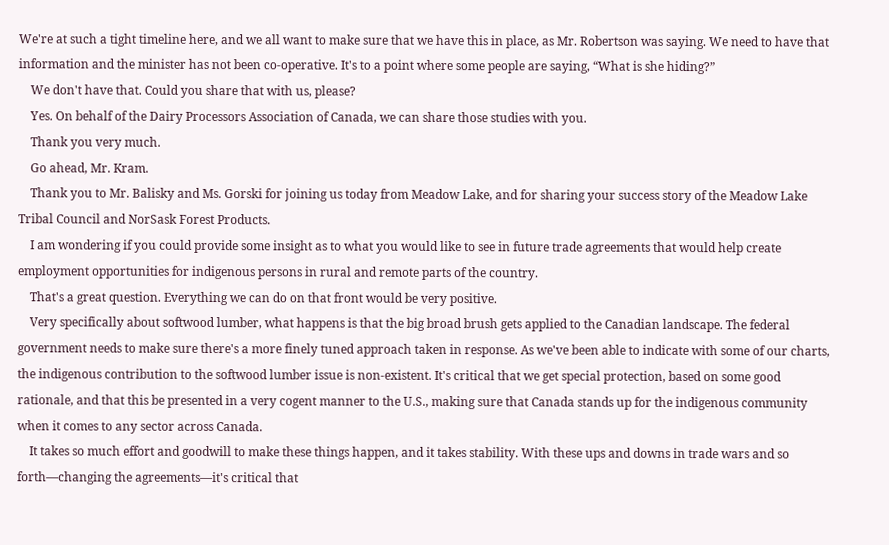We're at such a tight timeline here, and we all want to make sure that we have this in place, as Mr. Robertson was saying. We need to have that information and the minister has not been co-operative. It's to a point where some people are saying, “What is she hiding?”
    We don't have that. Could you share that with us, please?
    Yes. On behalf of the Dairy Processors Association of Canada, we can share those studies with you.
    Thank you very much.
    Go ahead, Mr. Kram.
    Thank you to Mr. Balisky and Ms. Gorski for joining us today from Meadow Lake, and for sharing your success story of the Meadow Lake Tribal Council and NorSask Forest Products.
    I am wondering if you could provide some insight as to what you would like to see in future trade agreements that would help create employment opportunities for indigenous persons in rural and remote parts of the country.
    That's a great question. Everything we can do on that front would be very positive.
    Very specifically about softwood lumber, what happens is that the big broad brush gets applied to the Canadian landscape. The federal government needs to make sure there's a more finely tuned approach taken in response. As we've been able to indicate with some of our charts, the indigenous contribution to the softwood lumber issue is non-existent. It's critical that we get special protection, based on some good rationale, and that this be presented in a very cogent manner to the U.S., making sure that Canada stands up for the indigenous community when it comes to any sector across Canada.
    It takes so much effort and goodwill to make these things happen, and it takes stability. With these ups and downs in trade wars and so forth—changing the agreements—it's critical that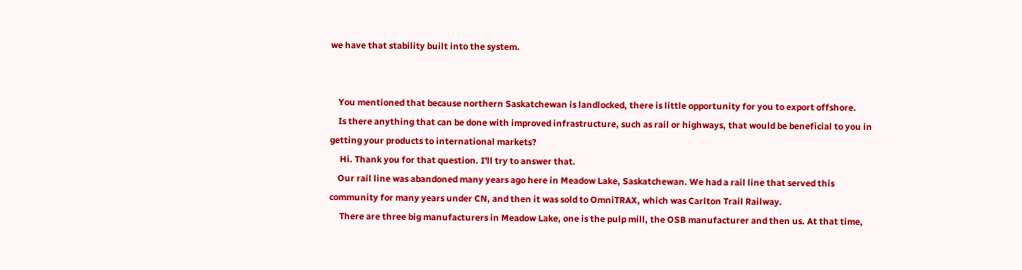we have that stability built into the system.


    You mentioned that because northern Saskatchewan is landlocked, there is little opportunity for you to export offshore.
    Is there anything that can be done with improved infrastructure, such as rail or highways, that would be beneficial to you in getting your products to international markets?
     Hi. Thank you for that question. I'll try to answer that.
    Our rail line was abandoned many years ago here in Meadow Lake, Saskatchewan. We had a rail line that served this community for many years under CN, and then it was sold to OmniTRAX, which was Carlton Trail Railway.
     There are three big manufacturers in Meadow Lake, one is the pulp mill, the OSB manufacturer and then us. At that time,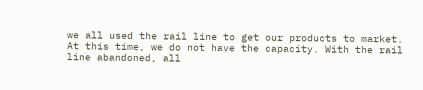we all used the rail line to get our products to market. At this time, we do not have the capacity. With the rail line abandoned, all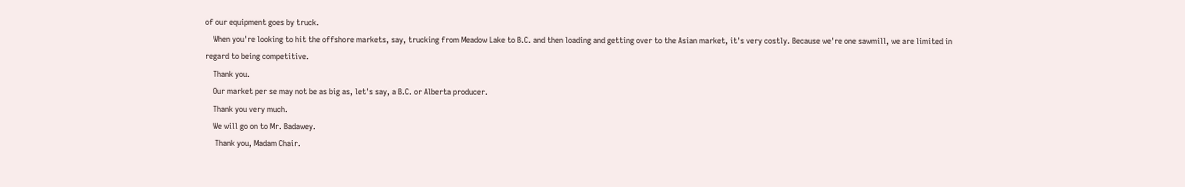of our equipment goes by truck.
    When you're looking to hit the offshore markets, say, trucking from Meadow Lake to B.C. and then loading and getting over to the Asian market, it's very costly. Because we're one sawmill, we are limited in regard to being competitive.
    Thank you.
    Our market per se may not be as big as, let's say, a B.C. or Alberta producer.
    Thank you very much.
    We will go on to Mr. Badawey.
     Thank you, Madam Chair.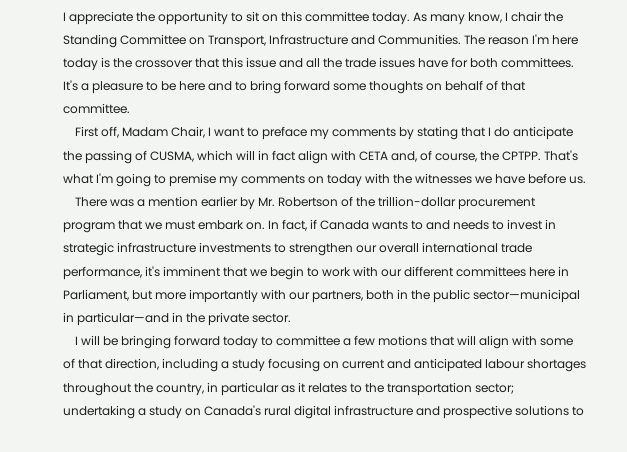I appreciate the opportunity to sit on this committee today. As many know, I chair the Standing Committee on Transport, Infrastructure and Communities. The reason I'm here today is the crossover that this issue and all the trade issues have for both committees. It's a pleasure to be here and to bring forward some thoughts on behalf of that committee.
    First off, Madam Chair, I want to preface my comments by stating that I do anticipate the passing of CUSMA, which will in fact align with CETA and, of course, the CPTPP. That's what I'm going to premise my comments on today with the witnesses we have before us.
    There was a mention earlier by Mr. Robertson of the trillion-dollar procurement program that we must embark on. In fact, if Canada wants to and needs to invest in strategic infrastructure investments to strengthen our overall international trade performance, it's imminent that we begin to work with our different committees here in Parliament, but more importantly with our partners, both in the public sector—municipal in particular—and in the private sector.
    I will be bringing forward today to committee a few motions that will align with some of that direction, including a study focusing on current and anticipated labour shortages throughout the country, in particular as it relates to the transportation sector; undertaking a study on Canada's rural digital infrastructure and prospective solutions to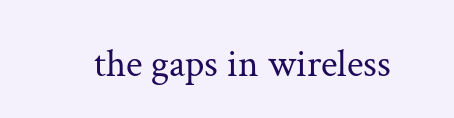the gaps in wireless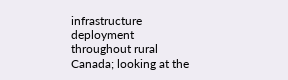infrastructure deployment throughout rural Canada; looking at the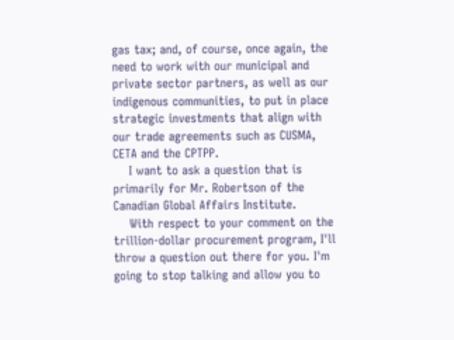gas tax; and, of course, once again, the need to work with our municipal and private sector partners, as well as our indigenous communities, to put in place strategic investments that align with our trade agreements such as CUSMA, CETA and the CPTPP.
    I want to ask a question that is primarily for Mr. Robertson of the Canadian Global Affairs Institute.
    With respect to your comment on the trillion-dollar procurement program, I'll throw a question out there for you. I'm going to stop talking and allow you to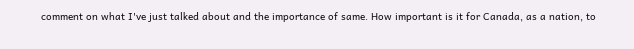comment on what I've just talked about and the importance of same. How important is it for Canada, as a nation, to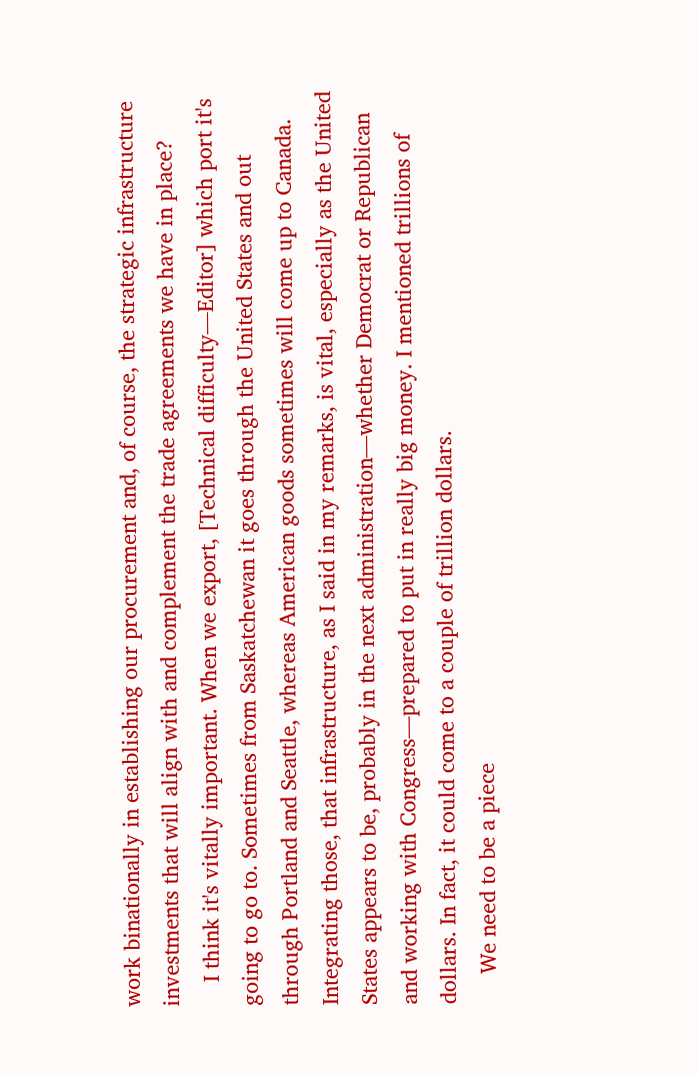work binationally in establishing our procurement and, of course, the strategic infrastructure investments that will align with and complement the trade agreements we have in place?
    I think it's vitally important. When we export, [Technical difficulty—Editor] which port it's going to go to. Sometimes from Saskatchewan it goes through the United States and out through Portland and Seattle, whereas American goods sometimes will come up to Canada. Integrating those, that infrastructure, as I said in my remarks, is vital, especially as the United States appears to be, probably in the next administration—whether Democrat or Republican and working with Congress—prepared to put in really big money. I mentioned trillions of dollars. In fact, it could come to a couple of trillion dollars.
     We need to be a piece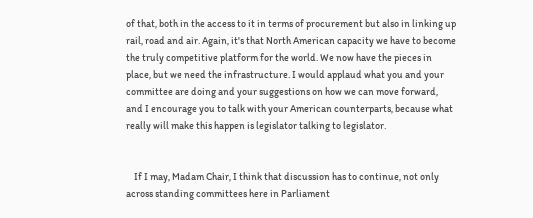of that, both in the access to it in terms of procurement but also in linking up rail, road and air. Again, it's that North American capacity we have to become the truly competitive platform for the world. We now have the pieces in place, but we need the infrastructure. I would applaud what you and your committee are doing and your suggestions on how we can move forward, and I encourage you to talk with your American counterparts, because what really will make this happen is legislator talking to legislator.


    If I may, Madam Chair, I think that discussion has to continue, not only across standing committees here in Parliament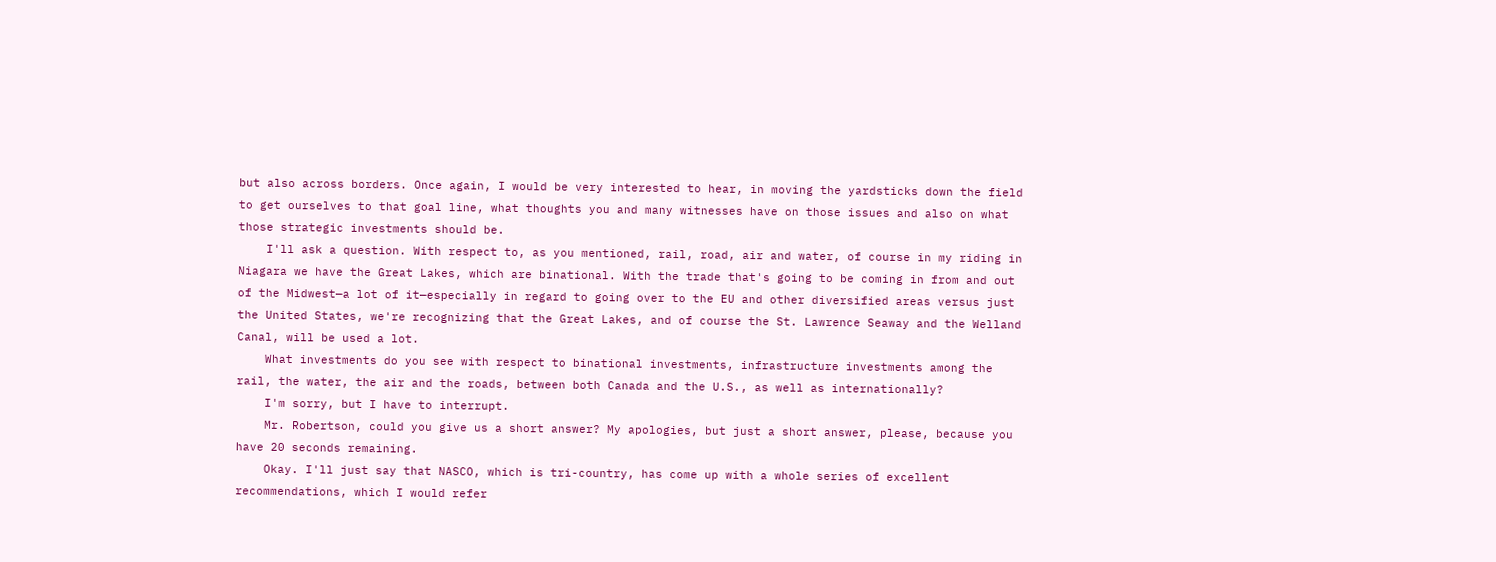but also across borders. Once again, I would be very interested to hear, in moving the yardsticks down the field to get ourselves to that goal line, what thoughts you and many witnesses have on those issues and also on what those strategic investments should be.
    I'll ask a question. With respect to, as you mentioned, rail, road, air and water, of course in my riding in Niagara we have the Great Lakes, which are binational. With the trade that's going to be coming in from and out of the Midwest—a lot of it—especially in regard to going over to the EU and other diversified areas versus just the United States, we're recognizing that the Great Lakes, and of course the St. Lawrence Seaway and the Welland Canal, will be used a lot.
    What investments do you see with respect to binational investments, infrastructure investments among the rail, the water, the air and the roads, between both Canada and the U.S., as well as internationally?
    I'm sorry, but I have to interrupt.
    Mr. Robertson, could you give us a short answer? My apologies, but just a short answer, please, because you have 20 seconds remaining.
    Okay. I'll just say that NASCO, which is tri-country, has come up with a whole series of excellent recommendations, which I would refer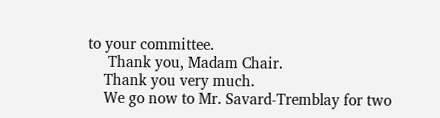to your committee.
     Thank you, Madam Chair.
    Thank you very much.
    We go now to Mr. Savard-Tremblay for two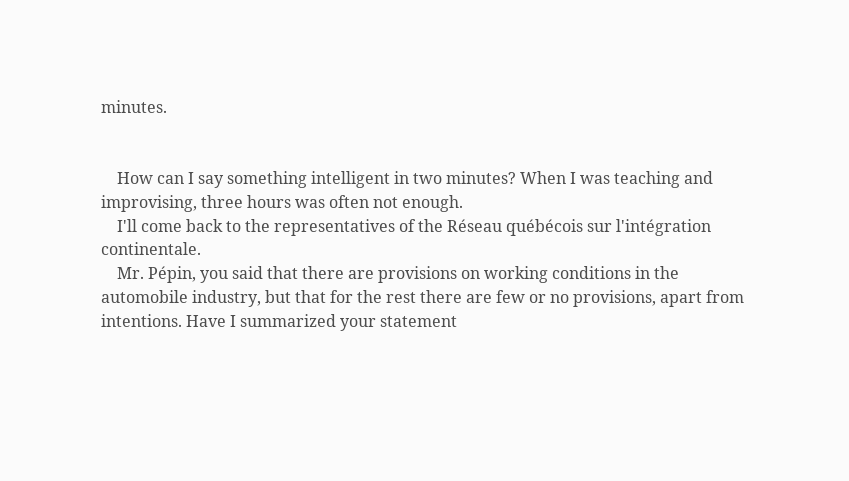minutes.


    How can I say something intelligent in two minutes? When I was teaching and improvising, three hours was often not enough.
    I'll come back to the representatives of the Réseau québécois sur l'intégration continentale.
    Mr. Pépin, you said that there are provisions on working conditions in the automobile industry, but that for the rest there are few or no provisions, apart from intentions. Have I summarized your statement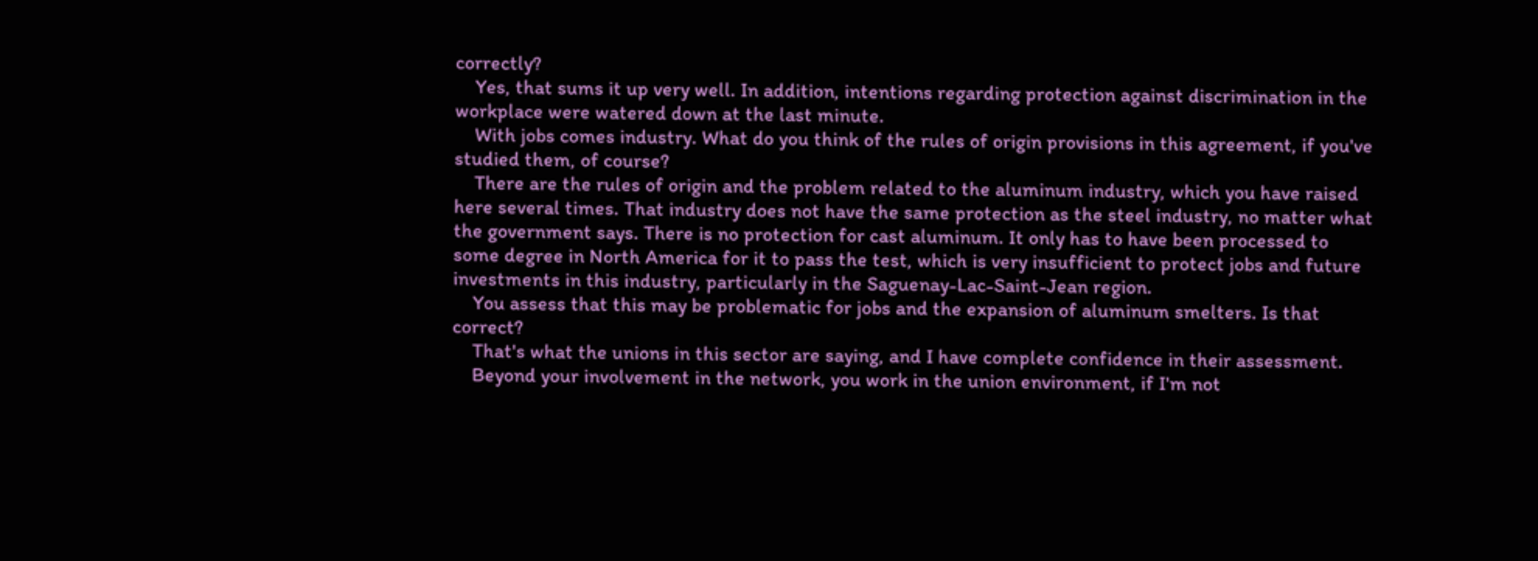correctly?
    Yes, that sums it up very well. In addition, intentions regarding protection against discrimination in the workplace were watered down at the last minute.
    With jobs comes industry. What do you think of the rules of origin provisions in this agreement, if you've studied them, of course?
    There are the rules of origin and the problem related to the aluminum industry, which you have raised here several times. That industry does not have the same protection as the steel industry, no matter what the government says. There is no protection for cast aluminum. It only has to have been processed to some degree in North America for it to pass the test, which is very insufficient to protect jobs and future investments in this industry, particularly in the Saguenay-Lac-Saint-Jean region.
    You assess that this may be problematic for jobs and the expansion of aluminum smelters. Is that correct?
    That's what the unions in this sector are saying, and I have complete confidence in their assessment.
    Beyond your involvement in the network, you work in the union environment, if I'm not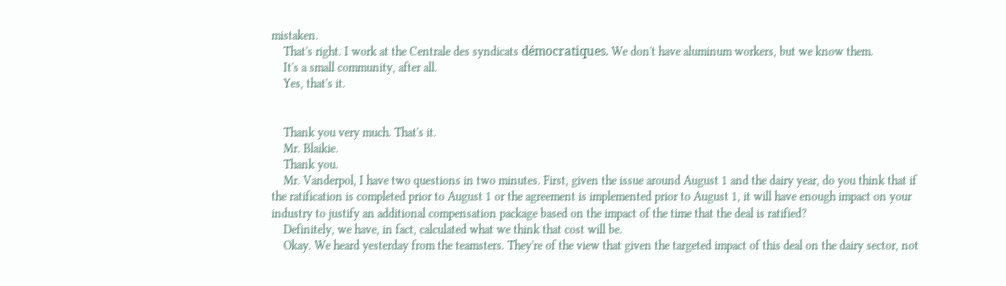mistaken.
    That's right. I work at the Centrale des syndicats démocratiques. We don't have aluminum workers, but we know them.
    It's a small community, after all.
    Yes, that's it.


    Thank you very much. That's it.
    Mr. Blaikie.
    Thank you.
    Mr. Vanderpol, I have two questions in two minutes. First, given the issue around August 1 and the dairy year, do you think that if the ratification is completed prior to August 1 or the agreement is implemented prior to August 1, it will have enough impact on your industry to justify an additional compensation package based on the impact of the time that the deal is ratified?
    Definitely, we have, in fact, calculated what we think that cost will be.
    Okay. We heard yesterday from the teamsters. They're of the view that given the targeted impact of this deal on the dairy sector, not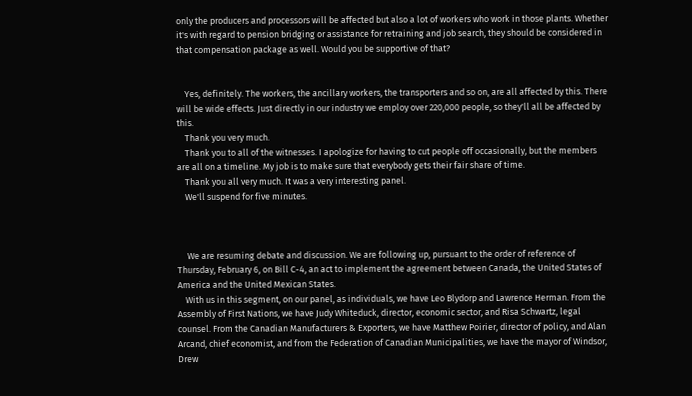only the producers and processors will be affected but also a lot of workers who work in those plants. Whether it's with regard to pension bridging or assistance for retraining and job search, they should be considered in that compensation package as well. Would you be supportive of that?


    Yes, definitely. The workers, the ancillary workers, the transporters and so on, are all affected by this. There will be wide effects. Just directly in our industry we employ over 220,000 people, so they'll all be affected by this.
    Thank you very much.
    Thank you to all of the witnesses. I apologize for having to cut people off occasionally, but the members are all on a timeline. My job is to make sure that everybody gets their fair share of time.
    Thank you all very much. It was a very interesting panel.
    We'll suspend for five minutes.



     We are resuming debate and discussion. We are following up, pursuant to the order of reference of Thursday, February 6, on Bill C-4, an act to implement the agreement between Canada, the United States of America and the United Mexican States.
    With us in this segment, on our panel, as individuals, we have Leo Blydorp and Lawrence Herman. From the Assembly of First Nations, we have Judy Whiteduck, director, economic sector, and Risa Schwartz, legal counsel. From the Canadian Manufacturers & Exporters, we have Matthew Poirier, director of policy, and Alan Arcand, chief economist, and from the Federation of Canadian Municipalities, we have the mayor of Windsor, Drew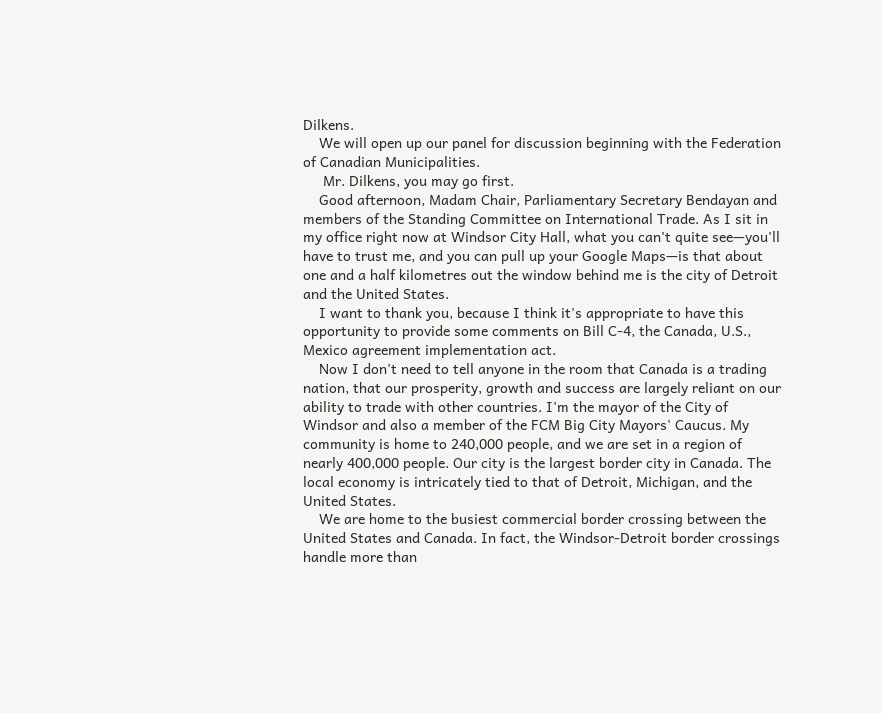Dilkens.
    We will open up our panel for discussion beginning with the Federation of Canadian Municipalities.
     Mr. Dilkens, you may go first.
    Good afternoon, Madam Chair, Parliamentary Secretary Bendayan and members of the Standing Committee on International Trade. As I sit in my office right now at Windsor City Hall, what you can't quite see—you'll have to trust me, and you can pull up your Google Maps—is that about one and a half kilometres out the window behind me is the city of Detroit and the United States.
    I want to thank you, because I think it's appropriate to have this opportunity to provide some comments on Bill C-4, the Canada, U.S., Mexico agreement implementation act.
    Now I don't need to tell anyone in the room that Canada is a trading nation, that our prosperity, growth and success are largely reliant on our ability to trade with other countries. I'm the mayor of the City of Windsor and also a member of the FCM Big City Mayors' Caucus. My community is home to 240,000 people, and we are set in a region of nearly 400,000 people. Our city is the largest border city in Canada. The local economy is intricately tied to that of Detroit, Michigan, and the United States.
    We are home to the busiest commercial border crossing between the United States and Canada. In fact, the Windsor-Detroit border crossings handle more than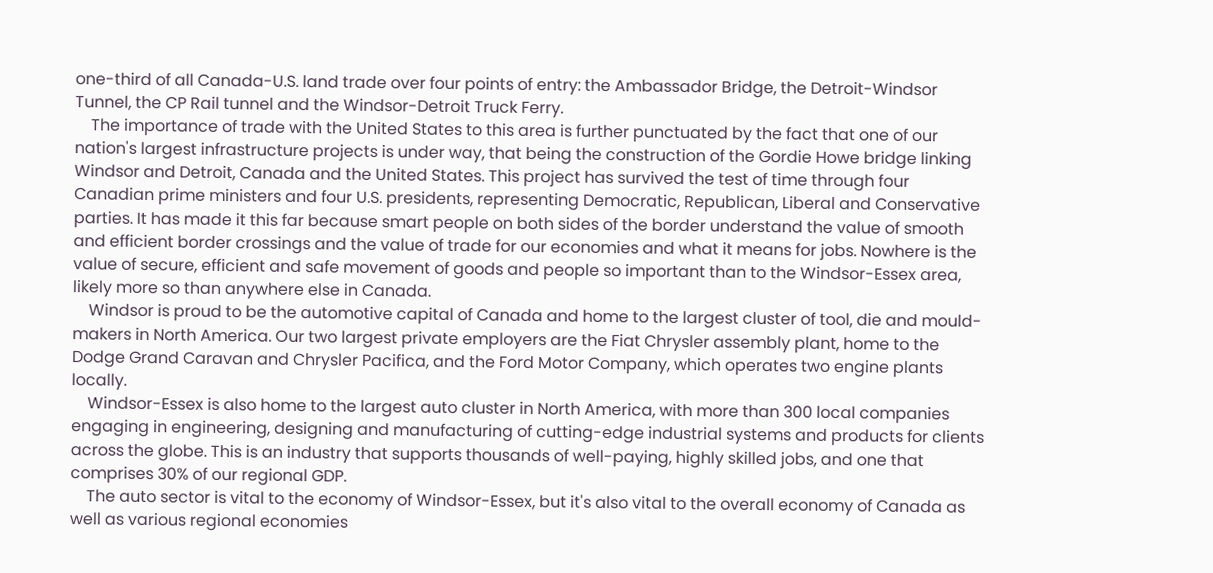one-third of all Canada-U.S. land trade over four points of entry: the Ambassador Bridge, the Detroit-Windsor Tunnel, the CP Rail tunnel and the Windsor-Detroit Truck Ferry.
    The importance of trade with the United States to this area is further punctuated by the fact that one of our nation's largest infrastructure projects is under way, that being the construction of the Gordie Howe bridge linking Windsor and Detroit, Canada and the United States. This project has survived the test of time through four Canadian prime ministers and four U.S. presidents, representing Democratic, Republican, Liberal and Conservative parties. It has made it this far because smart people on both sides of the border understand the value of smooth and efficient border crossings and the value of trade for our economies and what it means for jobs. Nowhere is the value of secure, efficient and safe movement of goods and people so important than to the Windsor-Essex area, likely more so than anywhere else in Canada.
    Windsor is proud to be the automotive capital of Canada and home to the largest cluster of tool, die and mould-makers in North America. Our two largest private employers are the Fiat Chrysler assembly plant, home to the Dodge Grand Caravan and Chrysler Pacifica, and the Ford Motor Company, which operates two engine plants locally.
    Windsor-Essex is also home to the largest auto cluster in North America, with more than 300 local companies engaging in engineering, designing and manufacturing of cutting-edge industrial systems and products for clients across the globe. This is an industry that supports thousands of well-paying, highly skilled jobs, and one that comprises 30% of our regional GDP.
    The auto sector is vital to the economy of Windsor-Essex, but it's also vital to the overall economy of Canada as well as various regional economies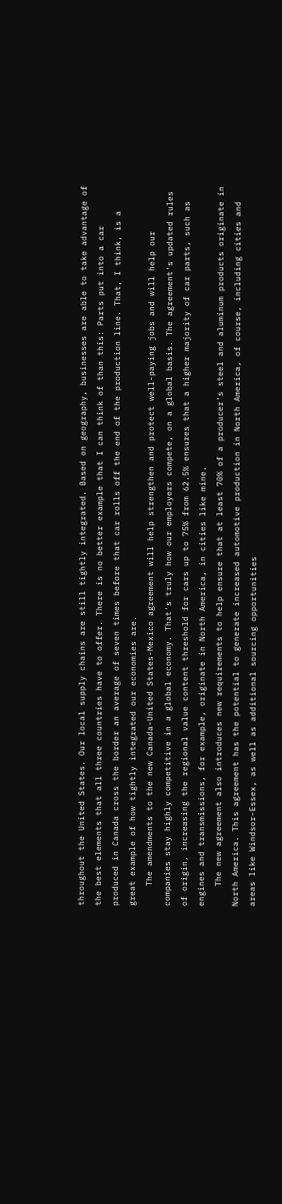throughout the United States. Our local supply chains are still tightly integrated. Based on geography, businesses are able to take advantage of the best elements that all three countries have to offer. There is no better example that I can think of than this: Parts put into a car produced in Canada cross the border an average of seven times before that car rolls off the end of the production line. That, I think, is a great example of how tightly integrated our economies are.
    The amendments to the new Canada-United States-Mexico agreement will help strengthen and protect well-paying jobs and will help our companies stay highly competitive in a global economy. That's truly how our employers compete, on a global basis. The agreement's updated rules of origin, increasing the regional value content threshold for cars up to 75% from 62.5% ensures that a higher majority of car parts, such as engines and transmissions, for example, originate in North America, in cities like mine.
    The new agreement also introduces new requirements to help ensure that at least 70% of a producer's steel and aluminum products originate in North America. This agreement has the potential to generate increased automotive production in North America, of course, including cities and areas like Windsor-Essex, as well as additional sourcing opportunities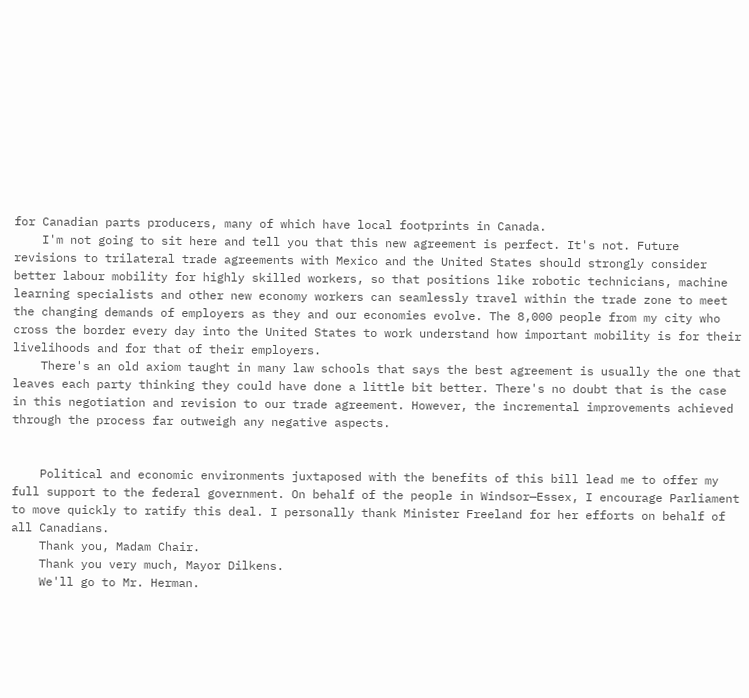for Canadian parts producers, many of which have local footprints in Canada.
    I'm not going to sit here and tell you that this new agreement is perfect. It's not. Future revisions to trilateral trade agreements with Mexico and the United States should strongly consider better labour mobility for highly skilled workers, so that positions like robotic technicians, machine learning specialists and other new economy workers can seamlessly travel within the trade zone to meet the changing demands of employers as they and our economies evolve. The 8,000 people from my city who cross the border every day into the United States to work understand how important mobility is for their livelihoods and for that of their employers.
    There's an old axiom taught in many law schools that says the best agreement is usually the one that leaves each party thinking they could have done a little bit better. There's no doubt that is the case in this negotiation and revision to our trade agreement. However, the incremental improvements achieved through the process far outweigh any negative aspects.


    Political and economic environments juxtaposed with the benefits of this bill lead me to offer my full support to the federal government. On behalf of the people in Windsor—Essex, I encourage Parliament to move quickly to ratify this deal. I personally thank Minister Freeland for her efforts on behalf of all Canadians.
    Thank you, Madam Chair.
    Thank you very much, Mayor Dilkens.
    We'll go to Mr. Herman.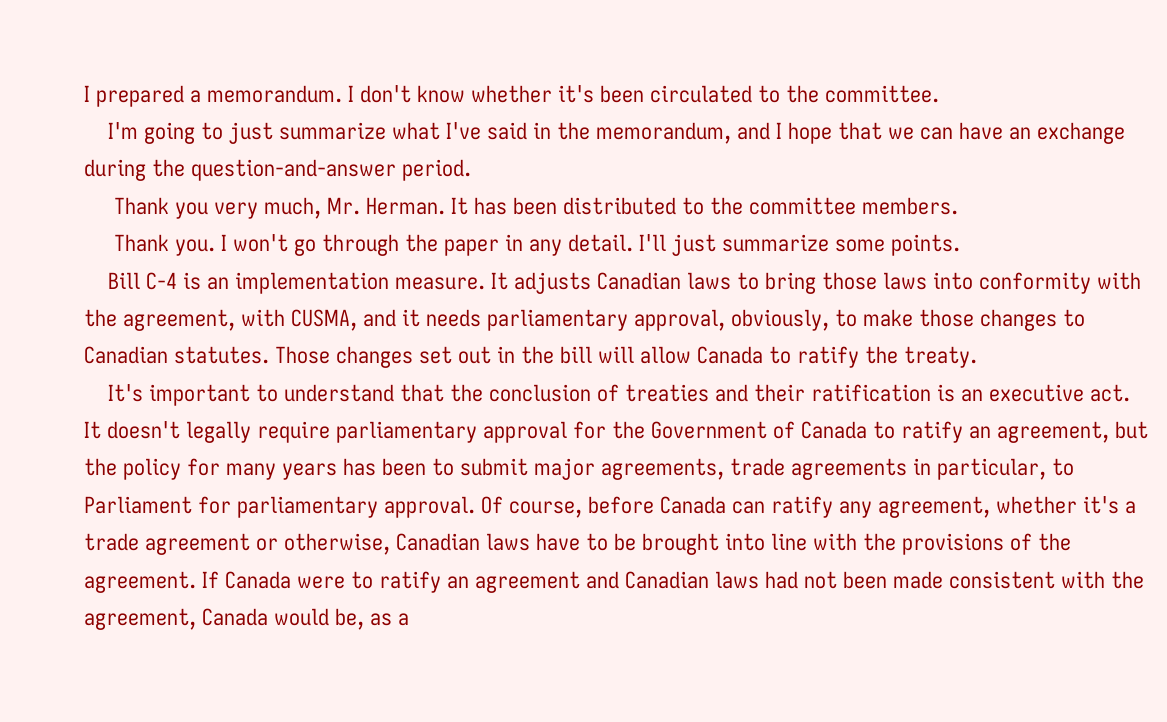I prepared a memorandum. I don't know whether it's been circulated to the committee.
    I'm going to just summarize what I've said in the memorandum, and I hope that we can have an exchange during the question-and-answer period.
     Thank you very much, Mr. Herman. It has been distributed to the committee members.
     Thank you. I won't go through the paper in any detail. I'll just summarize some points.
    Bill C-4 is an implementation measure. It adjusts Canadian laws to bring those laws into conformity with the agreement, with CUSMA, and it needs parliamentary approval, obviously, to make those changes to Canadian statutes. Those changes set out in the bill will allow Canada to ratify the treaty.
    It's important to understand that the conclusion of treaties and their ratification is an executive act. It doesn't legally require parliamentary approval for the Government of Canada to ratify an agreement, but the policy for many years has been to submit major agreements, trade agreements in particular, to Parliament for parliamentary approval. Of course, before Canada can ratify any agreement, whether it's a trade agreement or otherwise, Canadian laws have to be brought into line with the provisions of the agreement. If Canada were to ratify an agreement and Canadian laws had not been made consistent with the agreement, Canada would be, as a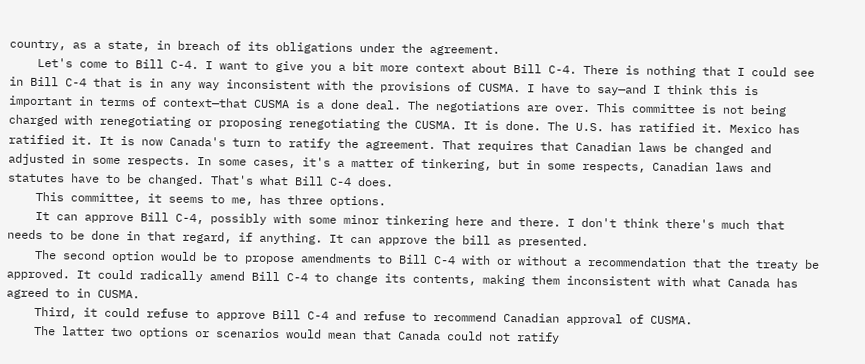country, as a state, in breach of its obligations under the agreement.
    Let's come to Bill C-4. I want to give you a bit more context about Bill C-4. There is nothing that I could see in Bill C-4 that is in any way inconsistent with the provisions of CUSMA. I have to say—and I think this is important in terms of context—that CUSMA is a done deal. The negotiations are over. This committee is not being charged with renegotiating or proposing renegotiating the CUSMA. It is done. The U.S. has ratified it. Mexico has ratified it. It is now Canada's turn to ratify the agreement. That requires that Canadian laws be changed and adjusted in some respects. In some cases, it's a matter of tinkering, but in some respects, Canadian laws and statutes have to be changed. That's what Bill C-4 does.
    This committee, it seems to me, has three options.
    It can approve Bill C-4, possibly with some minor tinkering here and there. I don't think there's much that needs to be done in that regard, if anything. It can approve the bill as presented.
    The second option would be to propose amendments to Bill C-4 with or without a recommendation that the treaty be approved. It could radically amend Bill C-4 to change its contents, making them inconsistent with what Canada has agreed to in CUSMA.
    Third, it could refuse to approve Bill C-4 and refuse to recommend Canadian approval of CUSMA.
    The latter two options or scenarios would mean that Canada could not ratify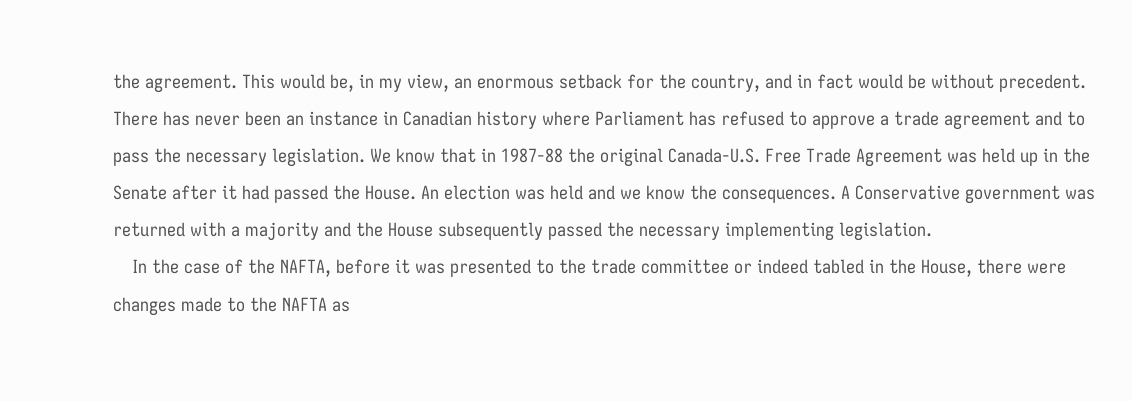the agreement. This would be, in my view, an enormous setback for the country, and in fact would be without precedent. There has never been an instance in Canadian history where Parliament has refused to approve a trade agreement and to pass the necessary legislation. We know that in 1987-88 the original Canada-U.S. Free Trade Agreement was held up in the Senate after it had passed the House. An election was held and we know the consequences. A Conservative government was returned with a majority and the House subsequently passed the necessary implementing legislation.
    In the case of the NAFTA, before it was presented to the trade committee or indeed tabled in the House, there were changes made to the NAFTA as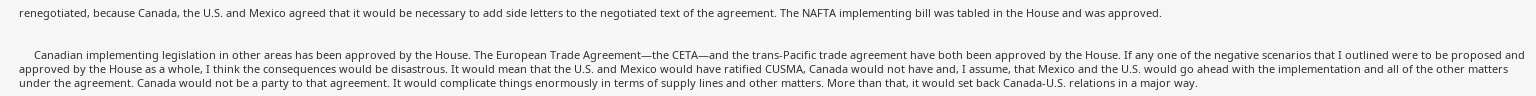renegotiated, because Canada, the U.S. and Mexico agreed that it would be necessary to add side letters to the negotiated text of the agreement. The NAFTA implementing bill was tabled in the House and was approved.


     Canadian implementing legislation in other areas has been approved by the House. The European Trade Agreement—the CETA—and the trans-Pacific trade agreement have both been approved by the House. If any one of the negative scenarios that I outlined were to be proposed and approved by the House as a whole, I think the consequences would be disastrous. It would mean that the U.S. and Mexico would have ratified CUSMA, Canada would not have and, I assume, that Mexico and the U.S. would go ahead with the implementation and all of the other matters under the agreement. Canada would not be a party to that agreement. It would complicate things enormously in terms of supply lines and other matters. More than that, it would set back Canada-U.S. relations in a major way.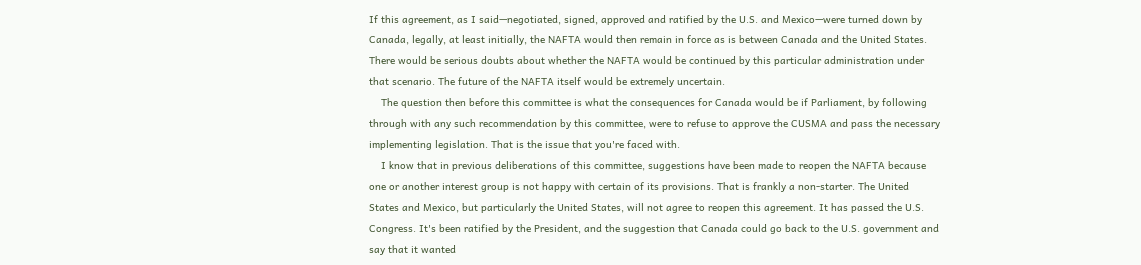If this agreement, as I said—negotiated, signed, approved and ratified by the U.S. and Mexico—were turned down by Canada, legally, at least initially, the NAFTA would then remain in force as is between Canada and the United States. There would be serious doubts about whether the NAFTA would be continued by this particular administration under that scenario. The future of the NAFTA itself would be extremely uncertain.
    The question then before this committee is what the consequences for Canada would be if Parliament, by following through with any such recommendation by this committee, were to refuse to approve the CUSMA and pass the necessary implementing legislation. That is the issue that you're faced with.
    I know that in previous deliberations of this committee, suggestions have been made to reopen the NAFTA because one or another interest group is not happy with certain of its provisions. That is frankly a non-starter. The United States and Mexico, but particularly the United States, will not agree to reopen this agreement. It has passed the U.S. Congress. It's been ratified by the President, and the suggestion that Canada could go back to the U.S. government and say that it wanted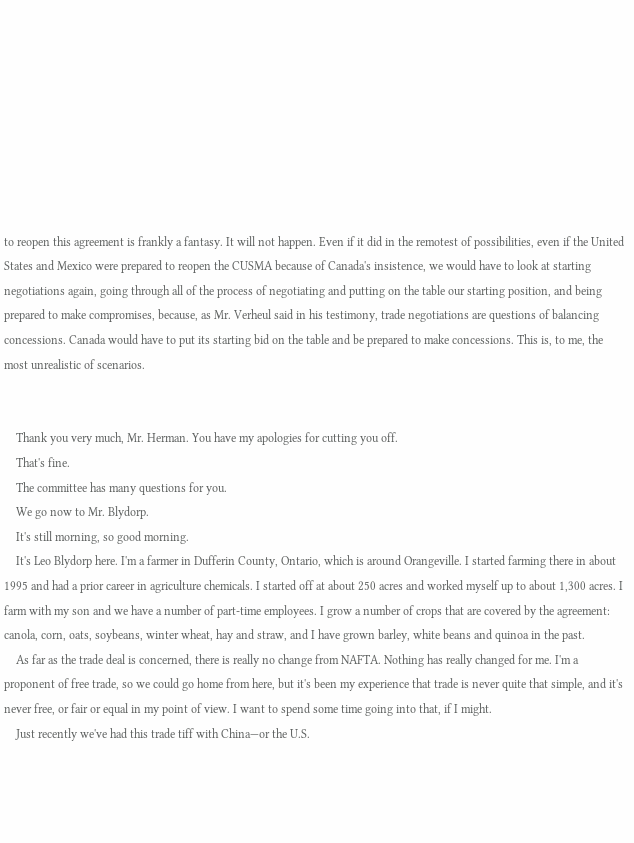to reopen this agreement is frankly a fantasy. It will not happen. Even if it did in the remotest of possibilities, even if the United States and Mexico were prepared to reopen the CUSMA because of Canada's insistence, we would have to look at starting negotiations again, going through all of the process of negotiating and putting on the table our starting position, and being prepared to make compromises, because, as Mr. Verheul said in his testimony, trade negotiations are questions of balancing concessions. Canada would have to put its starting bid on the table and be prepared to make concessions. This is, to me, the most unrealistic of scenarios.


    Thank you very much, Mr. Herman. You have my apologies for cutting you off.
    That's fine.
    The committee has many questions for you.
    We go now to Mr. Blydorp.
    It's still morning, so good morning.
    It's Leo Blydorp here. I'm a farmer in Dufferin County, Ontario, which is around Orangeville. I started farming there in about 1995 and had a prior career in agriculture chemicals. I started off at about 250 acres and worked myself up to about 1,300 acres. I farm with my son and we have a number of part-time employees. I grow a number of crops that are covered by the agreement: canola, corn, oats, soybeans, winter wheat, hay and straw, and I have grown barley, white beans and quinoa in the past.
    As far as the trade deal is concerned, there is really no change from NAFTA. Nothing has really changed for me. I'm a proponent of free trade, so we could go home from here, but it's been my experience that trade is never quite that simple, and it's never free, or fair or equal in my point of view. I want to spend some time going into that, if I might.
    Just recently we've had this trade tiff with China—or the U.S.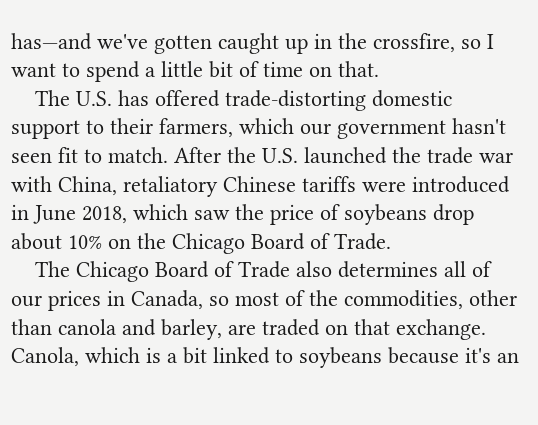has—and we've gotten caught up in the crossfire, so I want to spend a little bit of time on that.
    The U.S. has offered trade-distorting domestic support to their farmers, which our government hasn't seen fit to match. After the U.S. launched the trade war with China, retaliatory Chinese tariffs were introduced in June 2018, which saw the price of soybeans drop about 10% on the Chicago Board of Trade.
    The Chicago Board of Trade also determines all of our prices in Canada, so most of the commodities, other than canola and barley, are traded on that exchange. Canola, which is a bit linked to soybeans because it's an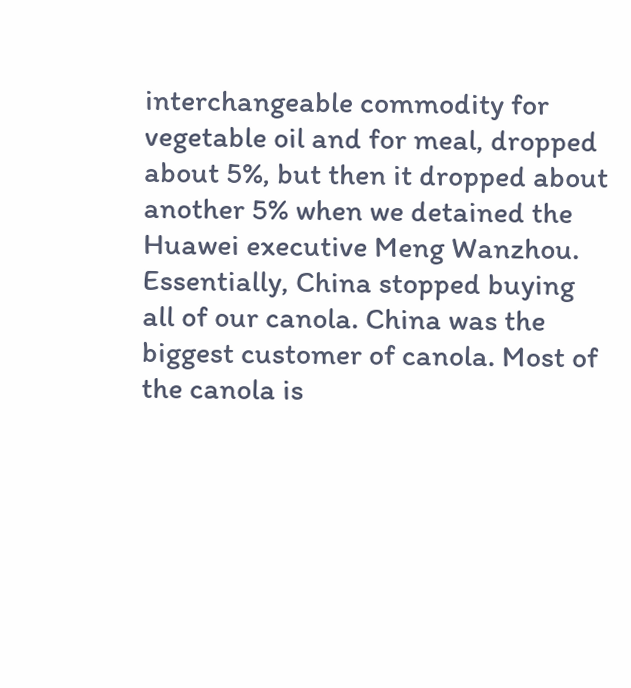interchangeable commodity for vegetable oil and for meal, dropped about 5%, but then it dropped about another 5% when we detained the Huawei executive Meng Wanzhou. Essentially, China stopped buying all of our canola. China was the biggest customer of canola. Most of the canola is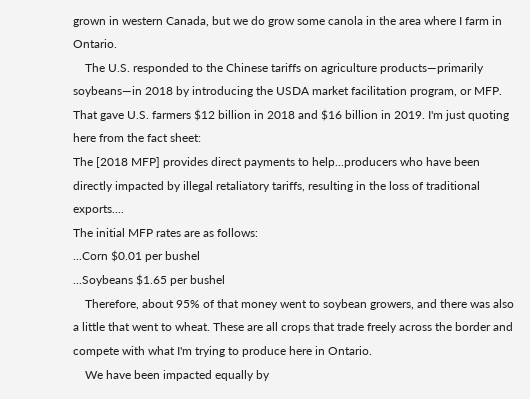grown in western Canada, but we do grow some canola in the area where I farm in Ontario.
    The U.S. responded to the Chinese tariffs on agriculture products—primarily soybeans—in 2018 by introducing the USDA market facilitation program, or MFP. That gave U.S. farmers $12 billion in 2018 and $16 billion in 2019. I'm just quoting here from the fact sheet:
The [2018 MFP] provides direct payments to help...producers who have been directly impacted by illegal retaliatory tariffs, resulting in the loss of traditional exports....
The initial MFP rates are as follows:
...Corn $0.01 per bushel
...Soybeans $1.65 per bushel
    Therefore, about 95% of that money went to soybean growers, and there was also a little that went to wheat. These are all crops that trade freely across the border and compete with what I'm trying to produce here in Ontario.
    We have been impacted equally by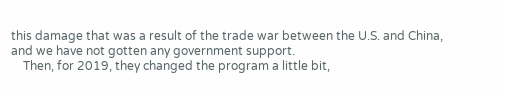this damage that was a result of the trade war between the U.S. and China, and we have not gotten any government support.
    Then, for 2019, they changed the program a little bit,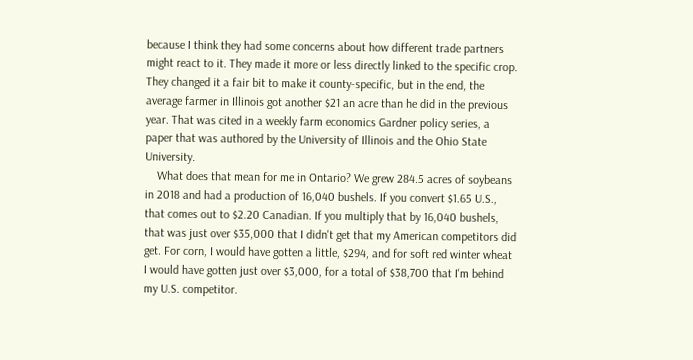because I think they had some concerns about how different trade partners might react to it. They made it more or less directly linked to the specific crop. They changed it a fair bit to make it county-specific, but in the end, the average farmer in Illinois got another $21 an acre than he did in the previous year. That was cited in a weekly farm economics Gardner policy series, a paper that was authored by the University of Illinois and the Ohio State University.
    What does that mean for me in Ontario? We grew 284.5 acres of soybeans in 2018 and had a production of 16,040 bushels. If you convert $1.65 U.S., that comes out to $2.20 Canadian. If you multiply that by 16,040 bushels, that was just over $35,000 that I didn't get that my American competitors did get. For corn, I would have gotten a little, $294, and for soft red winter wheat I would have gotten just over $3,000, for a total of $38,700 that I'm behind my U.S. competitor.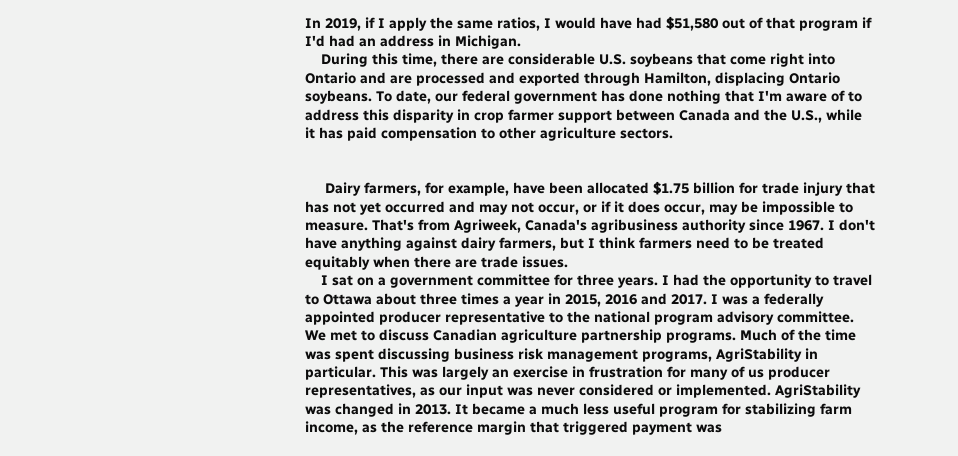In 2019, if I apply the same ratios, I would have had $51,580 out of that program if I'd had an address in Michigan.
    During this time, there are considerable U.S. soybeans that come right into Ontario and are processed and exported through Hamilton, displacing Ontario soybeans. To date, our federal government has done nothing that I'm aware of to address this disparity in crop farmer support between Canada and the U.S., while it has paid compensation to other agriculture sectors.


     Dairy farmers, for example, have been allocated $1.75 billion for trade injury that has not yet occurred and may not occur, or if it does occur, may be impossible to measure. That's from Agriweek, Canada's agribusiness authority since 1967. I don't have anything against dairy farmers, but I think farmers need to be treated equitably when there are trade issues.
    I sat on a government committee for three years. I had the opportunity to travel to Ottawa about three times a year in 2015, 2016 and 2017. I was a federally appointed producer representative to the national program advisory committee. We met to discuss Canadian agriculture partnership programs. Much of the time was spent discussing business risk management programs, AgriStability in particular. This was largely an exercise in frustration for many of us producer representatives, as our input was never considered or implemented. AgriStability was changed in 2013. It became a much less useful program for stabilizing farm income, as the reference margin that triggered payment was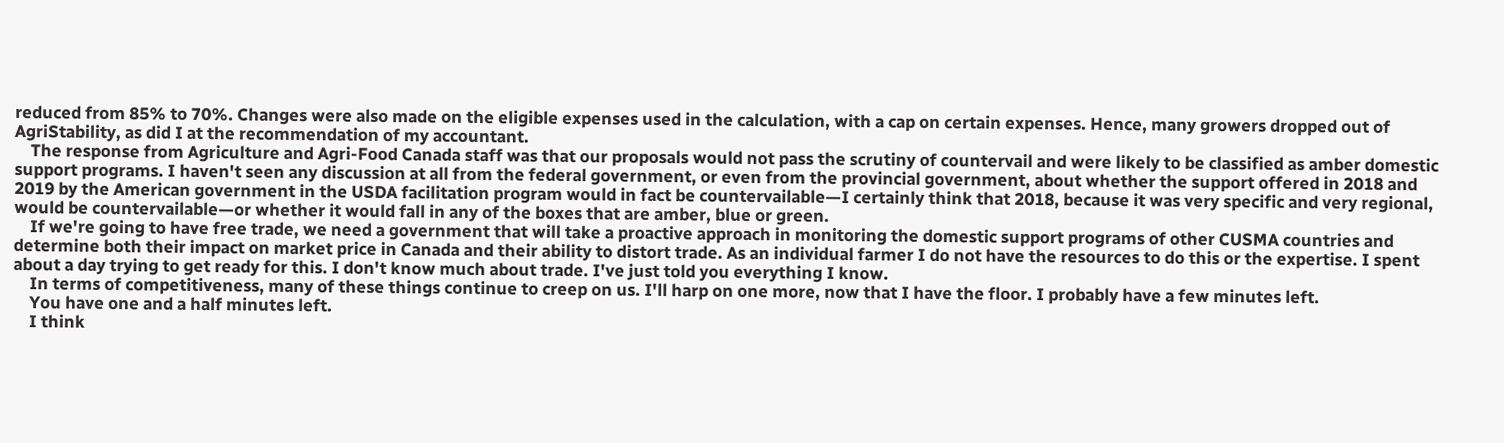reduced from 85% to 70%. Changes were also made on the eligible expenses used in the calculation, with a cap on certain expenses. Hence, many growers dropped out of AgriStability, as did I at the recommendation of my accountant.
    The response from Agriculture and Agri-Food Canada staff was that our proposals would not pass the scrutiny of countervail and were likely to be classified as amber domestic support programs. I haven't seen any discussion at all from the federal government, or even from the provincial government, about whether the support offered in 2018 and 2019 by the American government in the USDA facilitation program would in fact be countervailable—I certainly think that 2018, because it was very specific and very regional, would be countervailable—or whether it would fall in any of the boxes that are amber, blue or green.
    If we're going to have free trade, we need a government that will take a proactive approach in monitoring the domestic support programs of other CUSMA countries and determine both their impact on market price in Canada and their ability to distort trade. As an individual farmer I do not have the resources to do this or the expertise. I spent about a day trying to get ready for this. I don't know much about trade. I've just told you everything I know.
    In terms of competitiveness, many of these things continue to creep on us. I'll harp on one more, now that I have the floor. I probably have a few minutes left.
    You have one and a half minutes left.
    I think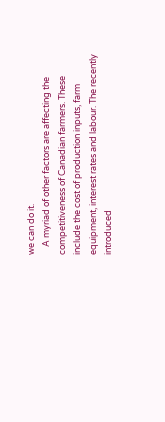we can do it.
    A myriad of other factors are affecting the competitiveness of Canadian farmers. These include the cost of production inputs, farm equipment, interest rates and labour. The recently introduced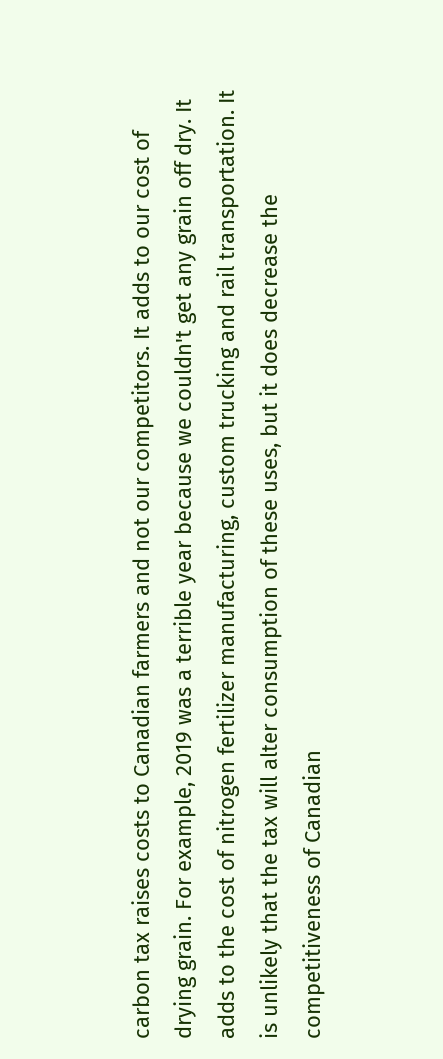carbon tax raises costs to Canadian farmers and not our competitors. It adds to our cost of drying grain. For example, 2019 was a terrible year because we couldn't get any grain off dry. It adds to the cost of nitrogen fertilizer manufacturing, custom trucking and rail transportation. It is unlikely that the tax will alter consumption of these uses, but it does decrease the competitiveness of Canadian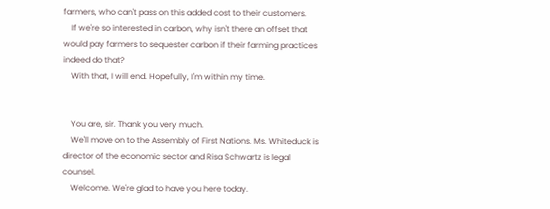farmers, who can't pass on this added cost to their customers.
    If we're so interested in carbon, why isn't there an offset that would pay farmers to sequester carbon if their farming practices indeed do that?
    With that, I will end. Hopefully, I'm within my time.


    You are, sir. Thank you very much.
    We'll move on to the Assembly of First Nations. Ms. Whiteduck is director of the economic sector and Risa Schwartz is legal counsel.
    Welcome. We're glad to have you here today.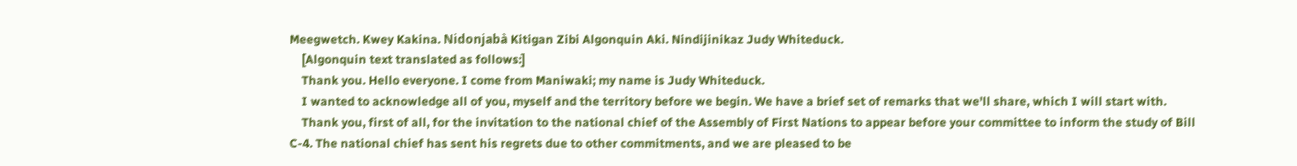Meegwetch. Kwey Kakina. Nidonjabà Kitigan Zibi Algonquin Aki. Nindijinikaz Judy Whiteduck.
    [Algonquin text translated as follows:]
    Thank you. Hello everyone. I come from Maniwaki; my name is Judy Whiteduck.
    I wanted to acknowledge all of you, myself and the territory before we begin. We have a brief set of remarks that we'll share, which I will start with.
    Thank you, first of all, for the invitation to the national chief of the Assembly of First Nations to appear before your committee to inform the study of Bill C-4. The national chief has sent his regrets due to other commitments, and we are pleased to be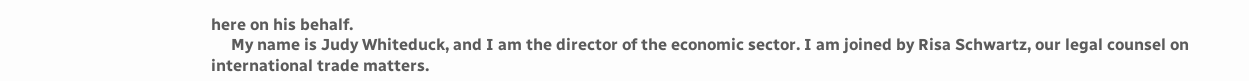here on his behalf.
     My name is Judy Whiteduck, and I am the director of the economic sector. I am joined by Risa Schwartz, our legal counsel on international trade matters.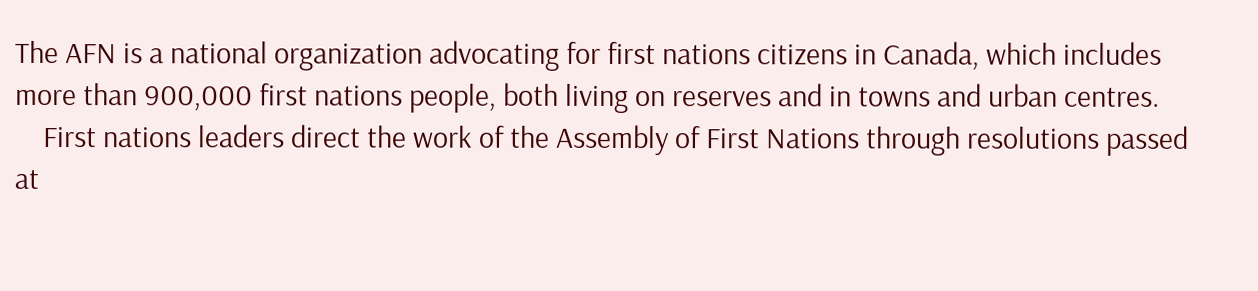The AFN is a national organization advocating for first nations citizens in Canada, which includes more than 900,000 first nations people, both living on reserves and in towns and urban centres.
    First nations leaders direct the work of the Assembly of First Nations through resolutions passed at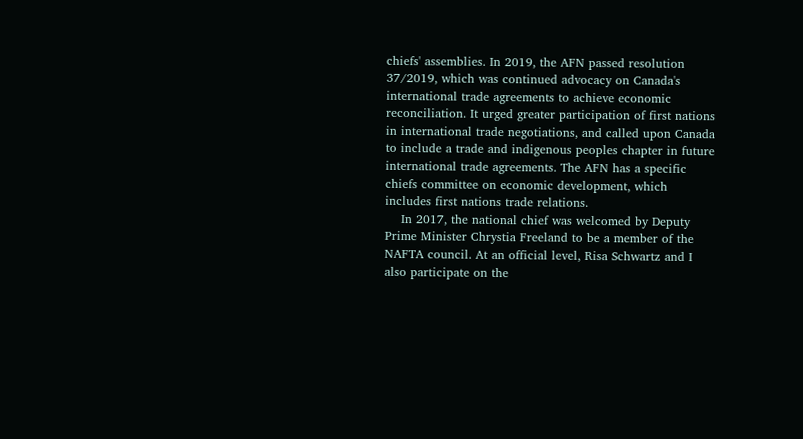chiefs' assemblies. In 2019, the AFN passed resolution 37/2019, which was continued advocacy on Canada's international trade agreements to achieve economic reconciliation. It urged greater participation of first nations in international trade negotiations, and called upon Canada to include a trade and indigenous peoples chapter in future international trade agreements. The AFN has a specific chiefs committee on economic development, which includes first nations trade relations.
    In 2017, the national chief was welcomed by Deputy Prime Minister Chrystia Freeland to be a member of the NAFTA council. At an official level, Risa Schwartz and I also participate on the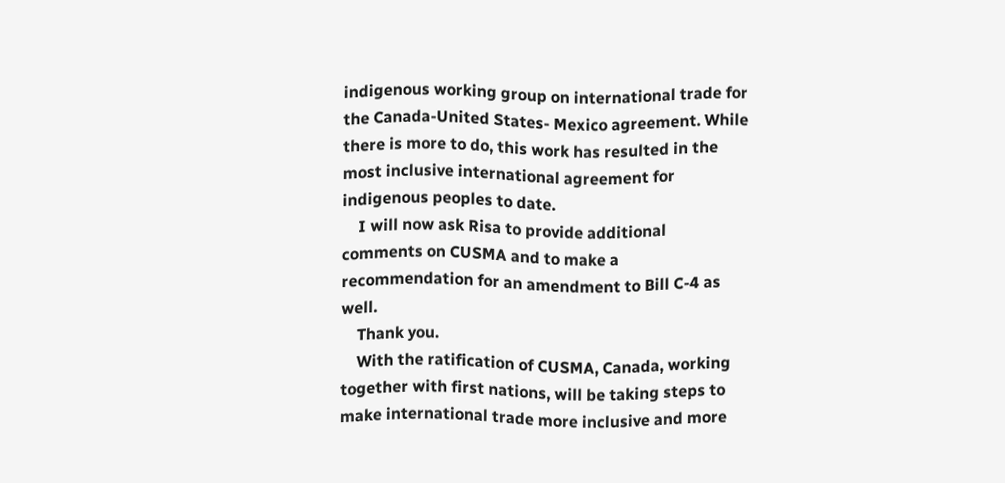indigenous working group on international trade for the Canada-United States- Mexico agreement. While there is more to do, this work has resulted in the most inclusive international agreement for indigenous peoples to date.
    I will now ask Risa to provide additional comments on CUSMA and to make a recommendation for an amendment to Bill C-4 as well.
    Thank you.
    With the ratification of CUSMA, Canada, working together with first nations, will be taking steps to make international trade more inclusive and more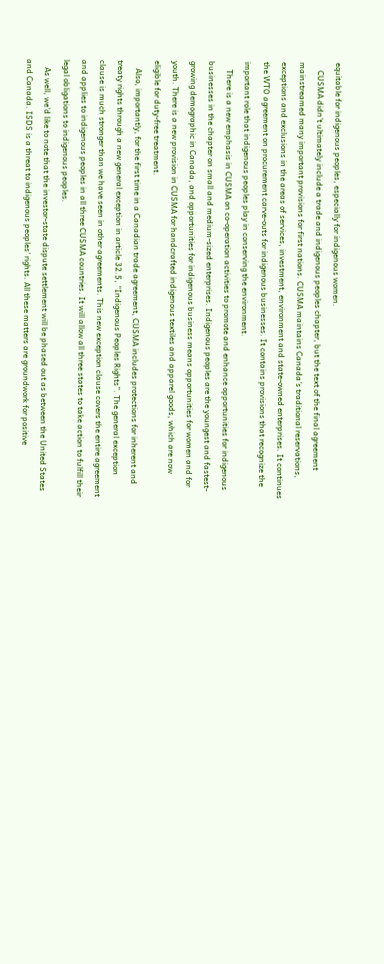equitable for indigenous peoples, especially for indigenous women.
    CUSMA didn't ultimately include a trade and indigenous peoples chapter, but the text of the final agreement mainstreamed many important provisions for first nations. CUSMA maintains Canada's traditional reservations, exceptions and exclusions in the areas of services, investment, environment and state-owned enterprises. It continues the WTO agreement on procurement carve-outs for indigenous businesses. It contains provisions that recognize the important role that indigenous peoples play in conserving the environment.
    There is a new emphasis in CUSMA on co-operation activities to promote and enhance opportunities for indigenous businesses in the chapter on small and medium-sized enterprises. Indigenous peoples are the youngest and fastest-growing demographic in Canada, and opportunities for indigenous business means opportunities for women and for youth. There is a new provision in CUSMA for handcrafted indigenous textiles and apparel goods, which are now eligible for duty-free treatment.
    Also, importantly, for the first time in a Canadian trade agreement, CUSMA includes protections for inherent and treaty rights through a new general exception in article 32.5, “Indigenous Peoples Rights”. The general exception clause is much stronger than we have seen in other agreements. This new exception clause covers the entire agreement and applies to indigenous peoples in all three CUSMA countries. It will allow all three states to take action to fulfill their legal obligations to indigenous peoples.
    As well, we'd like to note that the investor-state dispute settlement will be phased out as between the United States and Canada. ISDS is a threat to indigenous peoples' rights. All these matters are groundwork for positive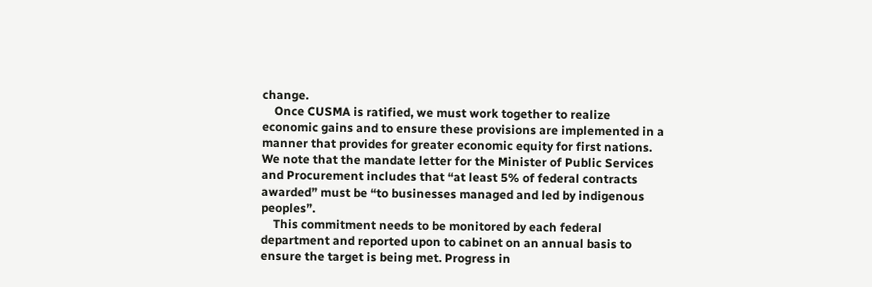change.
    Once CUSMA is ratified, we must work together to realize economic gains and to ensure these provisions are implemented in a manner that provides for greater economic equity for first nations. We note that the mandate letter for the Minister of Public Services and Procurement includes that “at least 5% of federal contracts awarded” must be “to businesses managed and led by indigenous peoples”.
    This commitment needs to be monitored by each federal department and reported upon to cabinet on an annual basis to ensure the target is being met. Progress in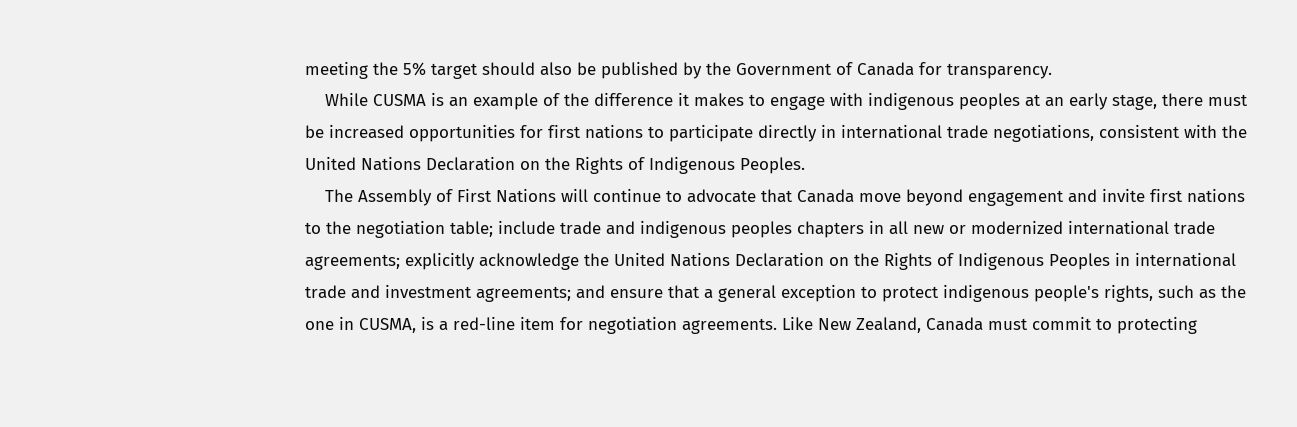meeting the 5% target should also be published by the Government of Canada for transparency.
    While CUSMA is an example of the difference it makes to engage with indigenous peoples at an early stage, there must be increased opportunities for first nations to participate directly in international trade negotiations, consistent with the United Nations Declaration on the Rights of Indigenous Peoples.
    The Assembly of First Nations will continue to advocate that Canada move beyond engagement and invite first nations to the negotiation table; include trade and indigenous peoples chapters in all new or modernized international trade agreements; explicitly acknowledge the United Nations Declaration on the Rights of Indigenous Peoples in international trade and investment agreements; and ensure that a general exception to protect indigenous people's rights, such as the one in CUSMA, is a red-line item for negotiation agreements. Like New Zealand, Canada must commit to protecting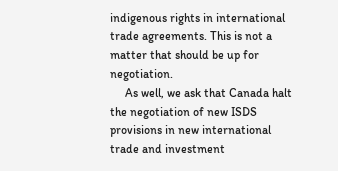indigenous rights in international trade agreements. This is not a matter that should be up for negotiation.
     As well, we ask that Canada halt the negotiation of new ISDS provisions in new international trade and investment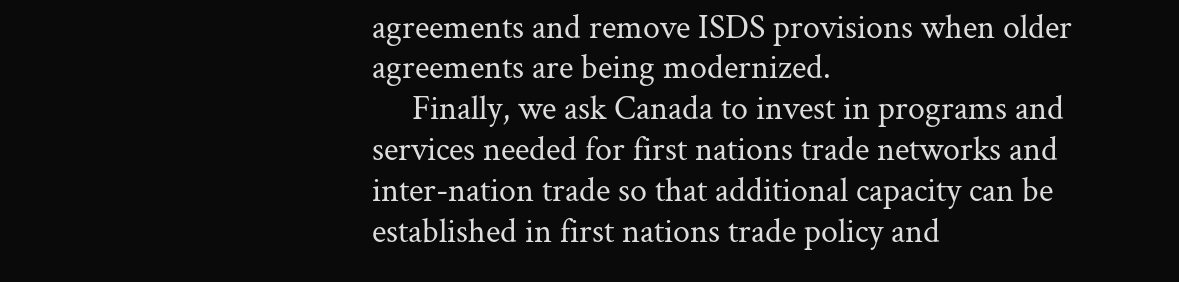agreements and remove ISDS provisions when older agreements are being modernized.
     Finally, we ask Canada to invest in programs and services needed for first nations trade networks and inter-nation trade so that additional capacity can be established in first nations trade policy and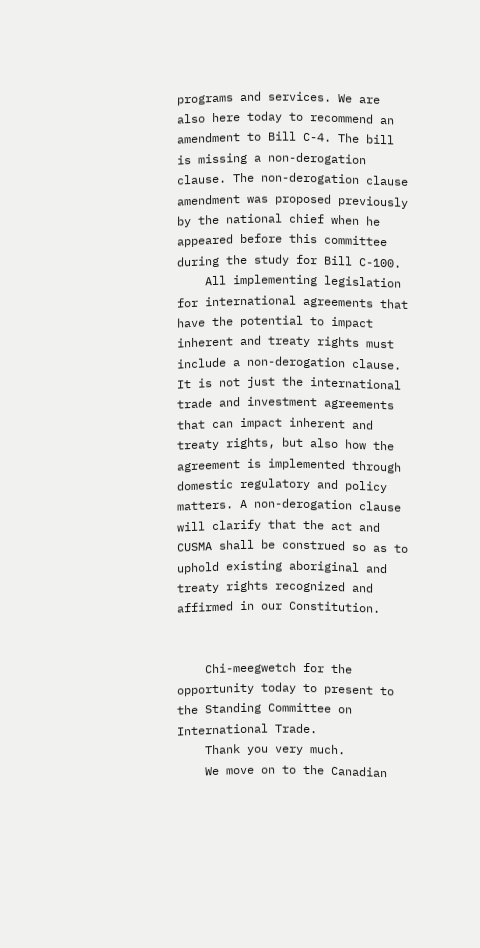programs and services. We are also here today to recommend an amendment to Bill C-4. The bill is missing a non-derogation clause. The non-derogation clause amendment was proposed previously by the national chief when he appeared before this committee during the study for Bill C-100.
    All implementing legislation for international agreements that have the potential to impact inherent and treaty rights must include a non-derogation clause. It is not just the international trade and investment agreements that can impact inherent and treaty rights, but also how the agreement is implemented through domestic regulatory and policy matters. A non-derogation clause will clarify that the act and CUSMA shall be construed so as to uphold existing aboriginal and treaty rights recognized and affirmed in our Constitution.


    Chi-meegwetch for the opportunity today to present to the Standing Committee on International Trade.
    Thank you very much.
    We move on to the Canadian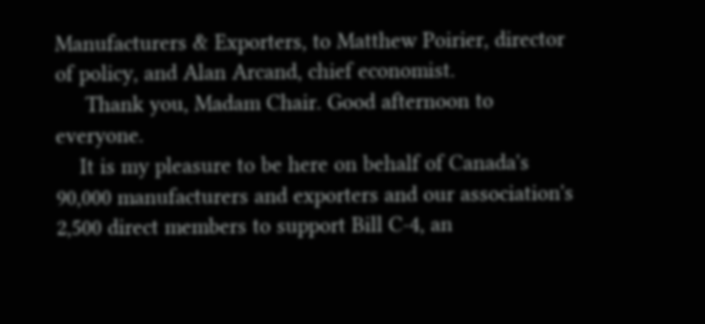Manufacturers & Exporters, to Matthew Poirier, director of policy, and Alan Arcand, chief economist.
     Thank you, Madam Chair. Good afternoon to everyone.
    It is my pleasure to be here on behalf of Canada's 90,000 manufacturers and exporters and our association's 2,500 direct members to support Bill C-4, an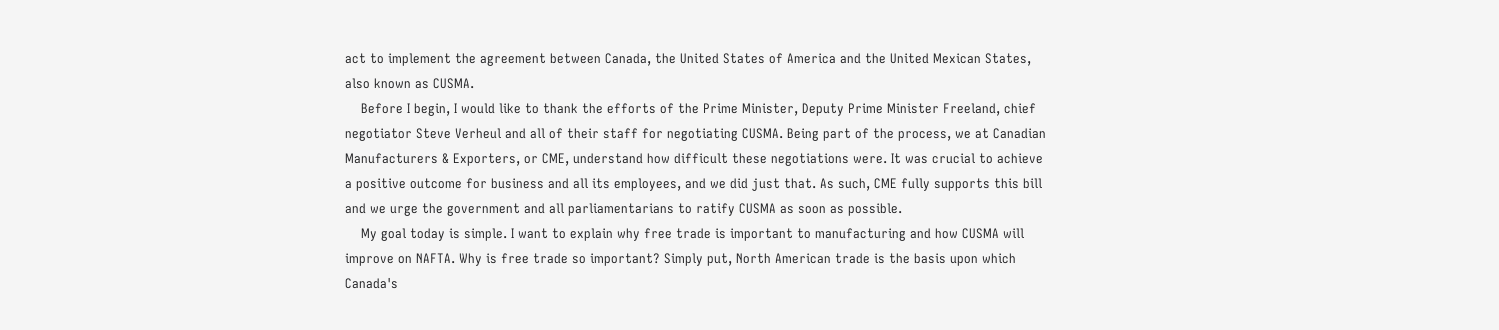act to implement the agreement between Canada, the United States of America and the United Mexican States, also known as CUSMA.
    Before I begin, I would like to thank the efforts of the Prime Minister, Deputy Prime Minister Freeland, chief negotiator Steve Verheul and all of their staff for negotiating CUSMA. Being part of the process, we at Canadian Manufacturers & Exporters, or CME, understand how difficult these negotiations were. It was crucial to achieve a positive outcome for business and all its employees, and we did just that. As such, CME fully supports this bill and we urge the government and all parliamentarians to ratify CUSMA as soon as possible.
    My goal today is simple. I want to explain why free trade is important to manufacturing and how CUSMA will improve on NAFTA. Why is free trade so important? Simply put, North American trade is the basis upon which Canada's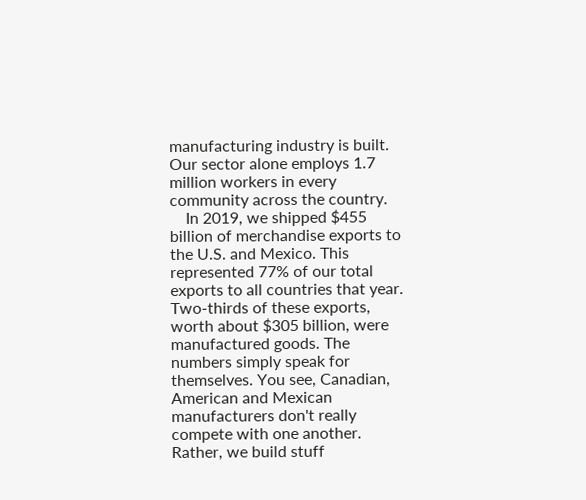manufacturing industry is built. Our sector alone employs 1.7 million workers in every community across the country.
    In 2019, we shipped $455 billion of merchandise exports to the U.S. and Mexico. This represented 77% of our total exports to all countries that year. Two-thirds of these exports, worth about $305 billion, were manufactured goods. The numbers simply speak for themselves. You see, Canadian, American and Mexican manufacturers don't really compete with one another. Rather, we build stuff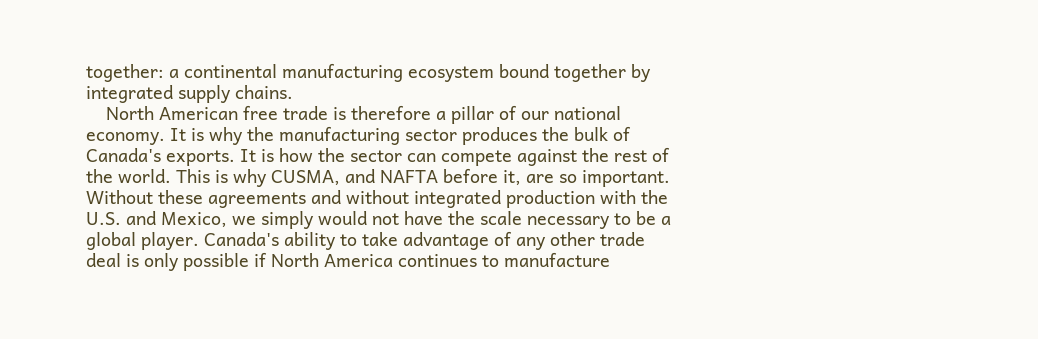together: a continental manufacturing ecosystem bound together by integrated supply chains.
    North American free trade is therefore a pillar of our national economy. It is why the manufacturing sector produces the bulk of Canada's exports. It is how the sector can compete against the rest of the world. This is why CUSMA, and NAFTA before it, are so important. Without these agreements and without integrated production with the U.S. and Mexico, we simply would not have the scale necessary to be a global player. Canada's ability to take advantage of any other trade deal is only possible if North America continues to manufacture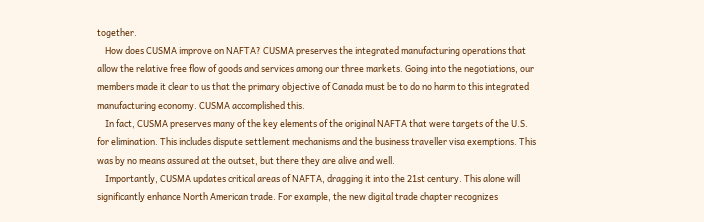together.
    How does CUSMA improve on NAFTA? CUSMA preserves the integrated manufacturing operations that allow the relative free flow of goods and services among our three markets. Going into the negotiations, our members made it clear to us that the primary objective of Canada must be to do no harm to this integrated manufacturing economy. CUSMA accomplished this.
    In fact, CUSMA preserves many of the key elements of the original NAFTA that were targets of the U.S. for elimination. This includes dispute settlement mechanisms and the business traveller visa exemptions. This was by no means assured at the outset, but there they are alive and well.
    Importantly, CUSMA updates critical areas of NAFTA, dragging it into the 21st century. This alone will significantly enhance North American trade. For example, the new digital trade chapter recognizes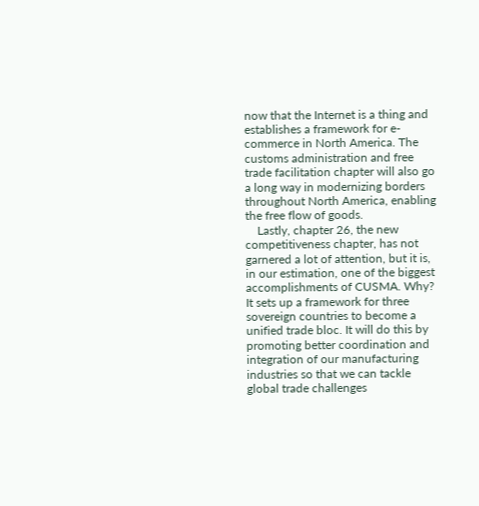now that the Internet is a thing and establishes a framework for e-commerce in North America. The customs administration and free trade facilitation chapter will also go a long way in modernizing borders throughout North America, enabling the free flow of goods.
    Lastly, chapter 26, the new competitiveness chapter, has not garnered a lot of attention, but it is, in our estimation, one of the biggest accomplishments of CUSMA. Why? It sets up a framework for three sovereign countries to become a unified trade bloc. It will do this by promoting better coordination and integration of our manufacturing industries so that we can tackle global trade challenges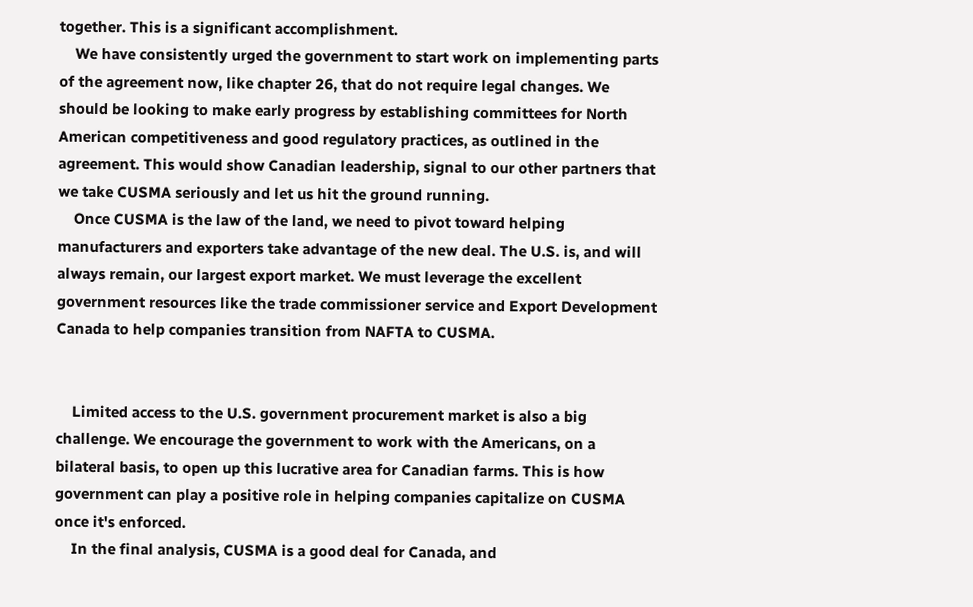together. This is a significant accomplishment.
    We have consistently urged the government to start work on implementing parts of the agreement now, like chapter 26, that do not require legal changes. We should be looking to make early progress by establishing committees for North American competitiveness and good regulatory practices, as outlined in the agreement. This would show Canadian leadership, signal to our other partners that we take CUSMA seriously and let us hit the ground running.
    Once CUSMA is the law of the land, we need to pivot toward helping manufacturers and exporters take advantage of the new deal. The U.S. is, and will always remain, our largest export market. We must leverage the excellent government resources like the trade commissioner service and Export Development Canada to help companies transition from NAFTA to CUSMA.


    Limited access to the U.S. government procurement market is also a big challenge. We encourage the government to work with the Americans, on a bilateral basis, to open up this lucrative area for Canadian farms. This is how government can play a positive role in helping companies capitalize on CUSMA once it's enforced.
    In the final analysis, CUSMA is a good deal for Canada, and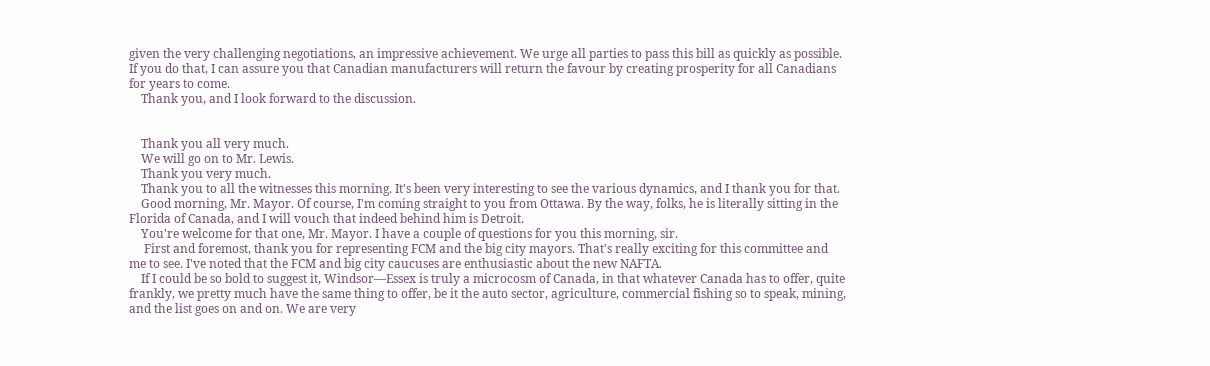given the very challenging negotiations, an impressive achievement. We urge all parties to pass this bill as quickly as possible. If you do that, I can assure you that Canadian manufacturers will return the favour by creating prosperity for all Canadians for years to come.
    Thank you, and I look forward to the discussion.


    Thank you all very much.
    We will go on to Mr. Lewis.
    Thank you very much.
    Thank you to all the witnesses this morning. It's been very interesting to see the various dynamics, and I thank you for that.
    Good morning, Mr. Mayor. Of course, I'm coming straight to you from Ottawa. By the way, folks, he is literally sitting in the Florida of Canada, and I will vouch that indeed behind him is Detroit.
    You're welcome for that one, Mr. Mayor. I have a couple of questions for you this morning, sir.
     First and foremost, thank you for representing FCM and the big city mayors. That's really exciting for this committee and me to see. I've noted that the FCM and big city caucuses are enthusiastic about the new NAFTA.
    If I could be so bold to suggest it, Windsor—Essex is truly a microcosm of Canada, in that whatever Canada has to offer, quite frankly, we pretty much have the same thing to offer, be it the auto sector, agriculture, commercial fishing so to speak, mining, and the list goes on and on. We are very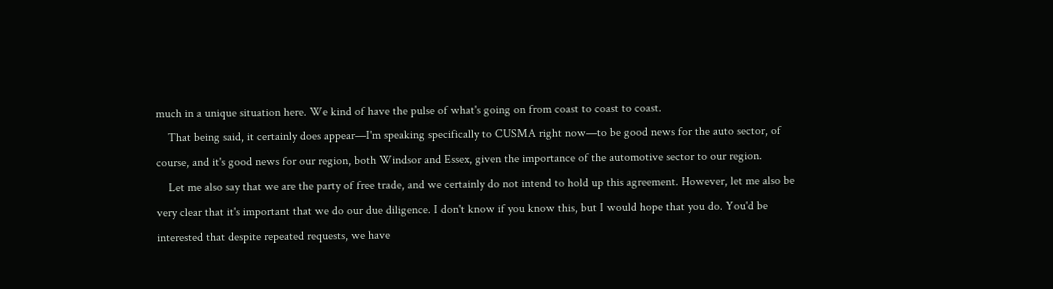much in a unique situation here. We kind of have the pulse of what's going on from coast to coast to coast.
    That being said, it certainly does appear—I'm speaking specifically to CUSMA right now—to be good news for the auto sector, of course, and it's good news for our region, both Windsor and Essex, given the importance of the automotive sector to our region.
    Let me also say that we are the party of free trade, and we certainly do not intend to hold up this agreement. However, let me also be very clear that it's important that we do our due diligence. I don't know if you know this, but I would hope that you do. You'd be interested that despite repeated requests, we have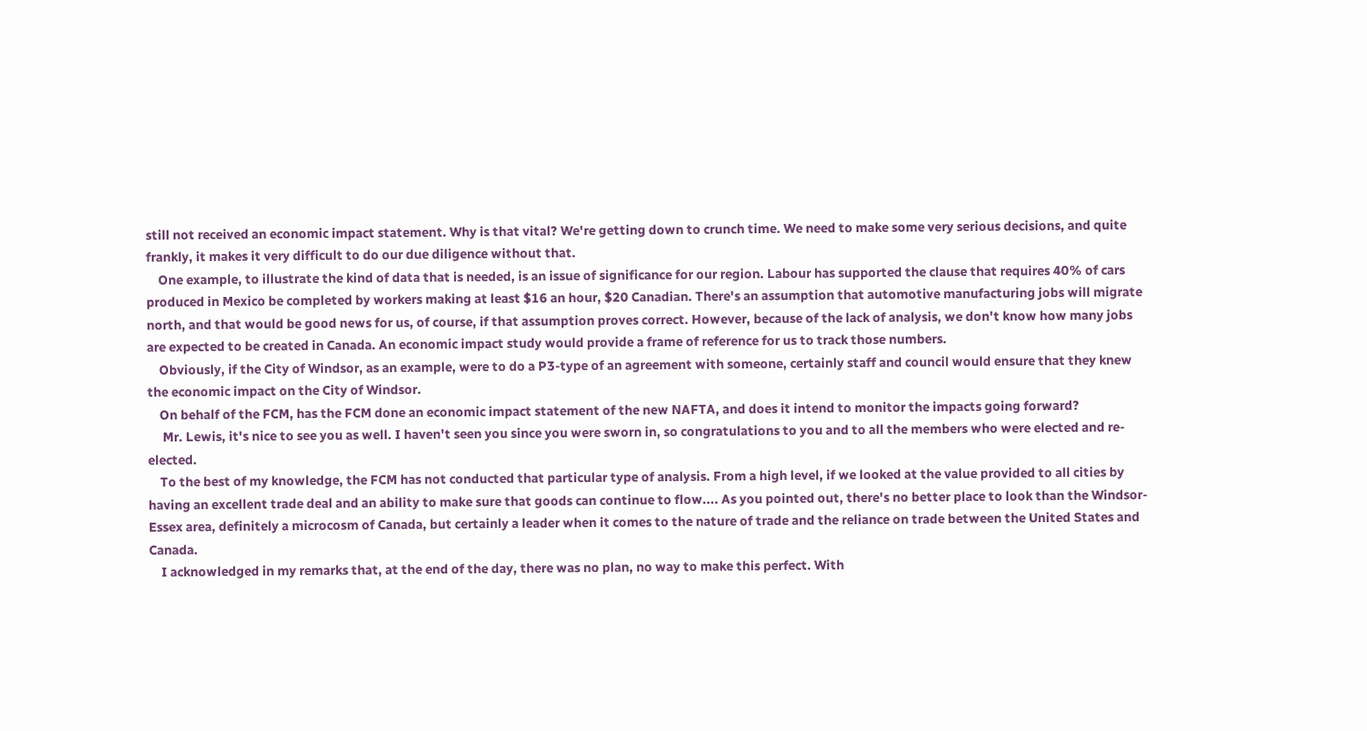still not received an economic impact statement. Why is that vital? We're getting down to crunch time. We need to make some very serious decisions, and quite frankly, it makes it very difficult to do our due diligence without that.
    One example, to illustrate the kind of data that is needed, is an issue of significance for our region. Labour has supported the clause that requires 40% of cars produced in Mexico be completed by workers making at least $16 an hour, $20 Canadian. There's an assumption that automotive manufacturing jobs will migrate north, and that would be good news for us, of course, if that assumption proves correct. However, because of the lack of analysis, we don't know how many jobs are expected to be created in Canada. An economic impact study would provide a frame of reference for us to track those numbers.
    Obviously, if the City of Windsor, as an example, were to do a P3-type of an agreement with someone, certainly staff and council would ensure that they knew the economic impact on the City of Windsor.
    On behalf of the FCM, has the FCM done an economic impact statement of the new NAFTA, and does it intend to monitor the impacts going forward?
     Mr. Lewis, it's nice to see you as well. I haven't seen you since you were sworn in, so congratulations to you and to all the members who were elected and re-elected.
    To the best of my knowledge, the FCM has not conducted that particular type of analysis. From a high level, if we looked at the value provided to all cities by having an excellent trade deal and an ability to make sure that goods can continue to flow.... As you pointed out, there's no better place to look than the Windsor-Essex area, definitely a microcosm of Canada, but certainly a leader when it comes to the nature of trade and the reliance on trade between the United States and Canada.
    I acknowledged in my remarks that, at the end of the day, there was no plan, no way to make this perfect. With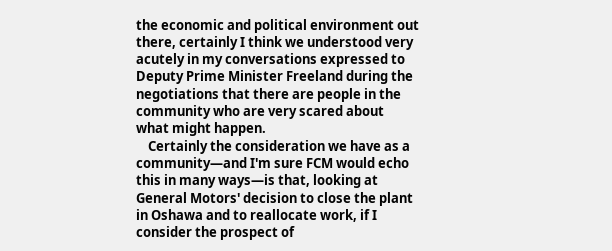the economic and political environment out there, certainly I think we understood very acutely in my conversations expressed to Deputy Prime Minister Freeland during the negotiations that there are people in the community who are very scared about what might happen.
    Certainly the consideration we have as a community—and I'm sure FCM would echo this in many ways—is that, looking at General Motors' decision to close the plant in Oshawa and to reallocate work, if I consider the prospect of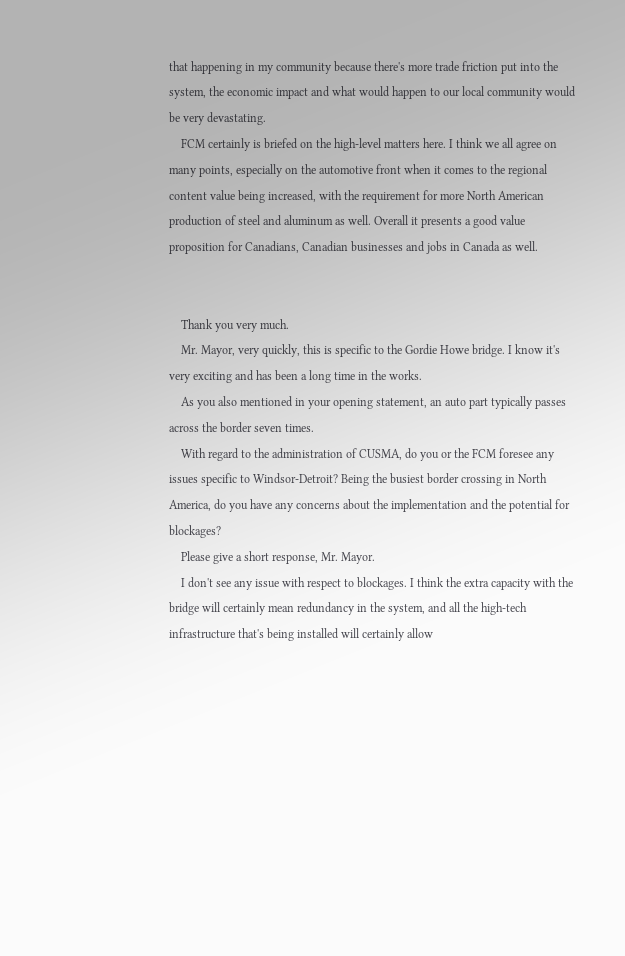that happening in my community because there's more trade friction put into the system, the economic impact and what would happen to our local community would be very devastating.
    FCM certainly is briefed on the high-level matters here. I think we all agree on many points, especially on the automotive front when it comes to the regional content value being increased, with the requirement for more North American production of steel and aluminum as well. Overall it presents a good value proposition for Canadians, Canadian businesses and jobs in Canada as well.


    Thank you very much.
    Mr. Mayor, very quickly, this is specific to the Gordie Howe bridge. I know it's very exciting and has been a long time in the works.
    As you also mentioned in your opening statement, an auto part typically passes across the border seven times.
    With regard to the administration of CUSMA, do you or the FCM foresee any issues specific to Windsor-Detroit? Being the busiest border crossing in North America, do you have any concerns about the implementation and the potential for blockages?
    Please give a short response, Mr. Mayor.
    I don't see any issue with respect to blockages. I think the extra capacity with the bridge will certainly mean redundancy in the system, and all the high-tech infrastructure that's being installed will certainly allow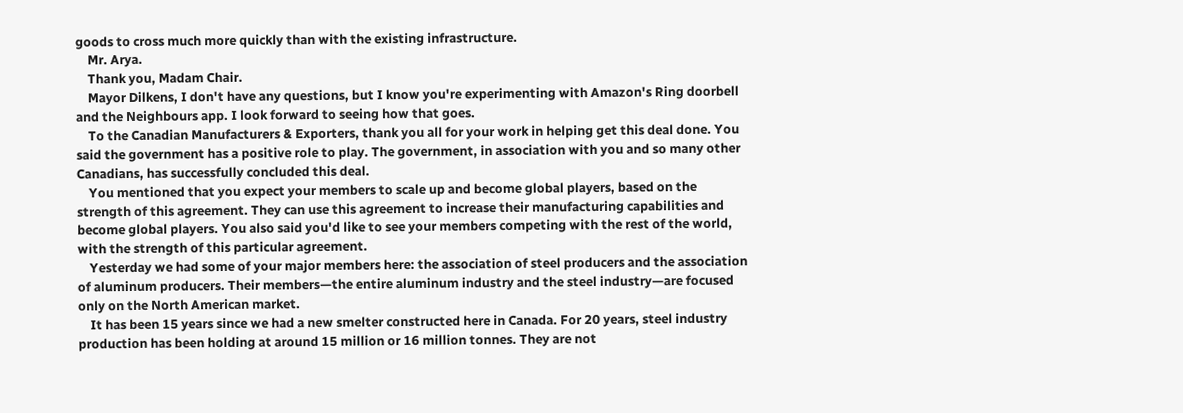goods to cross much more quickly than with the existing infrastructure.
    Mr. Arya.
    Thank you, Madam Chair.
    Mayor Dilkens, I don't have any questions, but I know you're experimenting with Amazon's Ring doorbell and the Neighbours app. I look forward to seeing how that goes.
    To the Canadian Manufacturers & Exporters, thank you all for your work in helping get this deal done. You said the government has a positive role to play. The government, in association with you and so many other Canadians, has successfully concluded this deal.
    You mentioned that you expect your members to scale up and become global players, based on the strength of this agreement. They can use this agreement to increase their manufacturing capabilities and become global players. You also said you'd like to see your members competing with the rest of the world, with the strength of this particular agreement.
    Yesterday we had some of your major members here: the association of steel producers and the association of aluminum producers. Their members—the entire aluminum industry and the steel industry—are focused only on the North American market.
    It has been 15 years since we had a new smelter constructed here in Canada. For 20 years, steel industry production has been holding at around 15 million or 16 million tonnes. They are not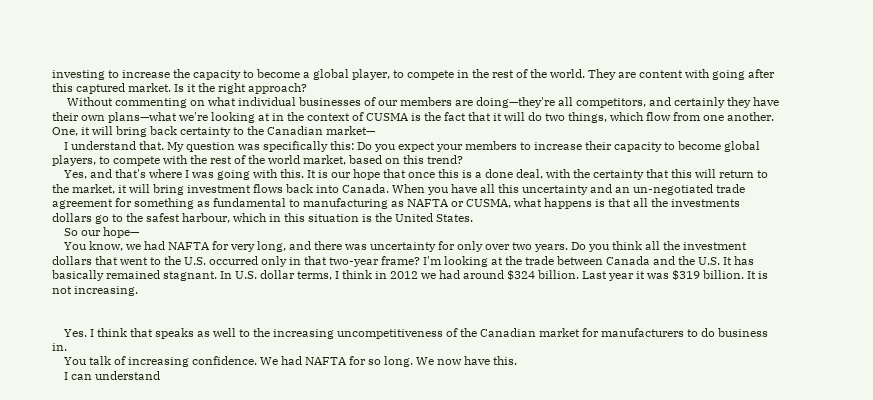investing to increase the capacity to become a global player, to compete in the rest of the world. They are content with going after this captured market. Is it the right approach?
     Without commenting on what individual businesses of our members are doing—they're all competitors, and certainly they have their own plans—what we're looking at in the context of CUSMA is the fact that it will do two things, which flow from one another. One, it will bring back certainty to the Canadian market—
    I understand that. My question was specifically this: Do you expect your members to increase their capacity to become global players, to compete with the rest of the world market, based on this trend?
    Yes, and that's where I was going with this. It is our hope that once this is a done deal, with the certainty that this will return to the market, it will bring investment flows back into Canada. When you have all this uncertainty and an un-negotiated trade agreement for something as fundamental to manufacturing as NAFTA or CUSMA, what happens is that all the investments dollars go to the safest harbour, which in this situation is the United States.
    So our hope—
    You know, we had NAFTA for very long, and there was uncertainty for only over two years. Do you think all the investment dollars that went to the U.S. occurred only in that two-year frame? I'm looking at the trade between Canada and the U.S. It has basically remained stagnant. In U.S. dollar terms, I think in 2012 we had around $324 billion. Last year it was $319 billion. It is not increasing.


    Yes. I think that speaks as well to the increasing uncompetitiveness of the Canadian market for manufacturers to do business in.
    You talk of increasing confidence. We had NAFTA for so long. We now have this.
    I can understand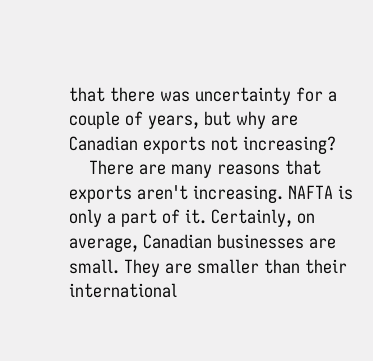that there was uncertainty for a couple of years, but why are Canadian exports not increasing?
    There are many reasons that exports aren't increasing. NAFTA is only a part of it. Certainly, on average, Canadian businesses are small. They are smaller than their international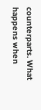counterparts. What happens when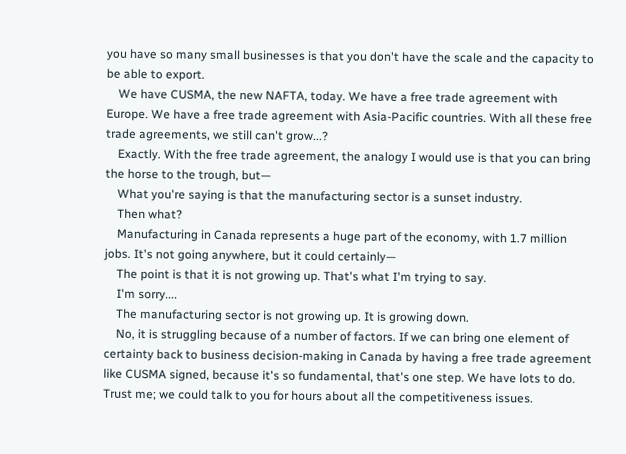you have so many small businesses is that you don't have the scale and the capacity to be able to export.
    We have CUSMA, the new NAFTA, today. We have a free trade agreement with Europe. We have a free trade agreement with Asia-Pacific countries. With all these free trade agreements, we still can't grow...?
    Exactly. With the free trade agreement, the analogy I would use is that you can bring the horse to the trough, but—
    What you're saying is that the manufacturing sector is a sunset industry.
    Then what?
    Manufacturing in Canada represents a huge part of the economy, with 1.7 million jobs. It's not going anywhere, but it could certainly—
    The point is that it is not growing up. That's what I'm trying to say.
    I'm sorry....
    The manufacturing sector is not growing up. It is growing down.
    No, it is struggling because of a number of factors. If we can bring one element of certainty back to business decision-making in Canada by having a free trade agreement like CUSMA signed, because it's so fundamental, that's one step. We have lots to do. Trust me; we could talk to you for hours about all the competitiveness issues.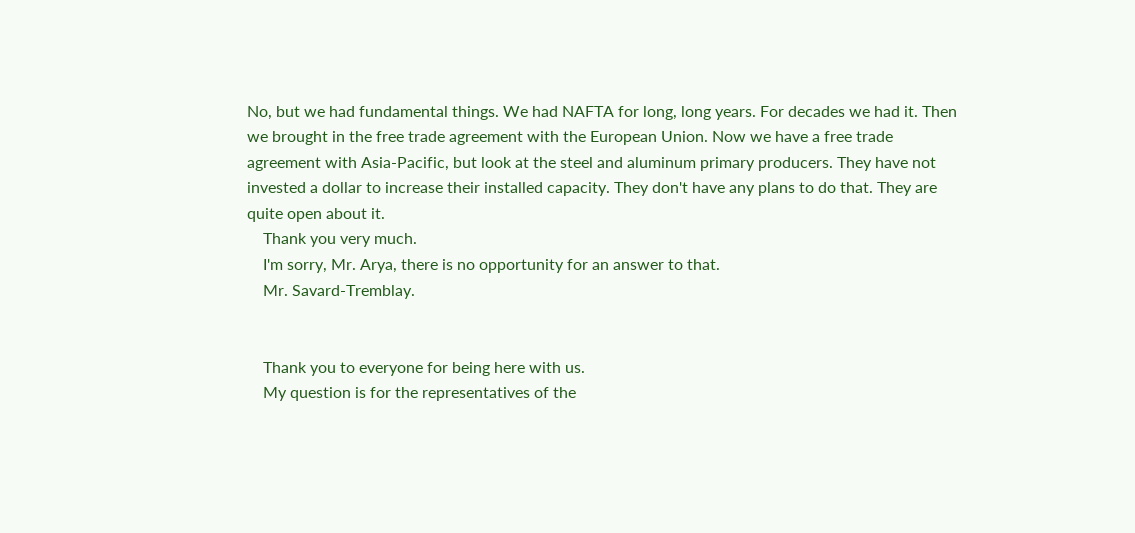No, but we had fundamental things. We had NAFTA for long, long years. For decades we had it. Then we brought in the free trade agreement with the European Union. Now we have a free trade agreement with Asia-Pacific, but look at the steel and aluminum primary producers. They have not invested a dollar to increase their installed capacity. They don't have any plans to do that. They are quite open about it.
    Thank you very much.
    I'm sorry, Mr. Arya, there is no opportunity for an answer to that.
    Mr. Savard-Tremblay.


    Thank you to everyone for being here with us.
    My question is for the representatives of the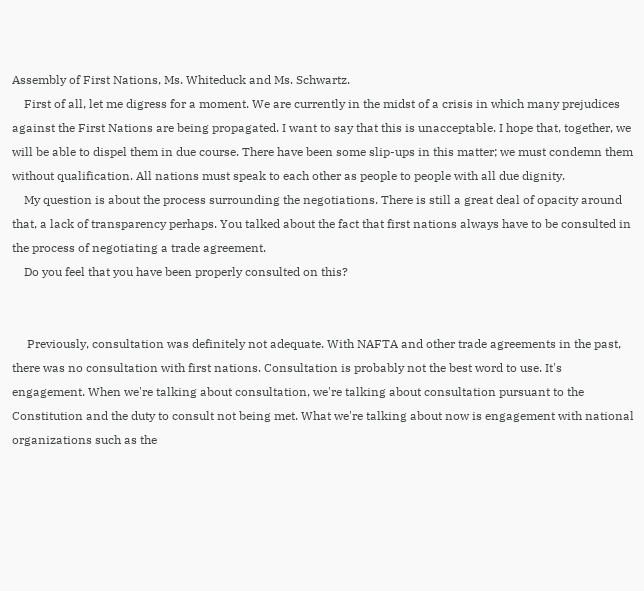Assembly of First Nations, Ms. Whiteduck and Ms. Schwartz.
    First of all, let me digress for a moment. We are currently in the midst of a crisis in which many prejudices against the First Nations are being propagated. I want to say that this is unacceptable. I hope that, together, we will be able to dispel them in due course. There have been some slip-ups in this matter; we must condemn them without qualification. All nations must speak to each other as people to people with all due dignity.
    My question is about the process surrounding the negotiations. There is still a great deal of opacity around that, a lack of transparency perhaps. You talked about the fact that first nations always have to be consulted in the process of negotiating a trade agreement.
    Do you feel that you have been properly consulted on this?


     Previously, consultation was definitely not adequate. With NAFTA and other trade agreements in the past, there was no consultation with first nations. Consultation is probably not the best word to use. It's engagement. When we're talking about consultation, we're talking about consultation pursuant to the Constitution and the duty to consult not being met. What we're talking about now is engagement with national organizations such as the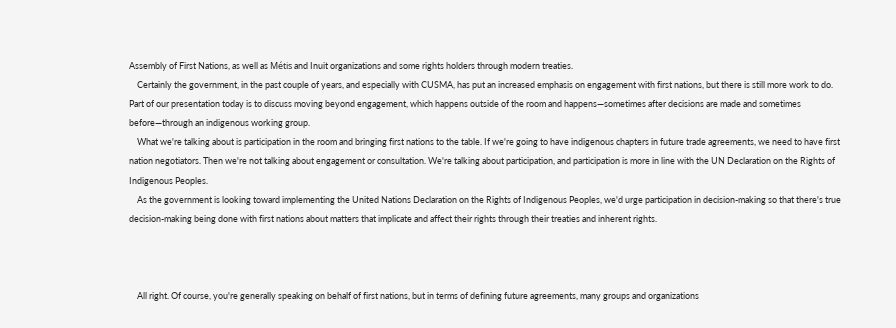Assembly of First Nations, as well as Métis and Inuit organizations and some rights holders through modern treaties.
    Certainly the government, in the past couple of years, and especially with CUSMA, has put an increased emphasis on engagement with first nations, but there is still more work to do. Part of our presentation today is to discuss moving beyond engagement, which happens outside of the room and happens—sometimes after decisions are made and sometimes before—through an indigenous working group.
    What we're talking about is participation in the room and bringing first nations to the table. If we're going to have indigenous chapters in future trade agreements, we need to have first nation negotiators. Then we're not talking about engagement or consultation. We're talking about participation, and participation is more in line with the UN Declaration on the Rights of Indigenous Peoples.
    As the government is looking toward implementing the United Nations Declaration on the Rights of Indigenous Peoples, we'd urge participation in decision-making so that there's true decision-making being done with first nations about matters that implicate and affect their rights through their treaties and inherent rights.



    All right. Of course, you're generally speaking on behalf of first nations, but in terms of defining future agreements, many groups and organizations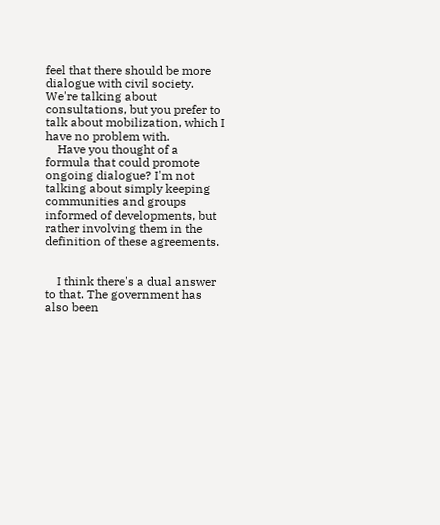feel that there should be more dialogue with civil society. We're talking about consultations, but you prefer to talk about mobilization, which I have no problem with.
    Have you thought of a formula that could promote ongoing dialogue? I'm not talking about simply keeping communities and groups informed of developments, but rather involving them in the definition of these agreements.


    I think there's a dual answer to that. The government has also been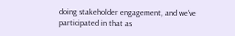doing stakeholder engagement, and we've participated in that as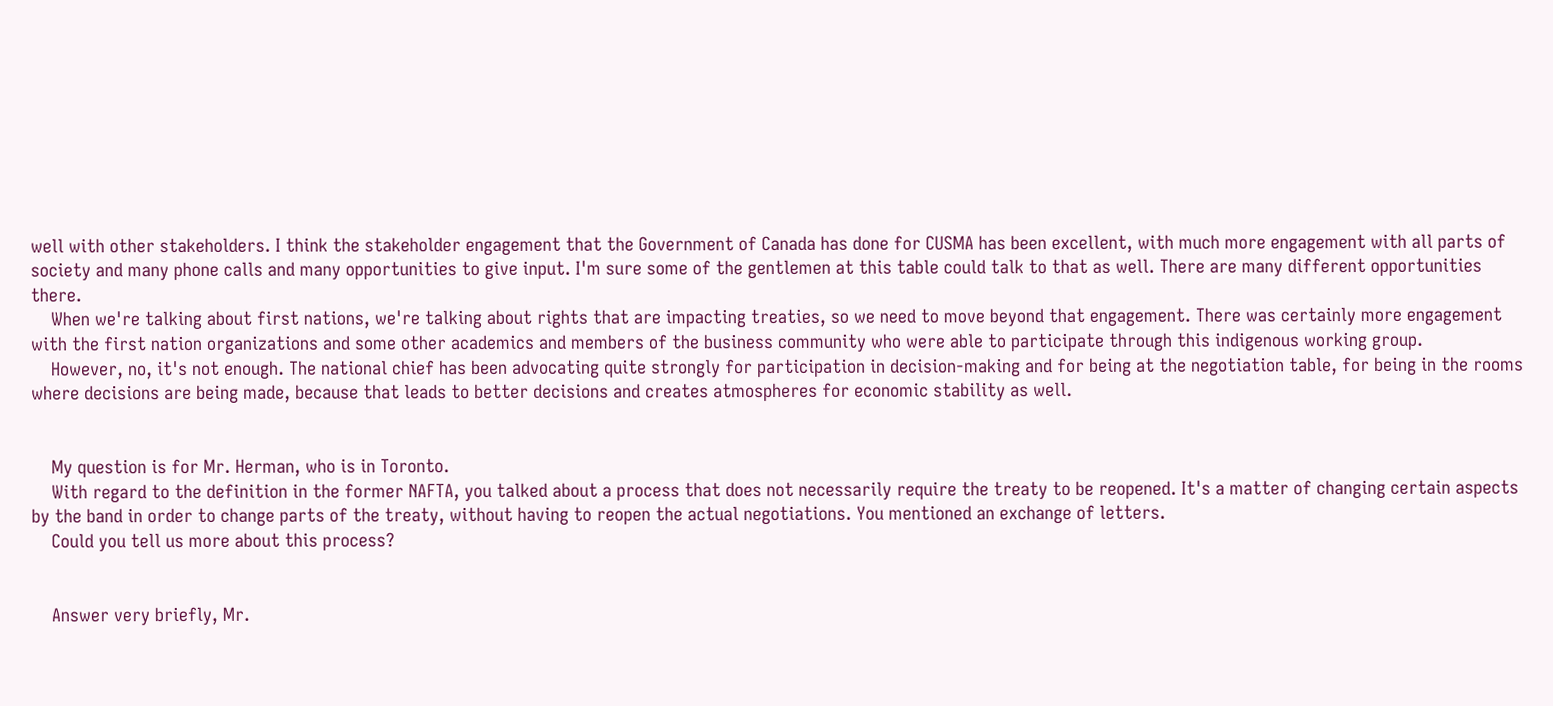well with other stakeholders. I think the stakeholder engagement that the Government of Canada has done for CUSMA has been excellent, with much more engagement with all parts of society and many phone calls and many opportunities to give input. I'm sure some of the gentlemen at this table could talk to that as well. There are many different opportunities there.
    When we're talking about first nations, we're talking about rights that are impacting treaties, so we need to move beyond that engagement. There was certainly more engagement with the first nation organizations and some other academics and members of the business community who were able to participate through this indigenous working group.
    However, no, it's not enough. The national chief has been advocating quite strongly for participation in decision-making and for being at the negotiation table, for being in the rooms where decisions are being made, because that leads to better decisions and creates atmospheres for economic stability as well.


    My question is for Mr. Herman, who is in Toronto.
    With regard to the definition in the former NAFTA, you talked about a process that does not necessarily require the treaty to be reopened. It's a matter of changing certain aspects by the band in order to change parts of the treaty, without having to reopen the actual negotiations. You mentioned an exchange of letters.
    Could you tell us more about this process?


    Answer very briefly, Mr.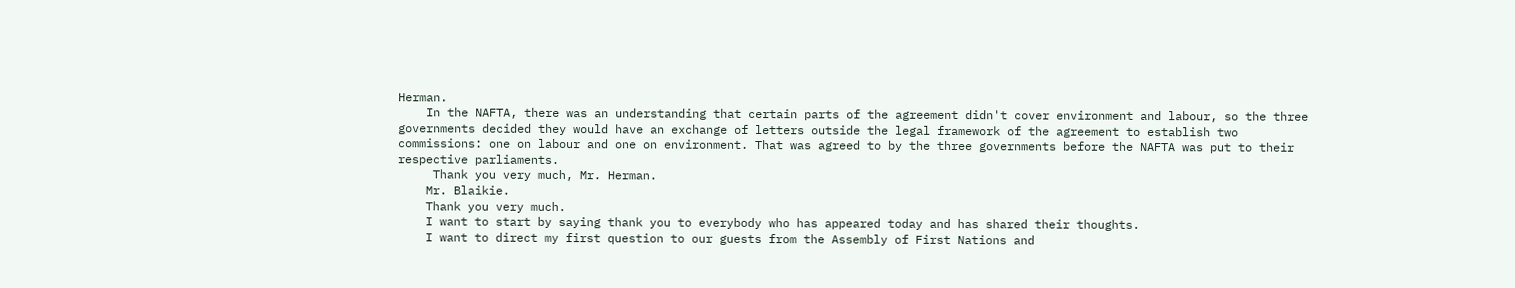Herman.
    In the NAFTA, there was an understanding that certain parts of the agreement didn't cover environment and labour, so the three governments decided they would have an exchange of letters outside the legal framework of the agreement to establish two commissions: one on labour and one on environment. That was agreed to by the three governments before the NAFTA was put to their respective parliaments.
     Thank you very much, Mr. Herman.
    Mr. Blaikie.
    Thank you very much.
    I want to start by saying thank you to everybody who has appeared today and has shared their thoughts.
    I want to direct my first question to our guests from the Assembly of First Nations and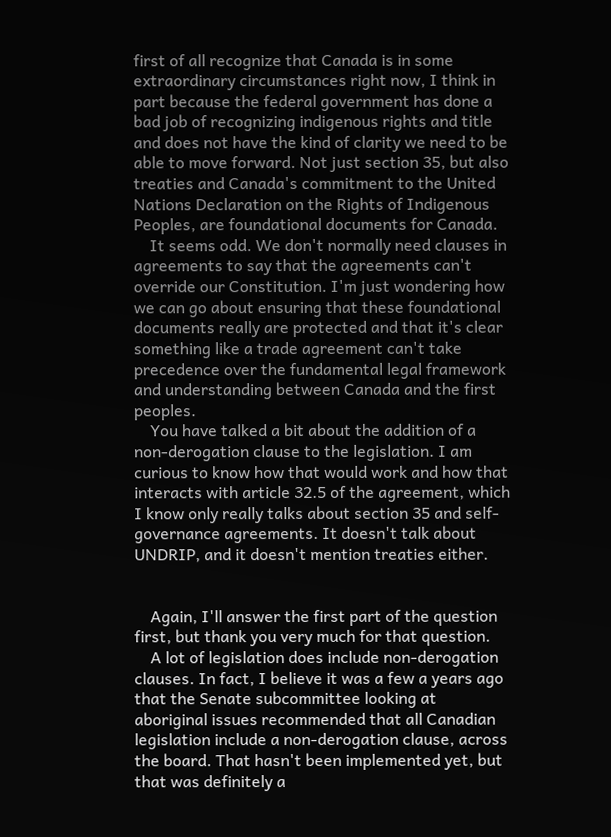first of all recognize that Canada is in some extraordinary circumstances right now, I think in part because the federal government has done a bad job of recognizing indigenous rights and title and does not have the kind of clarity we need to be able to move forward. Not just section 35, but also treaties and Canada's commitment to the United Nations Declaration on the Rights of Indigenous Peoples, are foundational documents for Canada.
    It seems odd. We don't normally need clauses in agreements to say that the agreements can't override our Constitution. I'm just wondering how we can go about ensuring that these foundational documents really are protected and that it's clear something like a trade agreement can't take precedence over the fundamental legal framework and understanding between Canada and the first peoples.
    You have talked a bit about the addition of a non-derogation clause to the legislation. I am curious to know how that would work and how that interacts with article 32.5 of the agreement, which I know only really talks about section 35 and self-governance agreements. It doesn't talk about UNDRIP, and it doesn't mention treaties either.


    Again, I'll answer the first part of the question first, but thank you very much for that question.
    A lot of legislation does include non-derogation clauses. In fact, I believe it was a few a years ago that the Senate subcommittee looking at aboriginal issues recommended that all Canadian legislation include a non-derogation clause, across the board. That hasn't been implemented yet, but that was definitely a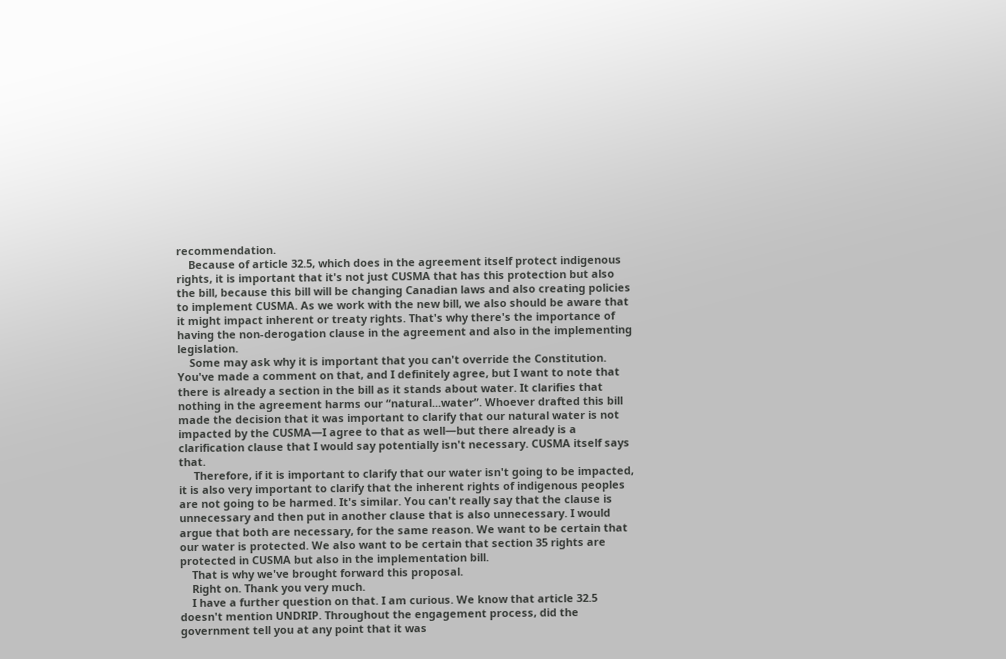recommendation.
    Because of article 32.5, which does in the agreement itself protect indigenous rights, it is important that it's not just CUSMA that has this protection but also the bill, because this bill will be changing Canadian laws and also creating policies to implement CUSMA. As we work with the new bill, we also should be aware that it might impact inherent or treaty rights. That's why there's the importance of having the non-derogation clause in the agreement and also in the implementing legislation.
    Some may ask why it is important that you can't override the Constitution. You've made a comment on that, and I definitely agree, but I want to note that there is already a section in the bill as it stands about water. It clarifies that nothing in the agreement harms our “natural...water”. Whoever drafted this bill made the decision that it was important to clarify that our natural water is not impacted by the CUSMA—I agree to that as well—but there already is a clarification clause that I would say potentially isn't necessary. CUSMA itself says that.
     Therefore, if it is important to clarify that our water isn't going to be impacted, it is also very important to clarify that the inherent rights of indigenous peoples are not going to be harmed. It's similar. You can't really say that the clause is unnecessary and then put in another clause that is also unnecessary. I would argue that both are necessary, for the same reason. We want to be certain that our water is protected. We also want to be certain that section 35 rights are protected in CUSMA but also in the implementation bill.
    That is why we've brought forward this proposal.
    Right on. Thank you very much.
    I have a further question on that. I am curious. We know that article 32.5 doesn't mention UNDRIP. Throughout the engagement process, did the government tell you at any point that it was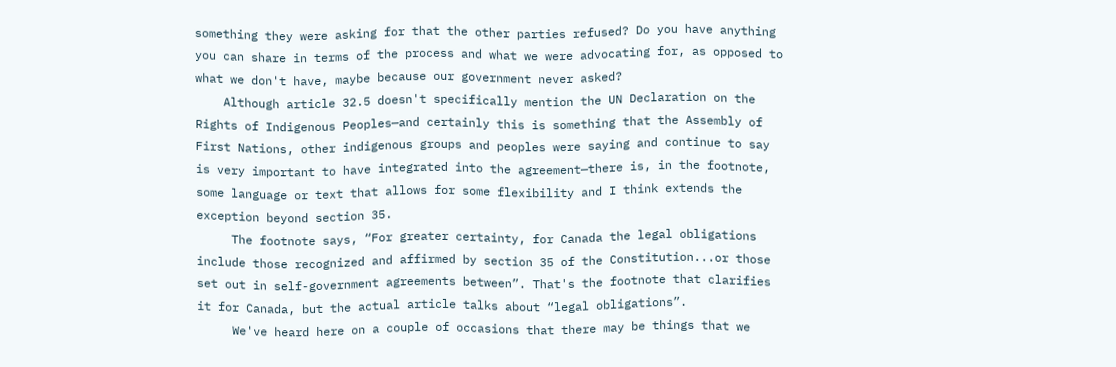something they were asking for that the other parties refused? Do you have anything you can share in terms of the process and what we were advocating for, as opposed to what we don't have, maybe because our government never asked?
    Although article 32.5 doesn't specifically mention the UN Declaration on the Rights of Indigenous Peoples—and certainly this is something that the Assembly of First Nations, other indigenous groups and peoples were saying and continue to say is very important to have integrated into the agreement—there is, in the footnote, some language or text that allows for some flexibility and I think extends the exception beyond section 35.
     The footnote says, “For greater certainty, for Canada the legal obligations include those recognized and affirmed by section 35 of the Constitution...or those set out in self-government agreements between”. That's the footnote that clarifies it for Canada, but the actual article talks about “legal obligations”.
     We've heard here on a couple of occasions that there may be things that we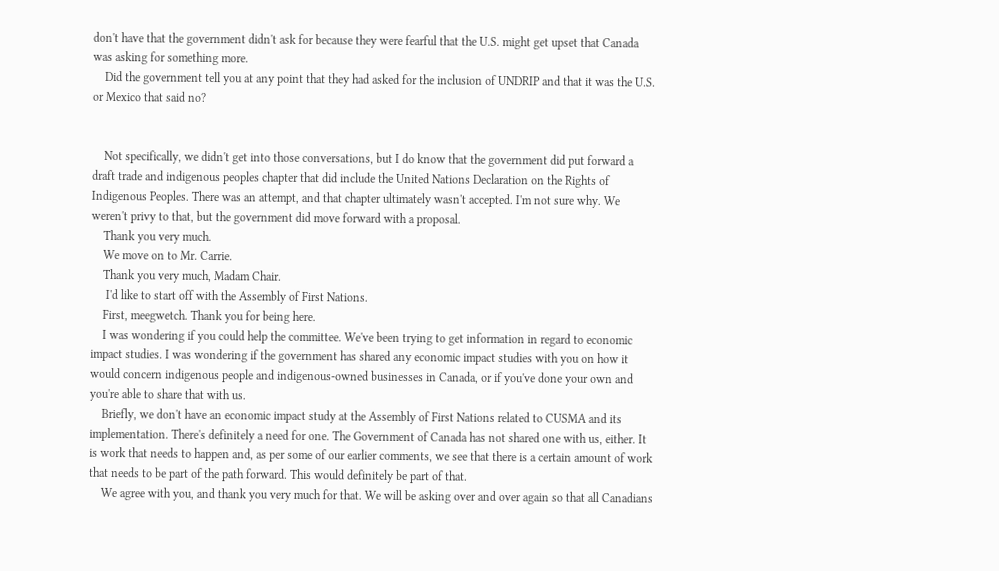don't have that the government didn't ask for because they were fearful that the U.S. might get upset that Canada was asking for something more.
    Did the government tell you at any point that they had asked for the inclusion of UNDRIP and that it was the U.S. or Mexico that said no?


    Not specifically, we didn't get into those conversations, but I do know that the government did put forward a draft trade and indigenous peoples chapter that did include the United Nations Declaration on the Rights of Indigenous Peoples. There was an attempt, and that chapter ultimately wasn't accepted. I'm not sure why. We weren't privy to that, but the government did move forward with a proposal.
    Thank you very much.
    We move on to Mr. Carrie.
    Thank you very much, Madam Chair.
     I'd like to start off with the Assembly of First Nations.
    First, meegwetch. Thank you for being here.
    I was wondering if you could help the committee. We've been trying to get information in regard to economic impact studies. I was wondering if the government has shared any economic impact studies with you on how it would concern indigenous people and indigenous-owned businesses in Canada, or if you've done your own and you're able to share that with us.
    Briefly, we don't have an economic impact study at the Assembly of First Nations related to CUSMA and its implementation. There's definitely a need for one. The Government of Canada has not shared one with us, either. It is work that needs to happen and, as per some of our earlier comments, we see that there is a certain amount of work that needs to be part of the path forward. This would definitely be part of that.
    We agree with you, and thank you very much for that. We will be asking over and over again so that all Canadians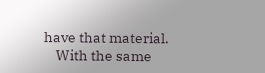have that material.
    With the same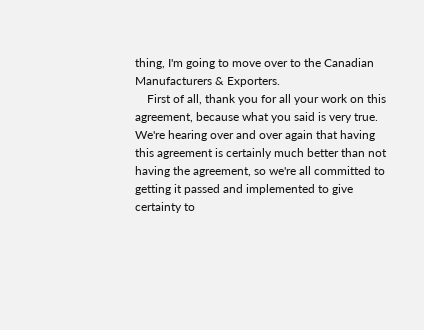thing, I'm going to move over to the Canadian Manufacturers & Exporters.
    First of all, thank you for all your work on this agreement, because what you said is very true. We're hearing over and over again that having this agreement is certainly much better than not having the agreement, so we're all committed to getting it passed and implemented to give certainty to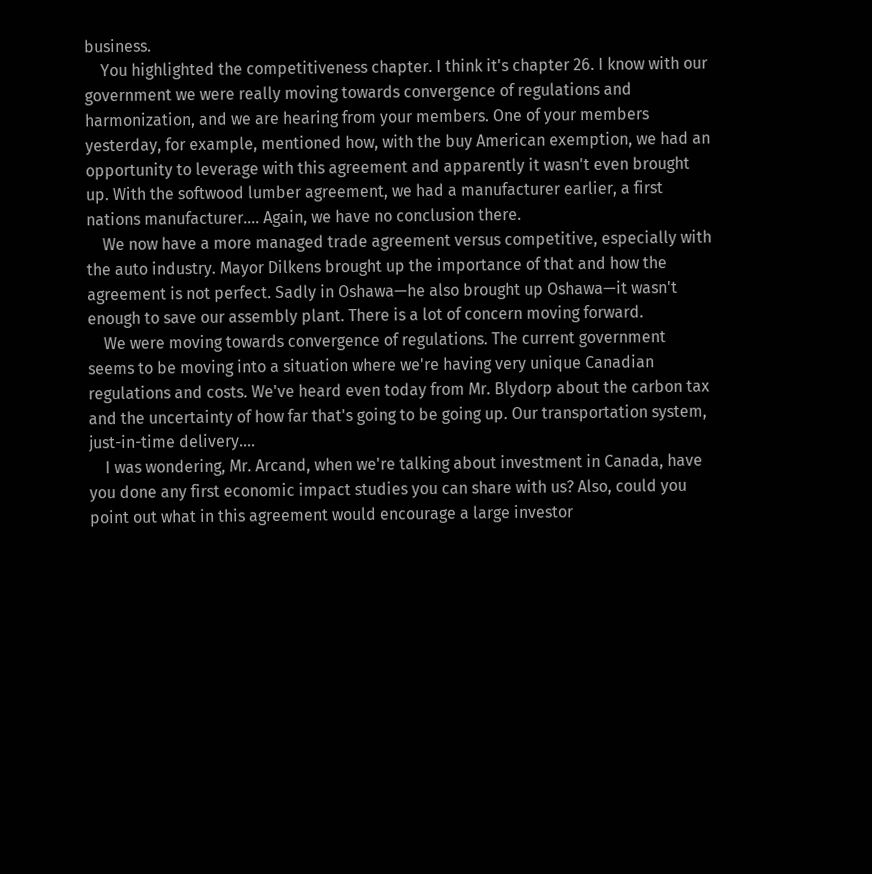business.
    You highlighted the competitiveness chapter. I think it's chapter 26. I know with our government we were really moving towards convergence of regulations and harmonization, and we are hearing from your members. One of your members yesterday, for example, mentioned how, with the buy American exemption, we had an opportunity to leverage with this agreement and apparently it wasn't even brought up. With the softwood lumber agreement, we had a manufacturer earlier, a first nations manufacturer.... Again, we have no conclusion there.
    We now have a more managed trade agreement versus competitive, especially with the auto industry. Mayor Dilkens brought up the importance of that and how the agreement is not perfect. Sadly in Oshawa—he also brought up Oshawa—it wasn't enough to save our assembly plant. There is a lot of concern moving forward.
    We were moving towards convergence of regulations. The current government seems to be moving into a situation where we're having very unique Canadian regulations and costs. We've heard even today from Mr. Blydorp about the carbon tax and the uncertainty of how far that's going to be going up. Our transportation system, just-in-time delivery....
    I was wondering, Mr. Arcand, when we're talking about investment in Canada, have you done any first economic impact studies you can share with us? Also, could you point out what in this agreement would encourage a large investor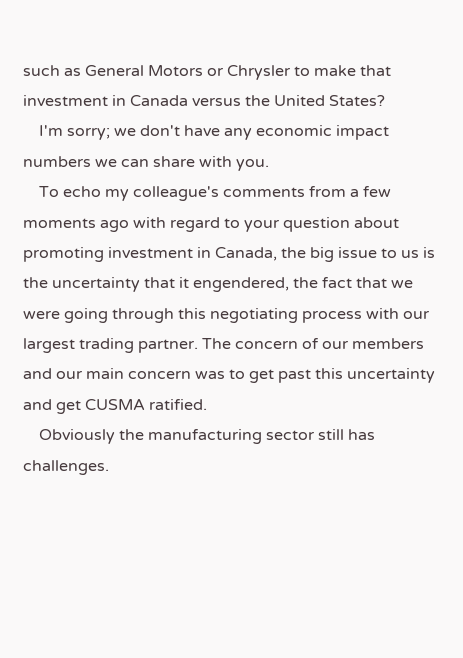such as General Motors or Chrysler to make that investment in Canada versus the United States?
    I'm sorry; we don't have any economic impact numbers we can share with you.
    To echo my colleague's comments from a few moments ago with regard to your question about promoting investment in Canada, the big issue to us is the uncertainty that it engendered, the fact that we were going through this negotiating process with our largest trading partner. The concern of our members and our main concern was to get past this uncertainty and get CUSMA ratified.
    Obviously the manufacturing sector still has challenges.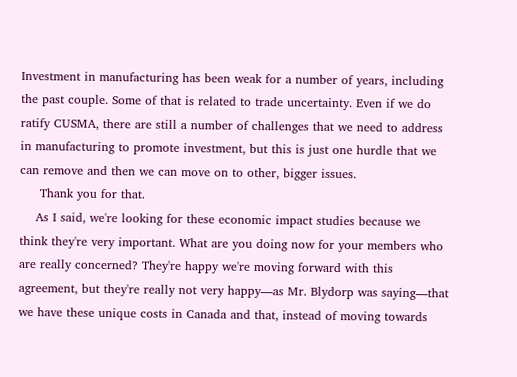Investment in manufacturing has been weak for a number of years, including the past couple. Some of that is related to trade uncertainty. Even if we do ratify CUSMA, there are still a number of challenges that we need to address in manufacturing to promote investment, but this is just one hurdle that we can remove and then we can move on to other, bigger issues.
     Thank you for that.
    As I said, we're looking for these economic impact studies because we think they're very important. What are you doing now for your members who are really concerned? They're happy we're moving forward with this agreement, but they're really not very happy—as Mr. Blydorp was saying—that we have these unique costs in Canada and that, instead of moving towards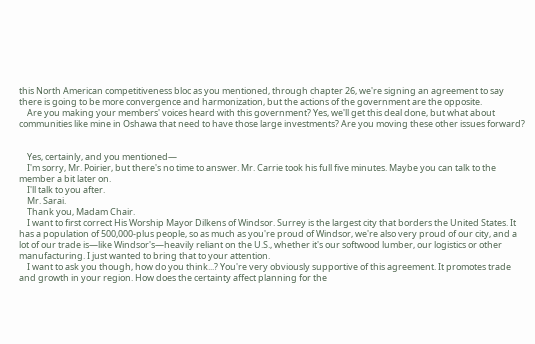this North American competitiveness bloc as you mentioned, through chapter 26, we're signing an agreement to say there is going to be more convergence and harmonization, but the actions of the government are the opposite.
    Are you making your members' voices heard with this government? Yes, we'll get this deal done, but what about communities like mine in Oshawa that need to have those large investments? Are you moving these other issues forward?


    Yes, certainly, and you mentioned—
    I'm sorry, Mr. Poirier, but there's no time to answer. Mr. Carrie took his full five minutes. Maybe you can talk to the member a bit later on.
    I'll talk to you after.
    Mr. Sarai.
    Thank you, Madam Chair.
    I want to first correct His Worship Mayor Dilkens of Windsor. Surrey is the largest city that borders the United States. It has a population of 500,000-plus people, so as much as you're proud of Windsor, we're also very proud of our city, and a lot of our trade is—like Windsor's—heavily reliant on the U.S., whether it's our softwood lumber, our logistics or other manufacturing. I just wanted to bring that to your attention.
    I want to ask you though, how do you think...? You're very obviously supportive of this agreement. It promotes trade and growth in your region. How does the certainty affect planning for the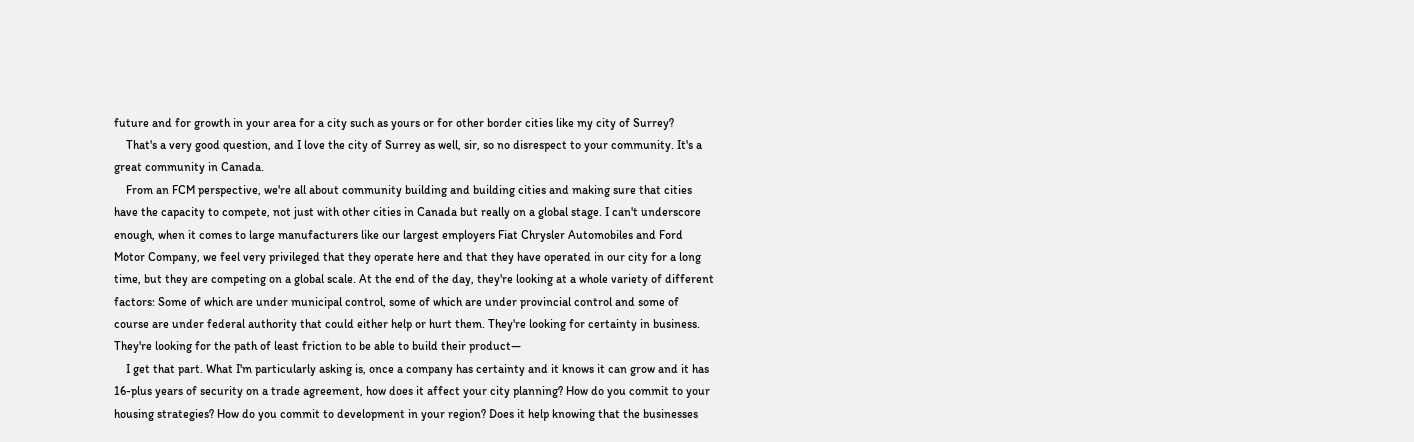future and for growth in your area for a city such as yours or for other border cities like my city of Surrey?
    That's a very good question, and I love the city of Surrey as well, sir, so no disrespect to your community. It's a great community in Canada.
    From an FCM perspective, we're all about community building and building cities and making sure that cities have the capacity to compete, not just with other cities in Canada but really on a global stage. I can't underscore enough, when it comes to large manufacturers like our largest employers Fiat Chrysler Automobiles and Ford Motor Company, we feel very privileged that they operate here and that they have operated in our city for a long time, but they are competing on a global scale. At the end of the day, they're looking at a whole variety of different factors: Some of which are under municipal control, some of which are under provincial control and some of course are under federal authority that could either help or hurt them. They're looking for certainty in business. They're looking for the path of least friction to be able to build their product—
    I get that part. What I'm particularly asking is, once a company has certainty and it knows it can grow and it has 16-plus years of security on a trade agreement, how does it affect your city planning? How do you commit to your housing strategies? How do you commit to development in your region? Does it help knowing that the businesses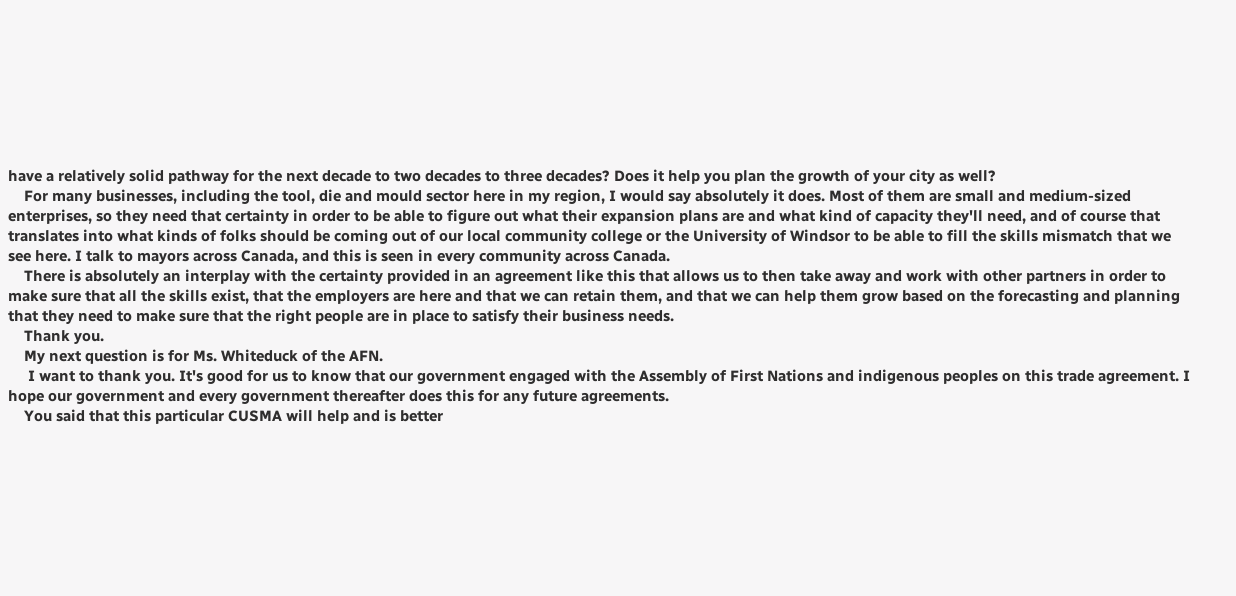have a relatively solid pathway for the next decade to two decades to three decades? Does it help you plan the growth of your city as well?
    For many businesses, including the tool, die and mould sector here in my region, I would say absolutely it does. Most of them are small and medium-sized enterprises, so they need that certainty in order to be able to figure out what their expansion plans are and what kind of capacity they'll need, and of course that translates into what kinds of folks should be coming out of our local community college or the University of Windsor to be able to fill the skills mismatch that we see here. I talk to mayors across Canada, and this is seen in every community across Canada.
    There is absolutely an interplay with the certainty provided in an agreement like this that allows us to then take away and work with other partners in order to make sure that all the skills exist, that the employers are here and that we can retain them, and that we can help them grow based on the forecasting and planning that they need to make sure that the right people are in place to satisfy their business needs.
    Thank you.
    My next question is for Ms. Whiteduck of the AFN.
     I want to thank you. It's good for us to know that our government engaged with the Assembly of First Nations and indigenous peoples on this trade agreement. I hope our government and every government thereafter does this for any future agreements.
    You said that this particular CUSMA will help and is better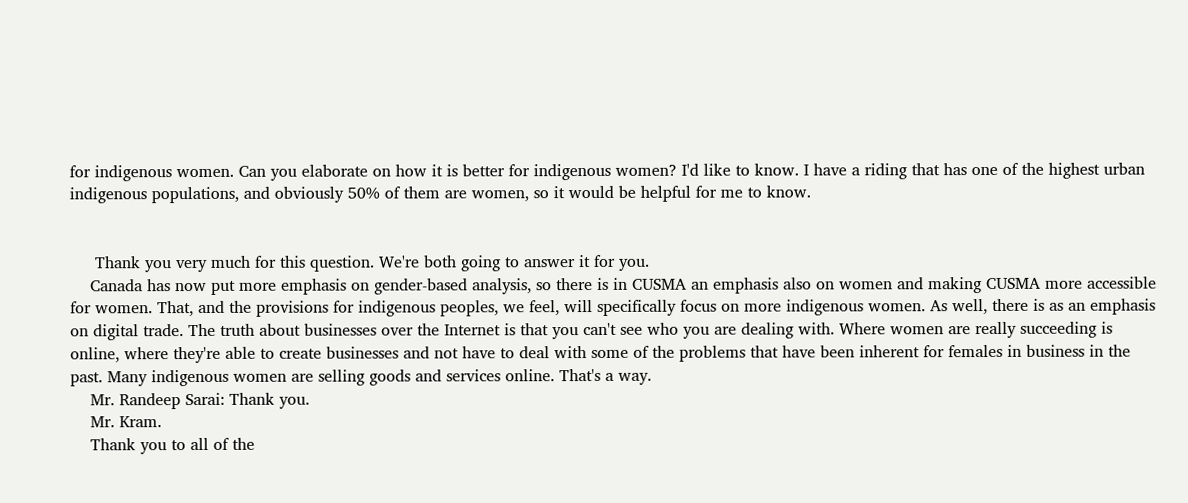for indigenous women. Can you elaborate on how it is better for indigenous women? I'd like to know. I have a riding that has one of the highest urban indigenous populations, and obviously 50% of them are women, so it would be helpful for me to know.


     Thank you very much for this question. We're both going to answer it for you.
    Canada has now put more emphasis on gender-based analysis, so there is in CUSMA an emphasis also on women and making CUSMA more accessible for women. That, and the provisions for indigenous peoples, we feel, will specifically focus on more indigenous women. As well, there is as an emphasis on digital trade. The truth about businesses over the Internet is that you can't see who you are dealing with. Where women are really succeeding is online, where they're able to create businesses and not have to deal with some of the problems that have been inherent for females in business in the past. Many indigenous women are selling goods and services online. That's a way.
    Mr. Randeep Sarai: Thank you.
    Mr. Kram.
    Thank you to all of the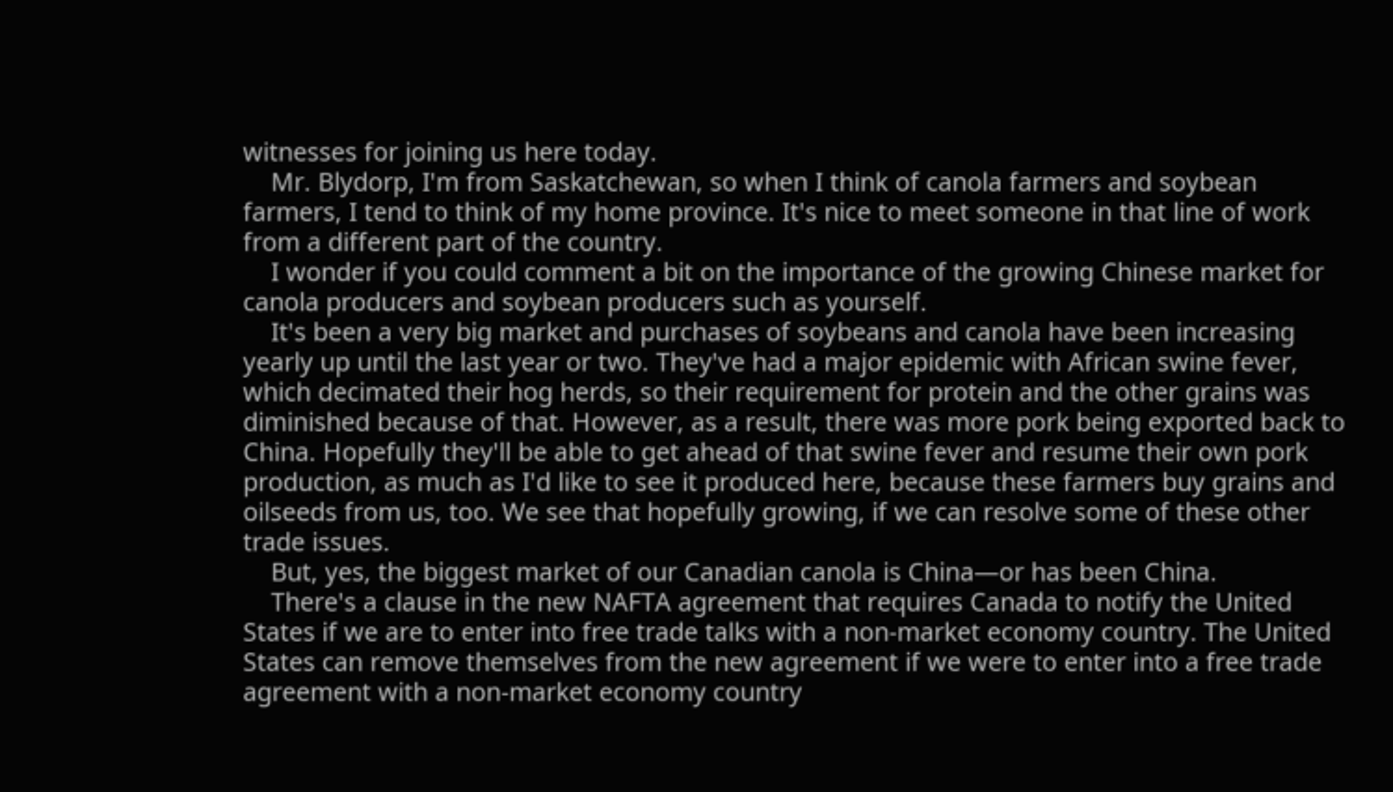witnesses for joining us here today.
    Mr. Blydorp, I'm from Saskatchewan, so when I think of canola farmers and soybean farmers, I tend to think of my home province. It's nice to meet someone in that line of work from a different part of the country.
    I wonder if you could comment a bit on the importance of the growing Chinese market for canola producers and soybean producers such as yourself.
    It's been a very big market and purchases of soybeans and canola have been increasing yearly up until the last year or two. They've had a major epidemic with African swine fever, which decimated their hog herds, so their requirement for protein and the other grains was diminished because of that. However, as a result, there was more pork being exported back to China. Hopefully they'll be able to get ahead of that swine fever and resume their own pork production, as much as I'd like to see it produced here, because these farmers buy grains and oilseeds from us, too. We see that hopefully growing, if we can resolve some of these other trade issues.
    But, yes, the biggest market of our Canadian canola is China—or has been China.
    There's a clause in the new NAFTA agreement that requires Canada to notify the United States if we are to enter into free trade talks with a non-market economy country. The United States can remove themselves from the new agreement if we were to enter into a free trade agreement with a non-market economy country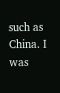such as China. I was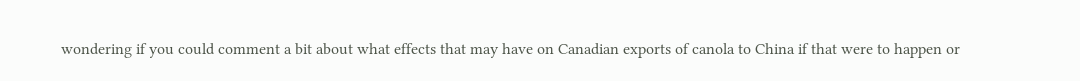wondering if you could comment a bit about what effects that may have on Canadian exports of canola to China if that were to happen or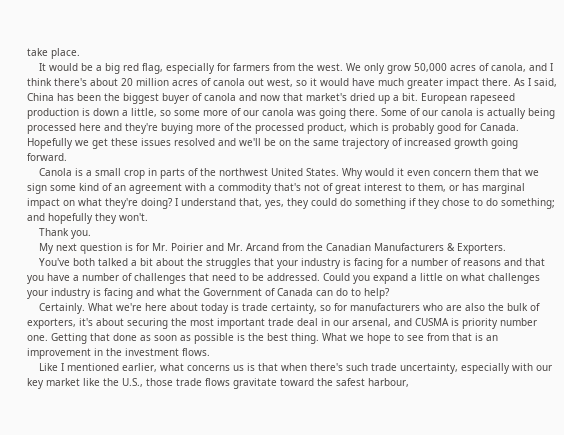take place.
    It would be a big red flag, especially for farmers from the west. We only grow 50,000 acres of canola, and I think there's about 20 million acres of canola out west, so it would have much greater impact there. As I said, China has been the biggest buyer of canola and now that market's dried up a bit. European rapeseed production is down a little, so some more of our canola was going there. Some of our canola is actually being processed here and they're buying more of the processed product, which is probably good for Canada. Hopefully we get these issues resolved and we'll be on the same trajectory of increased growth going forward.
    Canola is a small crop in parts of the northwest United States. Why would it even concern them that we sign some kind of an agreement with a commodity that's not of great interest to them, or has marginal impact on what they're doing? I understand that, yes, they could do something if they chose to do something; and hopefully they won't.
    Thank you.
    My next question is for Mr. Poirier and Mr. Arcand from the Canadian Manufacturers & Exporters.
    You've both talked a bit about the struggles that your industry is facing for a number of reasons and that you have a number of challenges that need to be addressed. Could you expand a little on what challenges your industry is facing and what the Government of Canada can do to help?
    Certainly. What we're here about today is trade certainty, so for manufacturers who are also the bulk of exporters, it's about securing the most important trade deal in our arsenal, and CUSMA is priority number one. Getting that done as soon as possible is the best thing. What we hope to see from that is an improvement in the investment flows.
    Like I mentioned earlier, what concerns us is that when there's such trade uncertainty, especially with our key market like the U.S., those trade flows gravitate toward the safest harbour,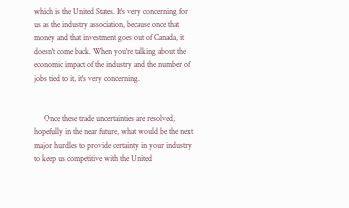which is the United States. It's very concerning for us as the industry association, because once that money and that investment goes out of Canada, it doesn't come back. When you're talking about the economic impact of the industry and the number of jobs tied to it, it's very concerning.


     Once these trade uncertainties are resolved, hopefully in the near future, what would be the next major hurdles to provide certainty in your industry to keep us competitive with the United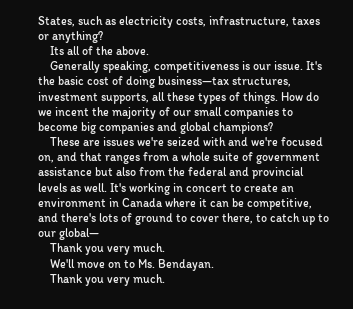States, such as electricity costs, infrastructure, taxes or anything?
    Its all of the above.
    Generally speaking, competitiveness is our issue. It's the basic cost of doing business—tax structures, investment supports, all these types of things. How do we incent the majority of our small companies to become big companies and global champions?
    These are issues we're seized with and we're focused on, and that ranges from a whole suite of government assistance but also from the federal and provincial levels as well. It's working in concert to create an environment in Canada where it can be competitive, and there's lots of ground to cover there, to catch up to our global—
    Thank you very much.
    We'll move on to Ms. Bendayan.
    Thank you very much.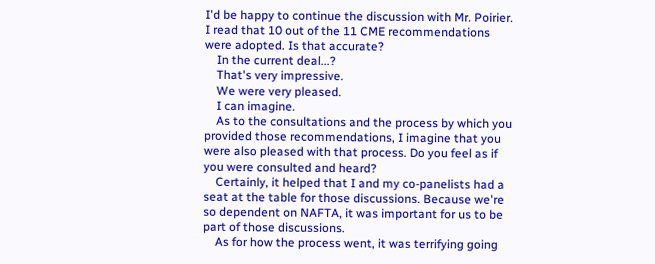I'd be happy to continue the discussion with Mr. Poirier. I read that 10 out of the 11 CME recommendations were adopted. Is that accurate?
    In the current deal...?
    That's very impressive.
    We were very pleased.
    I can imagine.
    As to the consultations and the process by which you provided those recommendations, I imagine that you were also pleased with that process. Do you feel as if you were consulted and heard?
    Certainly, it helped that I and my co-panelists had a seat at the table for those discussions. Because we're so dependent on NAFTA, it was important for us to be part of those discussions.
    As for how the process went, it was terrifying going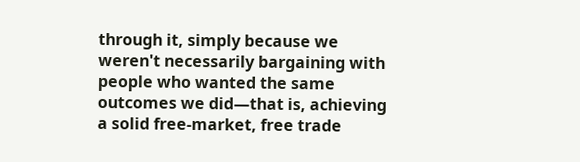through it, simply because we weren't necessarily bargaining with people who wanted the same outcomes we did—that is, achieving a solid free-market, free trade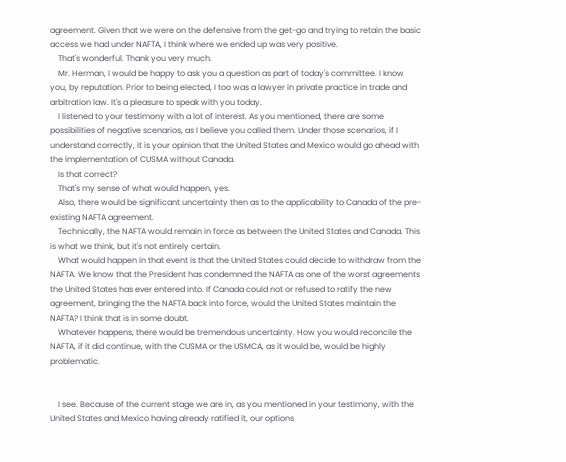agreement. Given that we were on the defensive from the get-go and trying to retain the basic access we had under NAFTA, I think where we ended up was very positive.
    That's wonderful. Thank you very much.
    Mr. Herman, I would be happy to ask you a question as part of today's committee. I know you, by reputation. Prior to being elected, I too was a lawyer in private practice in trade and arbitration law. It's a pleasure to speak with you today.
    I listened to your testimony with a lot of interest. As you mentioned, there are some possibilities of negative scenarios, as I believe you called them. Under those scenarios, if I understand correctly, it is your opinion that the United States and Mexico would go ahead with the implementation of CUSMA without Canada.
    Is that correct?
    That's my sense of what would happen, yes.
    Also, there would be significant uncertainty then as to the applicability to Canada of the pre-existing NAFTA agreement.
    Technically, the NAFTA would remain in force as between the United States and Canada. This is what we think, but it's not entirely certain.
    What would happen in that event is that the United States could decide to withdraw from the NAFTA. We know that the President has condemned the NAFTA as one of the worst agreements the United States has ever entered into. If Canada could not or refused to ratify the new agreement, bringing the the NAFTA back into force, would the United States maintain the NAFTA? I think that is in some doubt.
    Whatever happens, there would be tremendous uncertainty. How you would reconcile the NAFTA, if it did continue, with the CUSMA or the USMCA, as it would be, would be highly problematic.


    I see. Because of the current stage we are in, as you mentioned in your testimony, with the United States and Mexico having already ratified it, our options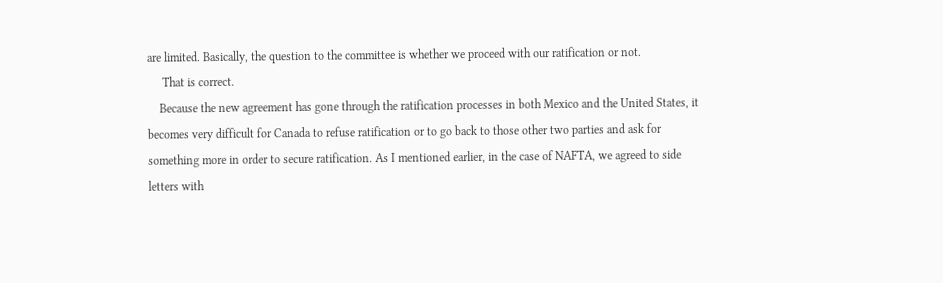are limited. Basically, the question to the committee is whether we proceed with our ratification or not.
     That is correct.
    Because the new agreement has gone through the ratification processes in both Mexico and the United States, it becomes very difficult for Canada to refuse ratification or to go back to those other two parties and ask for something more in order to secure ratification. As I mentioned earlier, in the case of NAFTA, we agreed to side letters with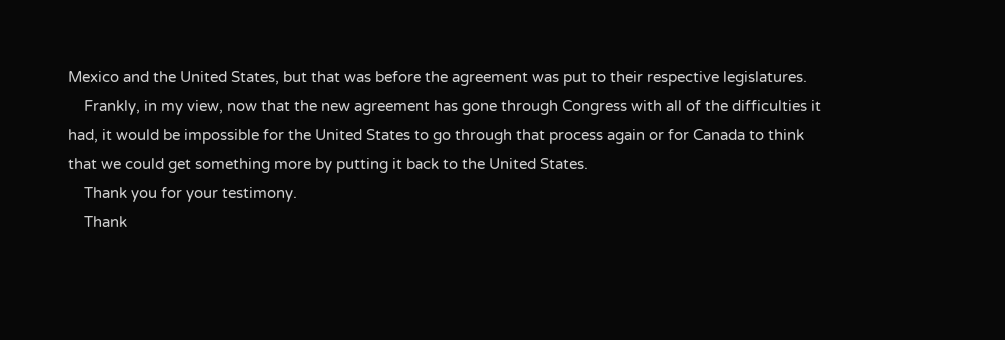Mexico and the United States, but that was before the agreement was put to their respective legislatures.
    Frankly, in my view, now that the new agreement has gone through Congress with all of the difficulties it had, it would be impossible for the United States to go through that process again or for Canada to think that we could get something more by putting it back to the United States.
    Thank you for your testimony.
    Thank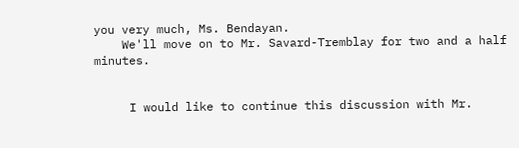you very much, Ms. Bendayan.
    We'll move on to Mr. Savard-Tremblay for two and a half minutes.


     I would like to continue this discussion with Mr.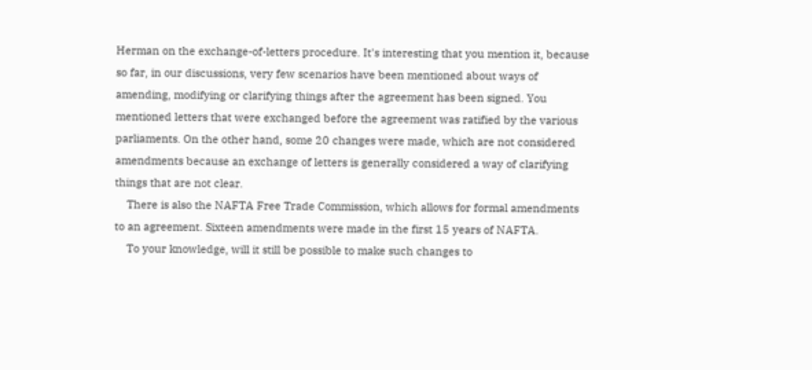Herman on the exchange-of-letters procedure. It's interesting that you mention it, because so far, in our discussions, very few scenarios have been mentioned about ways of amending, modifying or clarifying things after the agreement has been signed. You mentioned letters that were exchanged before the agreement was ratified by the various parliaments. On the other hand, some 20 changes were made, which are not considered amendments because an exchange of letters is generally considered a way of clarifying things that are not clear.
    There is also the NAFTA Free Trade Commission, which allows for formal amendments to an agreement. Sixteen amendments were made in the first 15 years of NAFTA.
    To your knowledge, will it still be possible to make such changes to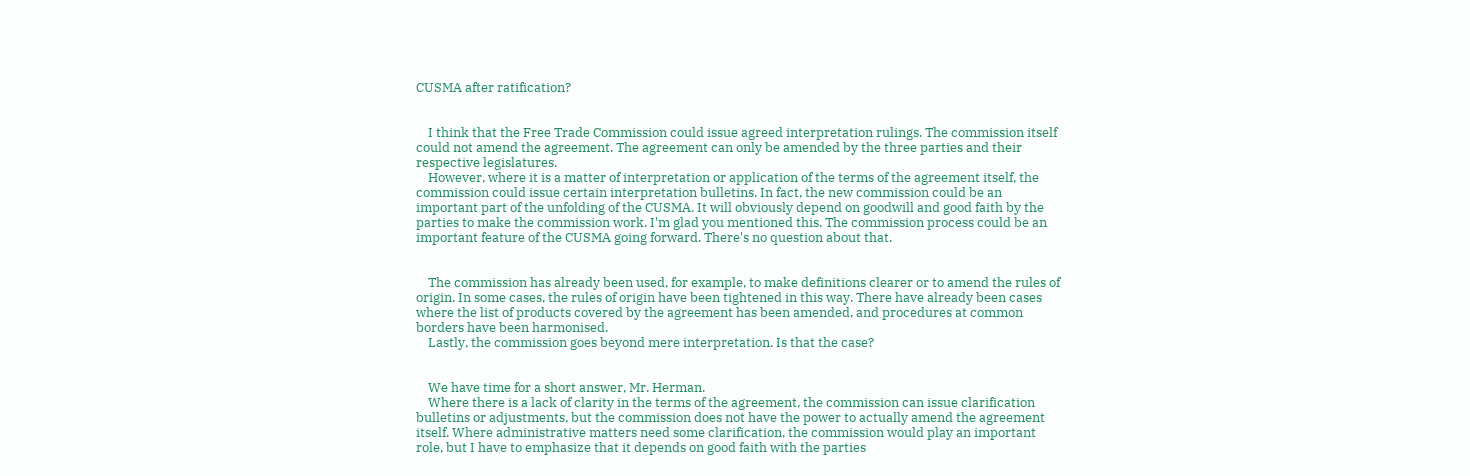CUSMA after ratification?


    I think that the Free Trade Commission could issue agreed interpretation rulings. The commission itself could not amend the agreement. The agreement can only be amended by the three parties and their respective legislatures.
    However, where it is a matter of interpretation or application of the terms of the agreement itself, the commission could issue certain interpretation bulletins. In fact, the new commission could be an important part of the unfolding of the CUSMA. It will obviously depend on goodwill and good faith by the parties to make the commission work. I'm glad you mentioned this. The commission process could be an important feature of the CUSMA going forward. There's no question about that.


    The commission has already been used, for example, to make definitions clearer or to amend the rules of origin. In some cases, the rules of origin have been tightened in this way. There have already been cases where the list of products covered by the agreement has been amended, and procedures at common borders have been harmonised.
    Lastly, the commission goes beyond mere interpretation. Is that the case?


    We have time for a short answer, Mr. Herman.
    Where there is a lack of clarity in the terms of the agreement, the commission can issue clarification bulletins or adjustments, but the commission does not have the power to actually amend the agreement itself. Where administrative matters need some clarification, the commission would play an important role, but I have to emphasize that it depends on good faith with the parties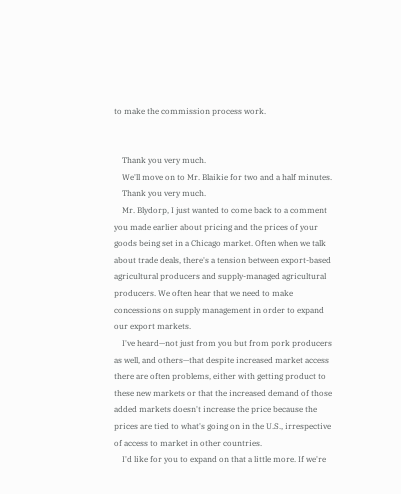to make the commission process work.


    Thank you very much.
    We'll move on to Mr. Blaikie for two and a half minutes.
    Thank you very much.
    Mr. Blydorp, I just wanted to come back to a comment you made earlier about pricing and the prices of your goods being set in a Chicago market. Often when we talk about trade deals, there's a tension between export-based agricultural producers and supply-managed agricultural producers. We often hear that we need to make concessions on supply management in order to expand our export markets.
    I've heard—not just from you but from pork producers as well, and others—that despite increased market access there are often problems, either with getting product to these new markets or that the increased demand of those added markets doesn't increase the price because the prices are tied to what's going on in the U.S., irrespective of access to market in other countries.
    I'd like for you to expand on that a little more. If we're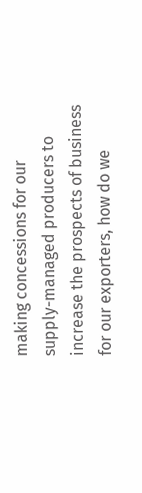making concessions for our supply-managed producers to increase the prospects of business for our exporters, how do we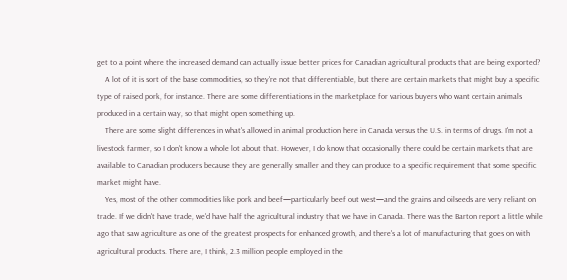get to a point where the increased demand can actually issue better prices for Canadian agricultural products that are being exported?
    A lot of it is sort of the base commodities, so they're not that differentiable, but there are certain markets that might buy a specific type of raised pork, for instance. There are some differentiations in the marketplace for various buyers who want certain animals produced in a certain way, so that might open something up.
    There are some slight differences in what's allowed in animal production here in Canada versus the U.S. in terms of drugs. I'm not a livestock farmer, so I don't know a whole lot about that. However, I do know that occasionally there could be certain markets that are available to Canadian producers because they are generally smaller and they can produce to a specific requirement that some specific market might have.
    Yes, most of the other commodities like pork and beef—particularly beef out west—and the grains and oilseeds are very reliant on trade. If we didn't have trade, we'd have half the agricultural industry that we have in Canada. There was the Barton report a little while ago that saw agriculture as one of the greatest prospects for enhanced growth, and there's a lot of manufacturing that goes on with agricultural products. There are, I think, 2.3 million people employed in the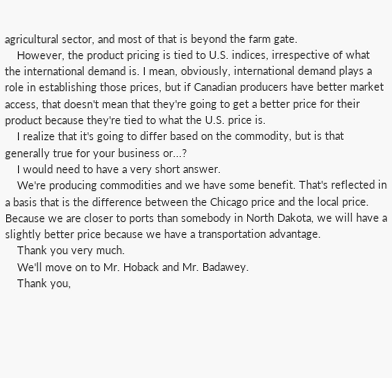agricultural sector, and most of that is beyond the farm gate.
    However, the product pricing is tied to U.S. indices, irrespective of what the international demand is. I mean, obviously, international demand plays a role in establishing those prices, but if Canadian producers have better market access, that doesn't mean that they're going to get a better price for their product because they're tied to what the U.S. price is.
    I realize that it's going to differ based on the commodity, but is that generally true for your business or...?
    I would need to have a very short answer.
    We're producing commodities and we have some benefit. That's reflected in a basis that is the difference between the Chicago price and the local price. Because we are closer to ports than somebody in North Dakota, we will have a slightly better price because we have a transportation advantage.
    Thank you very much.
    We'll move on to Mr. Hoback and Mr. Badawey.
    Thank you,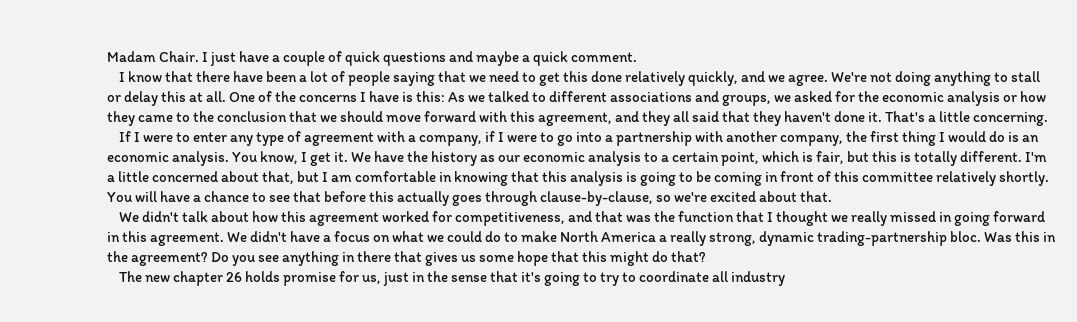Madam Chair. I just have a couple of quick questions and maybe a quick comment.
    I know that there have been a lot of people saying that we need to get this done relatively quickly, and we agree. We're not doing anything to stall or delay this at all. One of the concerns I have is this: As we talked to different associations and groups, we asked for the economic analysis or how they came to the conclusion that we should move forward with this agreement, and they all said that they haven't done it. That's a little concerning.
    If I were to enter any type of agreement with a company, if I were to go into a partnership with another company, the first thing I would do is an economic analysis. You know, I get it. We have the history as our economic analysis to a certain point, which is fair, but this is totally different. I'm a little concerned about that, but I am comfortable in knowing that this analysis is going to be coming in front of this committee relatively shortly. You will have a chance to see that before this actually goes through clause-by-clause, so we're excited about that.
    We didn't talk about how this agreement worked for competitiveness, and that was the function that I thought we really missed in going forward in this agreement. We didn't have a focus on what we could do to make North America a really strong, dynamic trading-partnership bloc. Was this in the agreement? Do you see anything in there that gives us some hope that this might do that?
    The new chapter 26 holds promise for us, just in the sense that it's going to try to coordinate all industry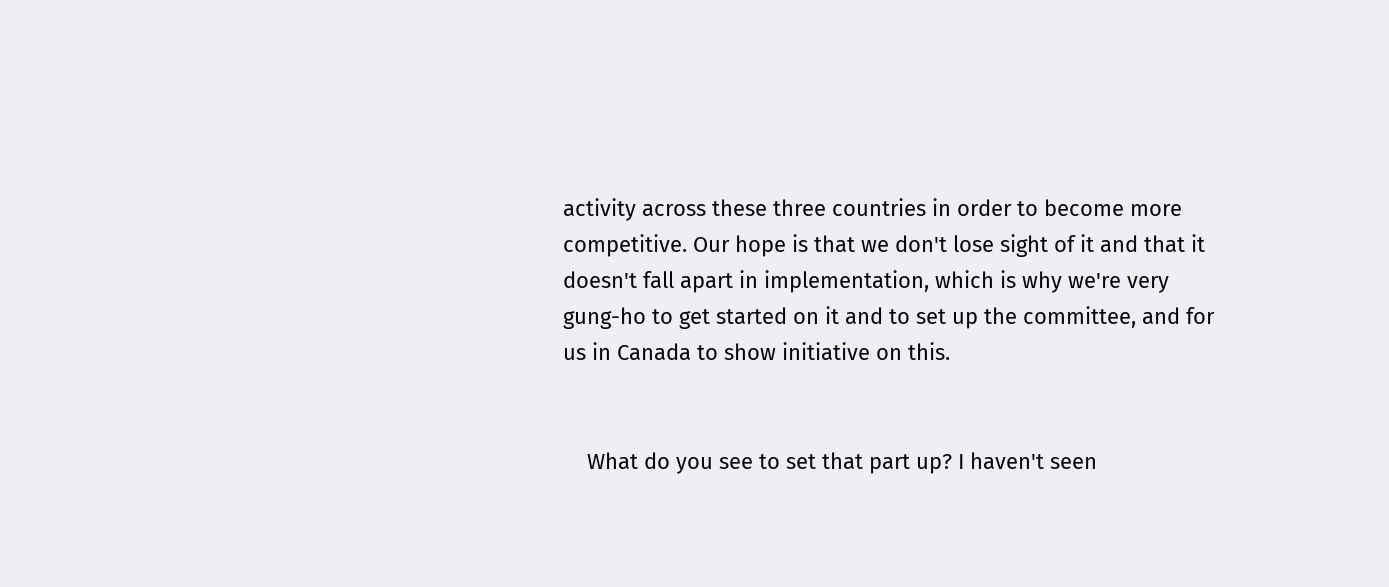activity across these three countries in order to become more competitive. Our hope is that we don't lose sight of it and that it doesn't fall apart in implementation, which is why we're very gung-ho to get started on it and to set up the committee, and for us in Canada to show initiative on this.


    What do you see to set that part up? I haven't seen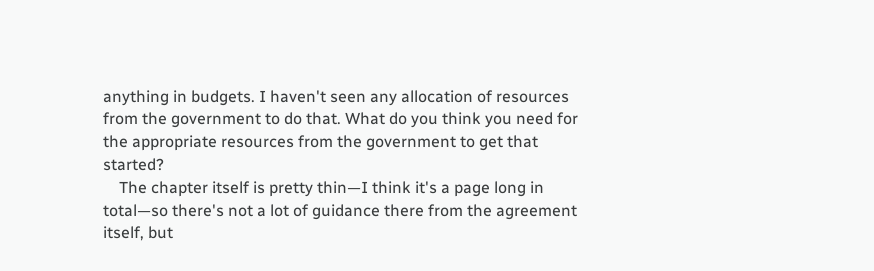anything in budgets. I haven't seen any allocation of resources from the government to do that. What do you think you need for the appropriate resources from the government to get that started?
    The chapter itself is pretty thin—I think it's a page long in total—so there's not a lot of guidance there from the agreement itself, but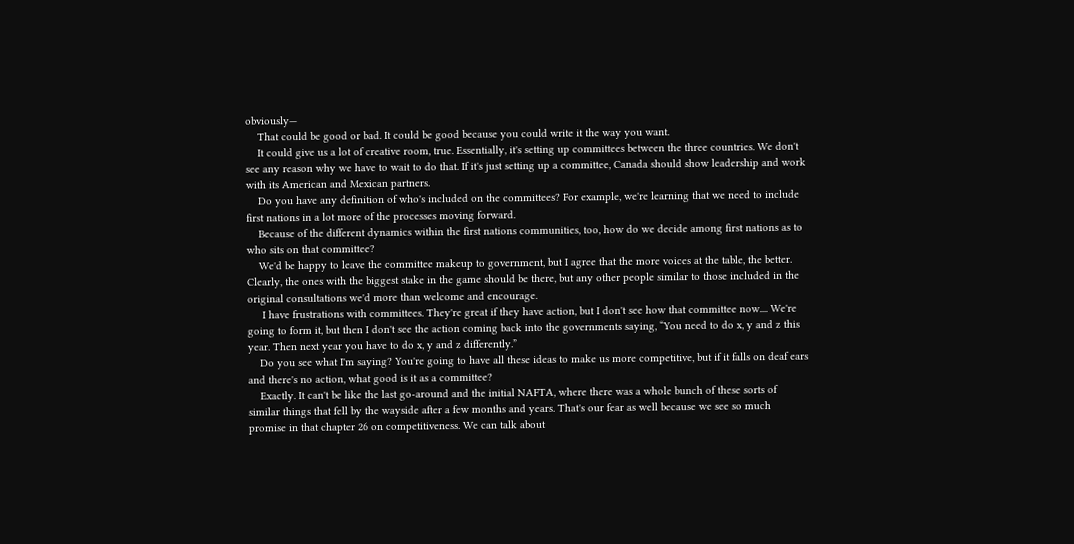obviously—
    That could be good or bad. It could be good because you could write it the way you want.
    It could give us a lot of creative room, true. Essentially, it's setting up committees between the three countries. We don't see any reason why we have to wait to do that. If it's just setting up a committee, Canada should show leadership and work with its American and Mexican partners.
    Do you have any definition of who's included on the committees? For example, we're learning that we need to include first nations in a lot more of the processes moving forward.
    Because of the different dynamics within the first nations communities, too, how do we decide among first nations as to who sits on that committee?
    We'd be happy to leave the committee makeup to government, but I agree that the more voices at the table, the better. Clearly, the ones with the biggest stake in the game should be there, but any other people similar to those included in the original consultations we'd more than welcome and encourage.
     I have frustrations with committees. They're great if they have action, but I don't see how that committee now.... We're going to form it, but then I don't see the action coming back into the governments saying, “You need to do x, y and z this year. Then next year you have to do x, y and z differently.”
    Do you see what I'm saying? You're going to have all these ideas to make us more competitive, but if it falls on deaf ears and there's no action, what good is it as a committee?
    Exactly. It can't be like the last go-around and the initial NAFTA, where there was a whole bunch of these sorts of similar things that fell by the wayside after a few months and years. That's our fear as well because we see so much promise in that chapter 26 on competitiveness. We can talk about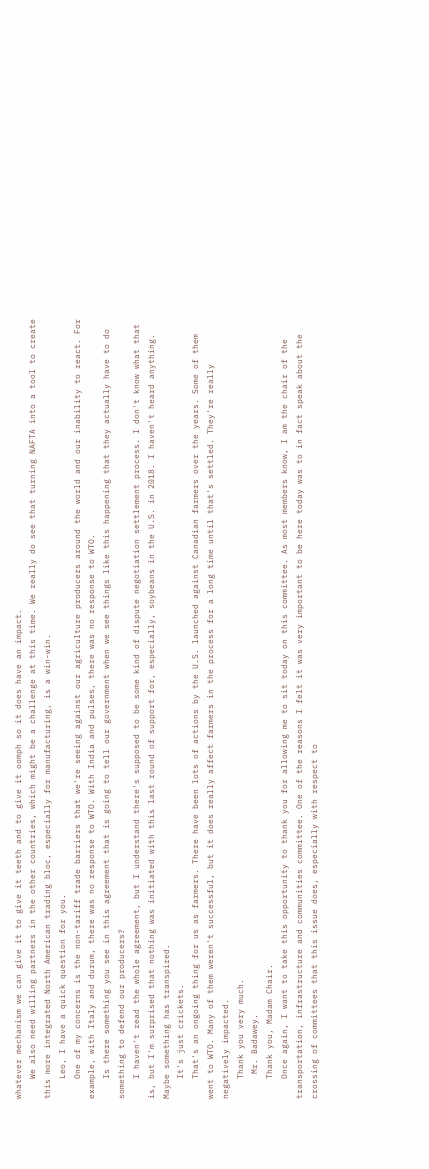whatever mechanism we can give it to give it teeth and to give it oomph so it does have an impact.
    We also need willing partners in the other countries, which might be a challenge at this time. We really do see that turning NAFTA into a tool to create this more integrated North American trading bloc, especially for manufacturing, is a win-win.
    Leo, I have a quick question for you.
    One of my concerns is the non-tariff trade barriers that we're seeing against our agriculture producers around the world and our inability to react. For example, with Italy and durum, there was no response to WTO. With India and pulses, there was no response to WTO.
    Is there something you see in this agreement that is going to tell our government when we see things like this happening that they actually have to do something to defend our producers?
    I haven't read the whole agreement, but I understand there's supposed to be some kind of dispute negotiation settlement process. I don't know what that is, but I'm surprised that nothing was initiated with this last round of support for, especially, soybeans in the U.S. in 2018. I haven't heard anything. Maybe something has transpired.
    It's just crickets.
    That's an ongoing thing for us as farmers. There have been lots of actions by the U.S. launched against Canadian farmers over the years. Some of them went to WTO. Many of them weren't successful, but it does really affect farmers in the process for a long time until that's settled. They're really negatively impacted.
    Thank you very much.
     Mr. Badawey.
    Thank you, Madam Chair.
    Once again, I want to take this opportunity to thank you for allowing me to sit today on this committee. As most members know, I am the chair of the transportation, infrastructure and communities committee. One of the reasons I felt it was very important to be here today was to in fact speak about the crossing of committees that this issue does, especially with respect to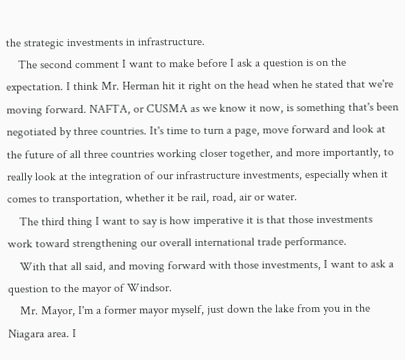the strategic investments in infrastructure.
    The second comment I want to make before I ask a question is on the expectation. I think Mr. Herman hit it right on the head when he stated that we're moving forward. NAFTA, or CUSMA as we know it now, is something that's been negotiated by three countries. It's time to turn a page, move forward and look at the future of all three countries working closer together, and more importantly, to really look at the integration of our infrastructure investments, especially when it comes to transportation, whether it be rail, road, air or water.
    The third thing I want to say is how imperative it is that those investments work toward strengthening our overall international trade performance.
    With that all said, and moving forward with those investments, I want to ask a question to the mayor of Windsor.
    Mr. Mayor, I'm a former mayor myself, just down the lake from you in the Niagara area. I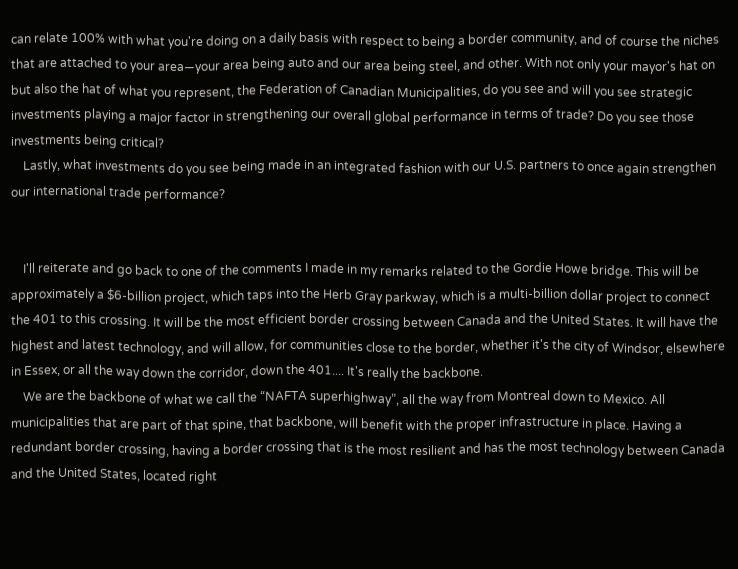can relate 100% with what you're doing on a daily basis with respect to being a border community, and of course the niches that are attached to your area—your area being auto and our area being steel, and other. With not only your mayor's hat on but also the hat of what you represent, the Federation of Canadian Municipalities, do you see and will you see strategic investments playing a major factor in strengthening our overall global performance in terms of trade? Do you see those investments being critical?
    Lastly, what investments do you see being made in an integrated fashion with our U.S. partners to once again strengthen our international trade performance?


    I'll reiterate and go back to one of the comments I made in my remarks related to the Gordie Howe bridge. This will be approximately a $6-billion project, which taps into the Herb Gray parkway, which is a multi-billion dollar project to connect the 401 to this crossing. It will be the most efficient border crossing between Canada and the United States. It will have the highest and latest technology, and will allow, for communities close to the border, whether it's the city of Windsor, elsewhere in Essex, or all the way down the corridor, down the 401.... It's really the backbone.
    We are the backbone of what we call the “NAFTA superhighway”, all the way from Montreal down to Mexico. All municipalities that are part of that spine, that backbone, will benefit with the proper infrastructure in place. Having a redundant border crossing, having a border crossing that is the most resilient and has the most technology between Canada and the United States, located right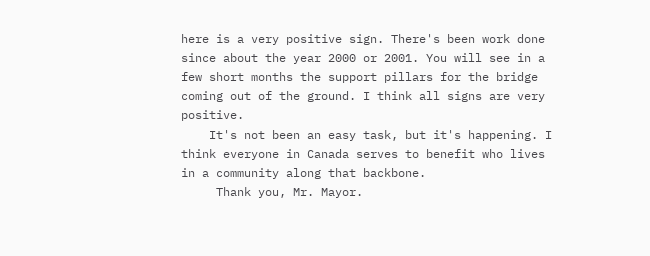here is a very positive sign. There's been work done since about the year 2000 or 2001. You will see in a few short months the support pillars for the bridge coming out of the ground. I think all signs are very positive.
    It's not been an easy task, but it's happening. I think everyone in Canada serves to benefit who lives in a community along that backbone.
     Thank you, Mr. Mayor.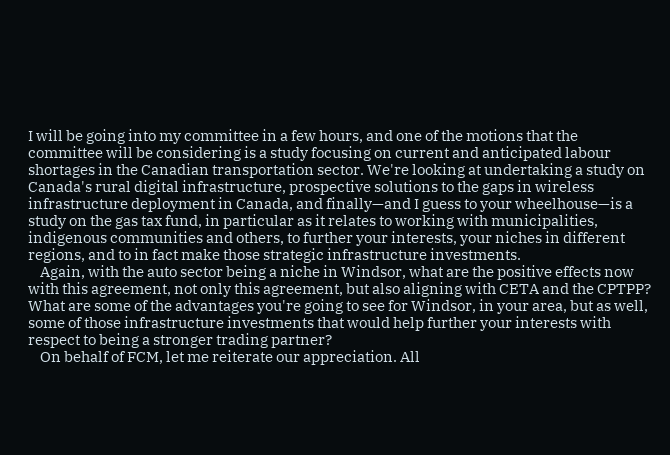I will be going into my committee in a few hours, and one of the motions that the committee will be considering is a study focusing on current and anticipated labour shortages in the Canadian transportation sector. We're looking at undertaking a study on Canada's rural digital infrastructure, prospective solutions to the gaps in wireless infrastructure deployment in Canada, and finally—and I guess to your wheelhouse—is a study on the gas tax fund, in particular as it relates to working with municipalities, indigenous communities and others, to further your interests, your niches in different regions, and to in fact make those strategic infrastructure investments.
    Again, with the auto sector being a niche in Windsor, what are the positive effects now with this agreement, not only this agreement, but also aligning with CETA and the CPTPP? What are some of the advantages you're going to see for Windsor, in your area, but as well, some of those infrastructure investments that would help further your interests with respect to being a stronger trading partner?
    On behalf of FCM, let me reiterate our appreciation. All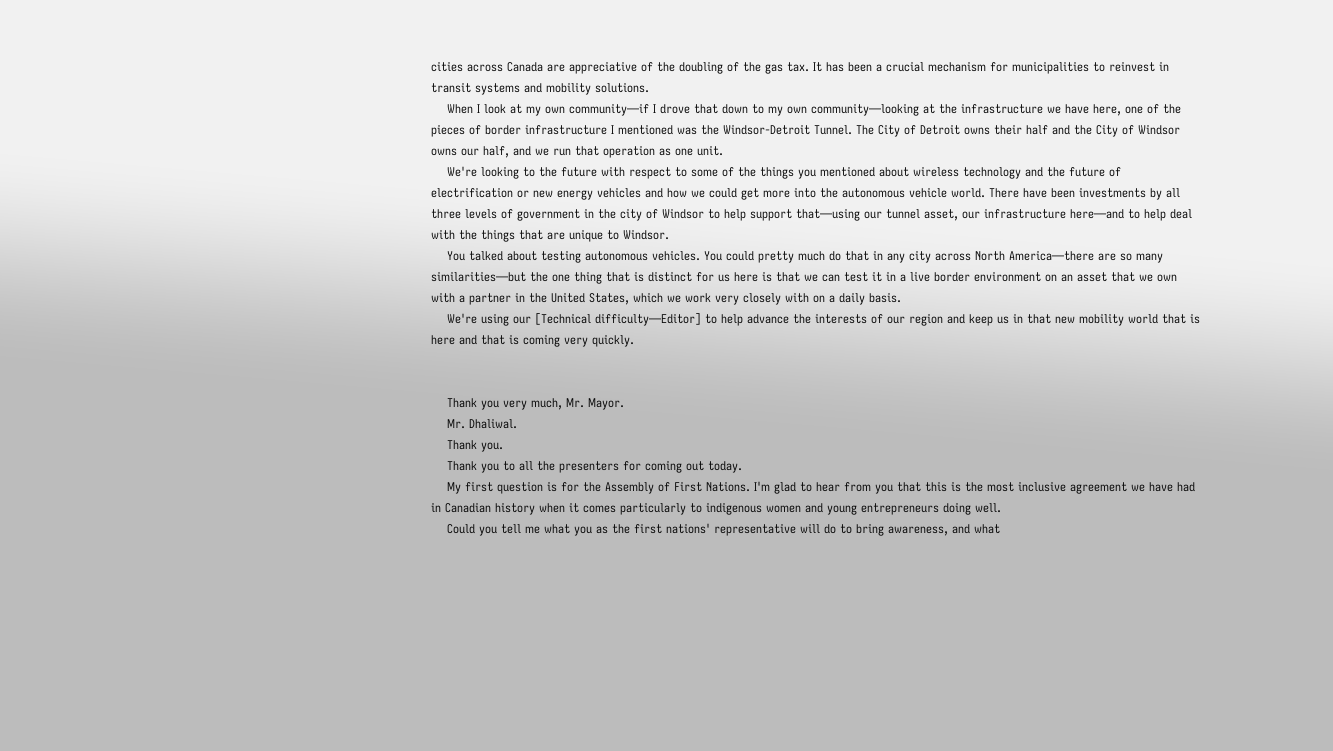cities across Canada are appreciative of the doubling of the gas tax. It has been a crucial mechanism for municipalities to reinvest in transit systems and mobility solutions.
    When I look at my own community—if I drove that down to my own community—looking at the infrastructure we have here, one of the pieces of border infrastructure I mentioned was the Windsor-Detroit Tunnel. The City of Detroit owns their half and the City of Windsor owns our half, and we run that operation as one unit.
    We're looking to the future with respect to some of the things you mentioned about wireless technology and the future of electrification or new energy vehicles and how we could get more into the autonomous vehicle world. There have been investments by all three levels of government in the city of Windsor to help support that—using our tunnel asset, our infrastructure here—and to help deal with the things that are unique to Windsor.
    You talked about testing autonomous vehicles. You could pretty much do that in any city across North America—there are so many similarities—but the one thing that is distinct for us here is that we can test it in a live border environment on an asset that we own with a partner in the United States, which we work very closely with on a daily basis.
    We're using our [Technical difficulty—Editor] to help advance the interests of our region and keep us in that new mobility world that is here and that is coming very quickly.


    Thank you very much, Mr. Mayor.
    Mr. Dhaliwal.
    Thank you.
    Thank you to all the presenters for coming out today.
    My first question is for the Assembly of First Nations. I'm glad to hear from you that this is the most inclusive agreement we have had in Canadian history when it comes particularly to indigenous women and young entrepreneurs doing well.
    Could you tell me what you as the first nations' representative will do to bring awareness, and what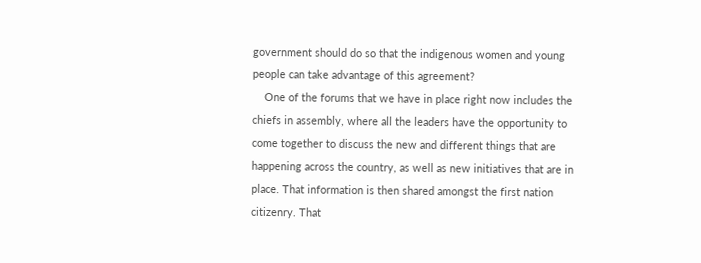government should do so that the indigenous women and young people can take advantage of this agreement?
    One of the forums that we have in place right now includes the chiefs in assembly, where all the leaders have the opportunity to come together to discuss the new and different things that are happening across the country, as well as new initiatives that are in place. That information is then shared amongst the first nation citizenry. That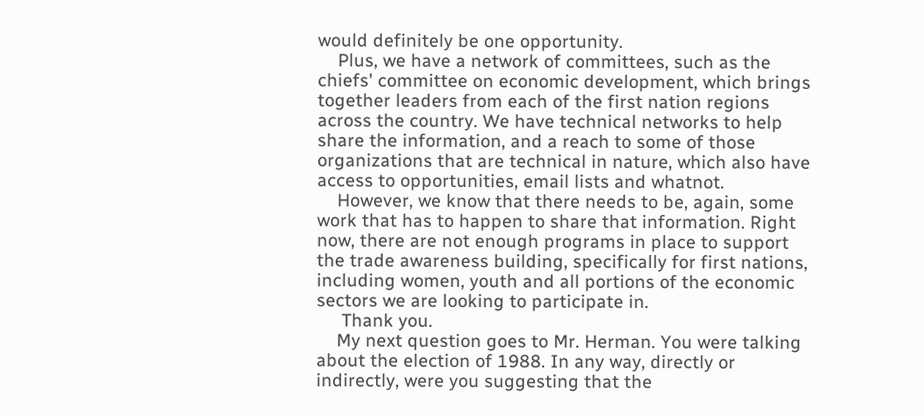would definitely be one opportunity.
    Plus, we have a network of committees, such as the chiefs' committee on economic development, which brings together leaders from each of the first nation regions across the country. We have technical networks to help share the information, and a reach to some of those organizations that are technical in nature, which also have access to opportunities, email lists and whatnot.
    However, we know that there needs to be, again, some work that has to happen to share that information. Right now, there are not enough programs in place to support the trade awareness building, specifically for first nations, including women, youth and all portions of the economic sectors we are looking to participate in.
     Thank you.
    My next question goes to Mr. Herman. You were talking about the election of 1988. In any way, directly or indirectly, were you suggesting that the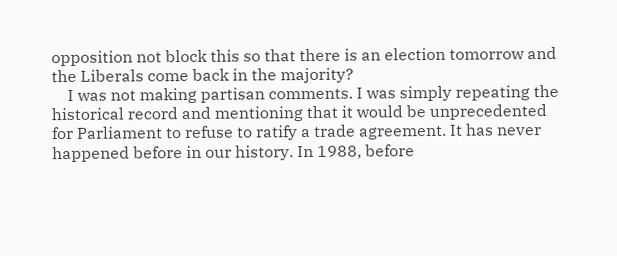opposition not block this so that there is an election tomorrow and the Liberals come back in the majority?
    I was not making partisan comments. I was simply repeating the historical record and mentioning that it would be unprecedented for Parliament to refuse to ratify a trade agreement. It has never happened before in our history. In 1988, before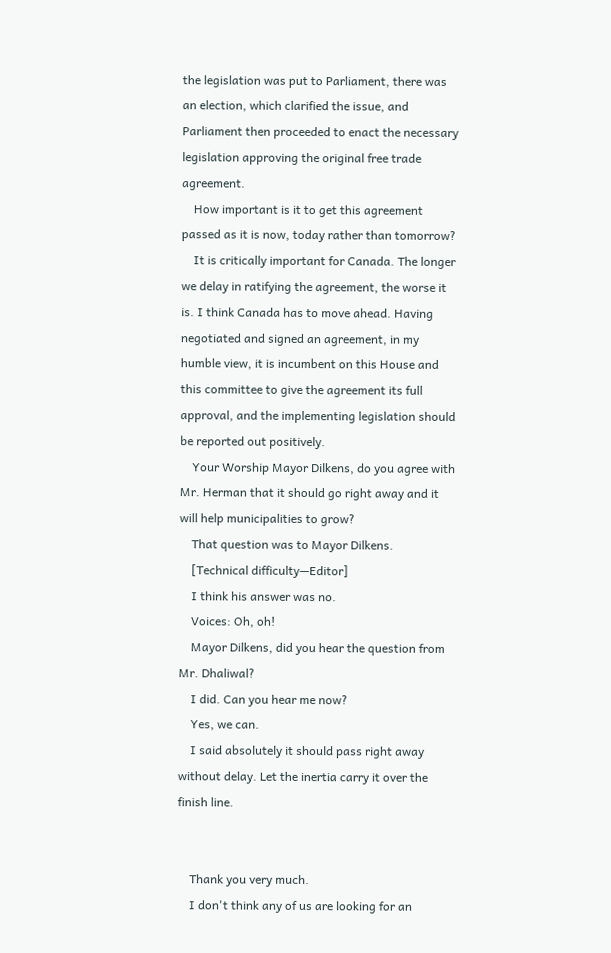the legislation was put to Parliament, there was an election, which clarified the issue, and Parliament then proceeded to enact the necessary legislation approving the original free trade agreement.
    How important is it to get this agreement passed as it is now, today rather than tomorrow?
    It is critically important for Canada. The longer we delay in ratifying the agreement, the worse it is. I think Canada has to move ahead. Having negotiated and signed an agreement, in my humble view, it is incumbent on this House and this committee to give the agreement its full approval, and the implementing legislation should be reported out positively.
    Your Worship Mayor Dilkens, do you agree with Mr. Herman that it should go right away and it will help municipalities to grow?
    That question was to Mayor Dilkens.
    [Technical difficulty—Editor]
    I think his answer was no.
    Voices: Oh, oh!
    Mayor Dilkens, did you hear the question from Mr. Dhaliwal?
    I did. Can you hear me now?
    Yes, we can.
    I said absolutely it should pass right away without delay. Let the inertia carry it over the finish line.


    Thank you very much.
    I don't think any of us are looking for an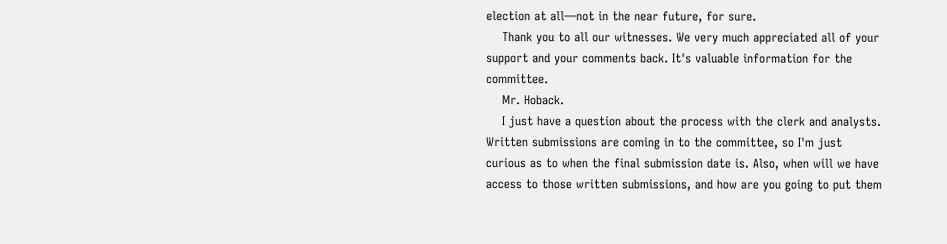election at all—not in the near future, for sure.
    Thank you to all our witnesses. We very much appreciated all of your support and your comments back. It's valuable information for the committee.
    Mr. Hoback.
    I just have a question about the process with the clerk and analysts. Written submissions are coming in to the committee, so I'm just curious as to when the final submission date is. Also, when will we have access to those written submissions, and how are you going to put them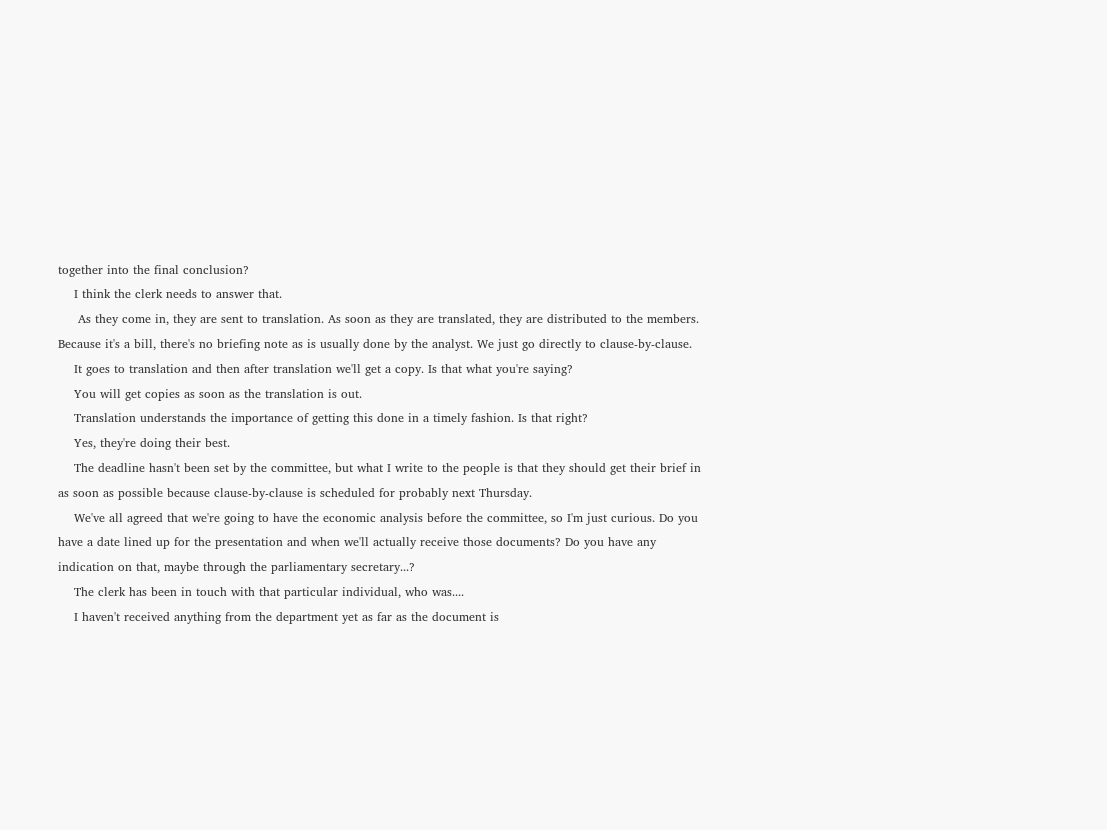together into the final conclusion?
    I think the clerk needs to answer that.
     As they come in, they are sent to translation. As soon as they are translated, they are distributed to the members. Because it's a bill, there's no briefing note as is usually done by the analyst. We just go directly to clause-by-clause.
    It goes to translation and then after translation we'll get a copy. Is that what you're saying?
    You will get copies as soon as the translation is out.
    Translation understands the importance of getting this done in a timely fashion. Is that right?
    Yes, they're doing their best.
    The deadline hasn't been set by the committee, but what I write to the people is that they should get their brief in as soon as possible because clause-by-clause is scheduled for probably next Thursday.
    We've all agreed that we're going to have the economic analysis before the committee, so I'm just curious. Do you have a date lined up for the presentation and when we'll actually receive those documents? Do you have any indication on that, maybe through the parliamentary secretary...?
    The clerk has been in touch with that particular individual, who was....
    I haven't received anything from the department yet as far as the document is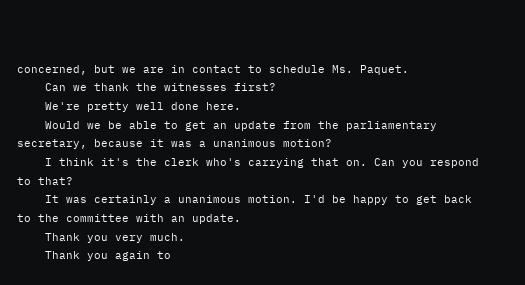concerned, but we are in contact to schedule Ms. Paquet.
    Can we thank the witnesses first?
    We're pretty well done here.
    Would we be able to get an update from the parliamentary secretary, because it was a unanimous motion?
    I think it's the clerk who's carrying that on. Can you respond to that?
    It was certainly a unanimous motion. I'd be happy to get back to the committee with an update.
    Thank you very much.
    Thank you again to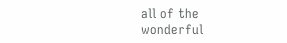all of the wonderful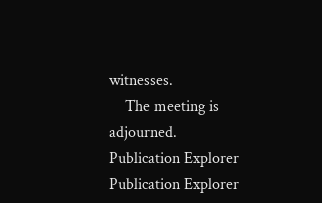witnesses.
    The meeting is adjourned.
Publication Explorer
Publication Explorer